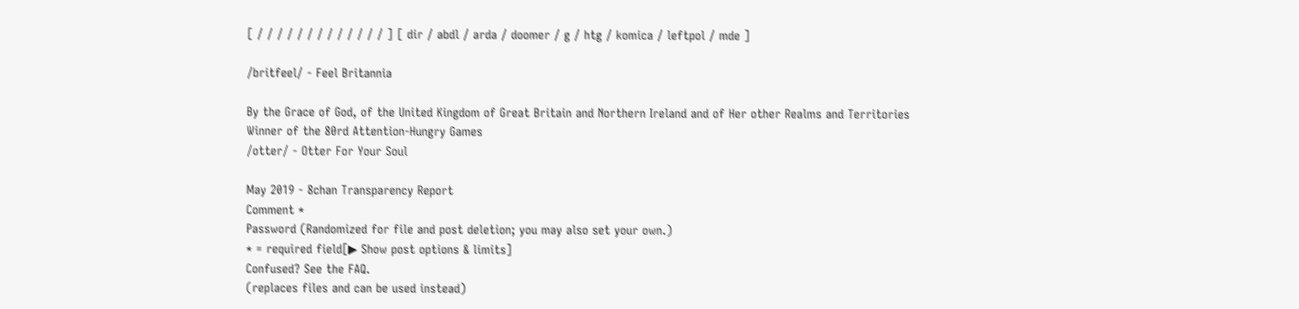[ / / / / / / / / / / / / / ] [ dir / abdl / arda / doomer / g / htg / komica / leftpol / mde ]

/britfeel/ - Feel Britannia

By the Grace of God, of the United Kingdom of Great Britain and Northern Ireland and of Her other Realms and Territories
Winner of the 80rd Attention-Hungry Games
/otter/ - Otter For Your Soul

May 2019 - 8chan Transparency Report
Comment *
Password (Randomized for file and post deletion; you may also set your own.)
* = required field[▶ Show post options & limits]
Confused? See the FAQ.
(replaces files and can be used instead)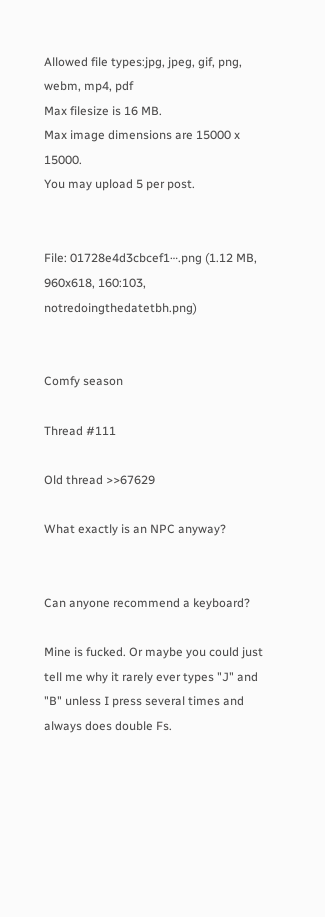Allowed file types:jpg, jpeg, gif, png, webm, mp4, pdf
Max filesize is 16 MB.
Max image dimensions are 15000 x 15000.
You may upload 5 per post.


File: 01728e4d3cbcef1⋯.png (1.12 MB, 960x618, 160:103, notredoingthedatetbh.png)


Comfy season

Thread #111

Old thread >>67629

What exactly is an NPC anyway?


Can anyone recommend a keyboard?

Mine is fucked. Or maybe you could just tell me why it rarely ever types "J" and "B" unless I press several times and always does double Fs.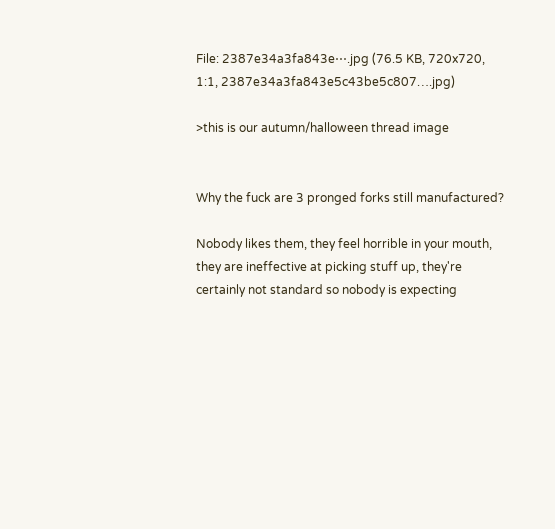File: 2387e34a3fa843e⋯.jpg (76.5 KB, 720x720, 1:1, 2387e34a3fa843e5c43be5c807….jpg)

>this is our autumn/halloween thread image


Why the fuck are 3 pronged forks still manufactured?

Nobody likes them, they feel horrible in your mouth, they are ineffective at picking stuff up, they're certainly not standard so nobody is expecting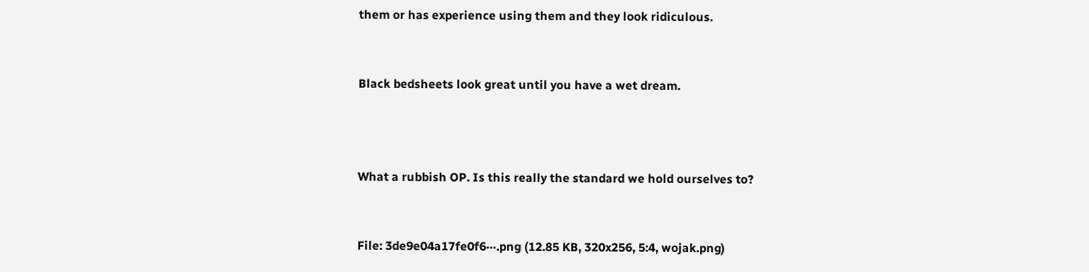them or has experience using them and they look ridiculous.


Black bedsheets look great until you have a wet dream.



What a rubbish OP. Is this really the standard we hold ourselves to?


File: 3de9e04a17fe0f6⋯.png (12.85 KB, 320x256, 5:4, wojak.png)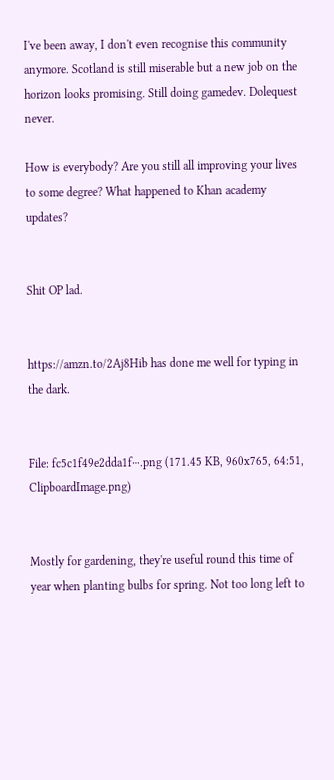I've been away, I don't even recognise this community anymore. Scotland is still miserable but a new job on the horizon looks promising. Still doing gamedev. Dolequest never.

How is everybody? Are you still all improving your lives to some degree? What happened to Khan academy updates?


Shit OP lad.


https://amzn.to/2Aj8Hib has done me well for typing in the dark.


File: fc5c1f49e2dda1f⋯.png (171.45 KB, 960x765, 64:51, ClipboardImage.png)


Mostly for gardening, they're useful round this time of year when planting bulbs for spring. Not too long left to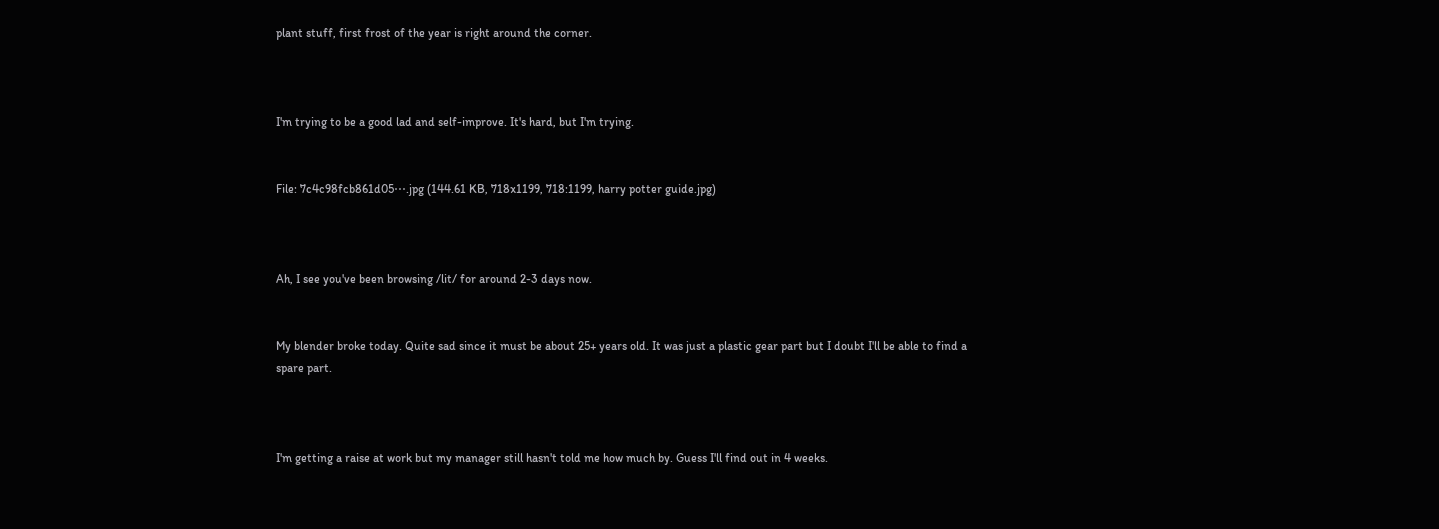plant stuff, first frost of the year is right around the corner.



I'm trying to be a good lad and self-improve. It's hard, but I'm trying.


File: 7c4c98fcb861d05⋯.jpg (144.61 KB, 718x1199, 718:1199, harry potter guide.jpg)



Ah, I see you've been browsing /lit/ for around 2-3 days now.


My blender broke today. Quite sad since it must be about 25+ years old. It was just a plastic gear part but I doubt I'll be able to find a spare part.



I'm getting a raise at work but my manager still hasn't told me how much by. Guess I'll find out in 4 weeks.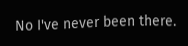No I've never been there.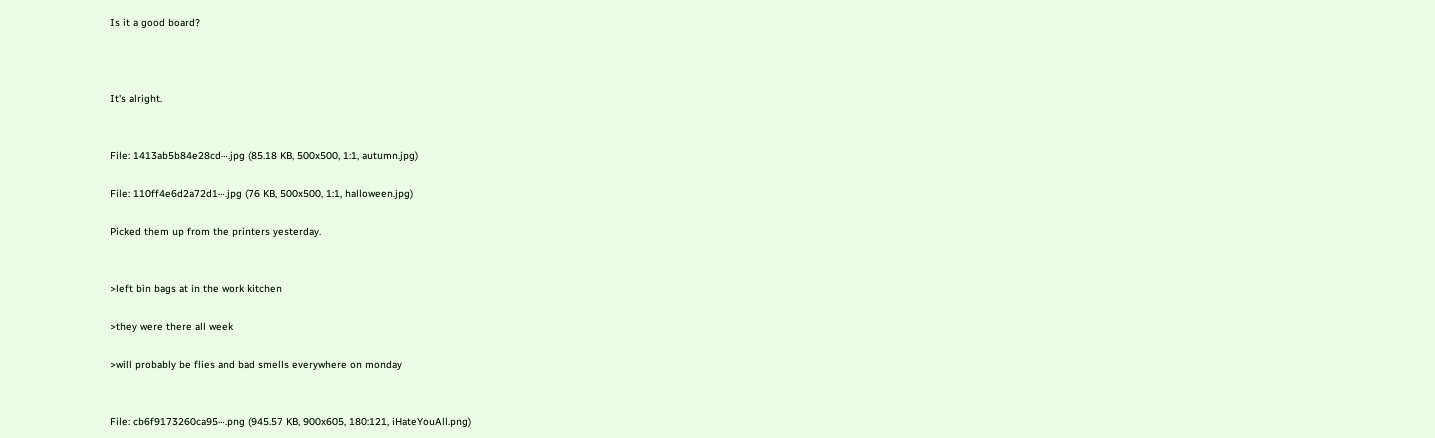Is it a good board?



It's alright.


File: 1413ab5b84e28cd⋯.jpg (85.18 KB, 500x500, 1:1, autumn.jpg)

File: 110ff4e6d2a72d1⋯.jpg (76 KB, 500x500, 1:1, halloween.jpg)

Picked them up from the printers yesterday.


>left bin bags at in the work kitchen

>they were there all week

>will probably be flies and bad smells everywhere on monday


File: cb6f9173260ca95⋯.png (945.57 KB, 900x605, 180:121, iHateYouAll.png)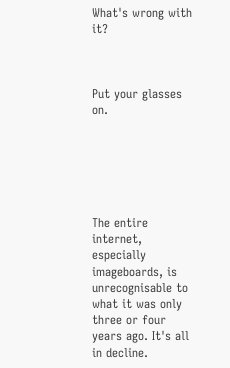What's wrong with it?



Put your glasses on.






The entire internet, especially imageboards, is unrecognisable to what it was only three or four years ago. It's all in decline.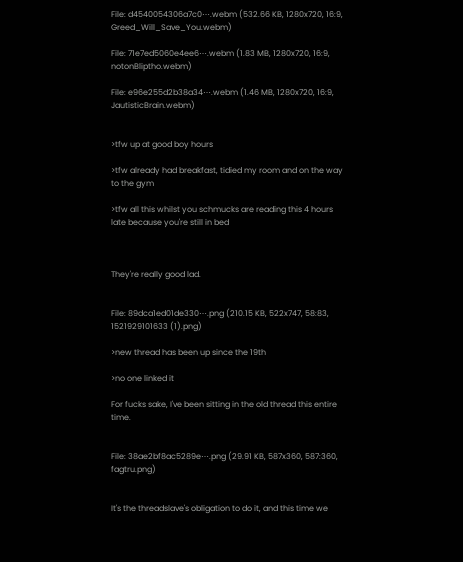File: d4540054306a7c0⋯.webm (532.66 KB, 1280x720, 16:9, Greed_Will_Save_You.webm)

File: 71e7ed5060e4ee6⋯.webm (1.83 MB, 1280x720, 16:9, notonBliptho.webm)

File: e96e255d2b38a34⋯.webm (1.46 MB, 1280x720, 16:9, JautisticBrain.webm)


>tfw up at good boy hours

>tfw already had breakfast, tidied my room and on the way to the gym

>tfw all this whilst you schmucks are reading this 4 hours late because you're still in bed



They're really good lad.


File: 89dca1ed01de330⋯.png (210.15 KB, 522x747, 58:83, 1521929101633 (1).png)

>new thread has been up since the 19th

>no one linked it

For fucks sake, I've been sitting in the old thread this entire time.


File: 38ae2bf8ac5289e⋯.png (29.91 KB, 587x360, 587:360, fagtru.png)


It's the threadslave's obligation to do it, and this time we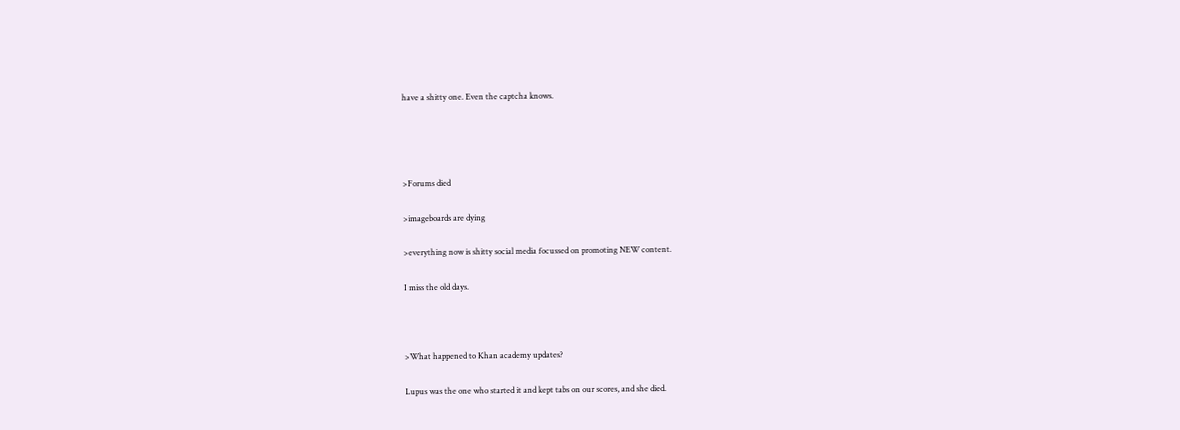have a shitty one. Even the captcha knows.




>Forums died

>imageboards are dying

>everything now is shitty social media focussed on promoting NEW content.

I miss the old days.



>What happened to Khan academy updates?

Lupus was the one who started it and kept tabs on our scores, and she died.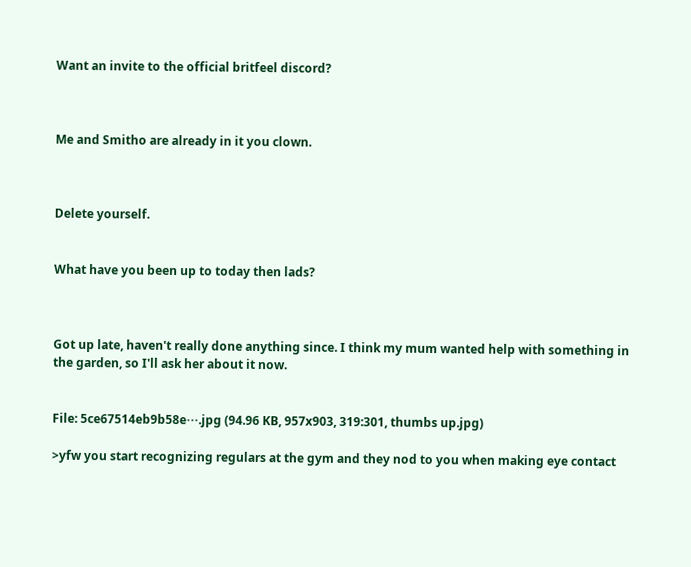Want an invite to the official britfeel discord?



Me and Smitho are already in it you clown.



Delete yourself.


What have you been up to today then lads?



Got up late, haven't really done anything since. I think my mum wanted help with something in the garden, so I'll ask her about it now.


File: 5ce67514eb9b58e⋯.jpg (94.96 KB, 957x903, 319:301, thumbs up.jpg)

>yfw you start recognizing regulars at the gym and they nod to you when making eye contact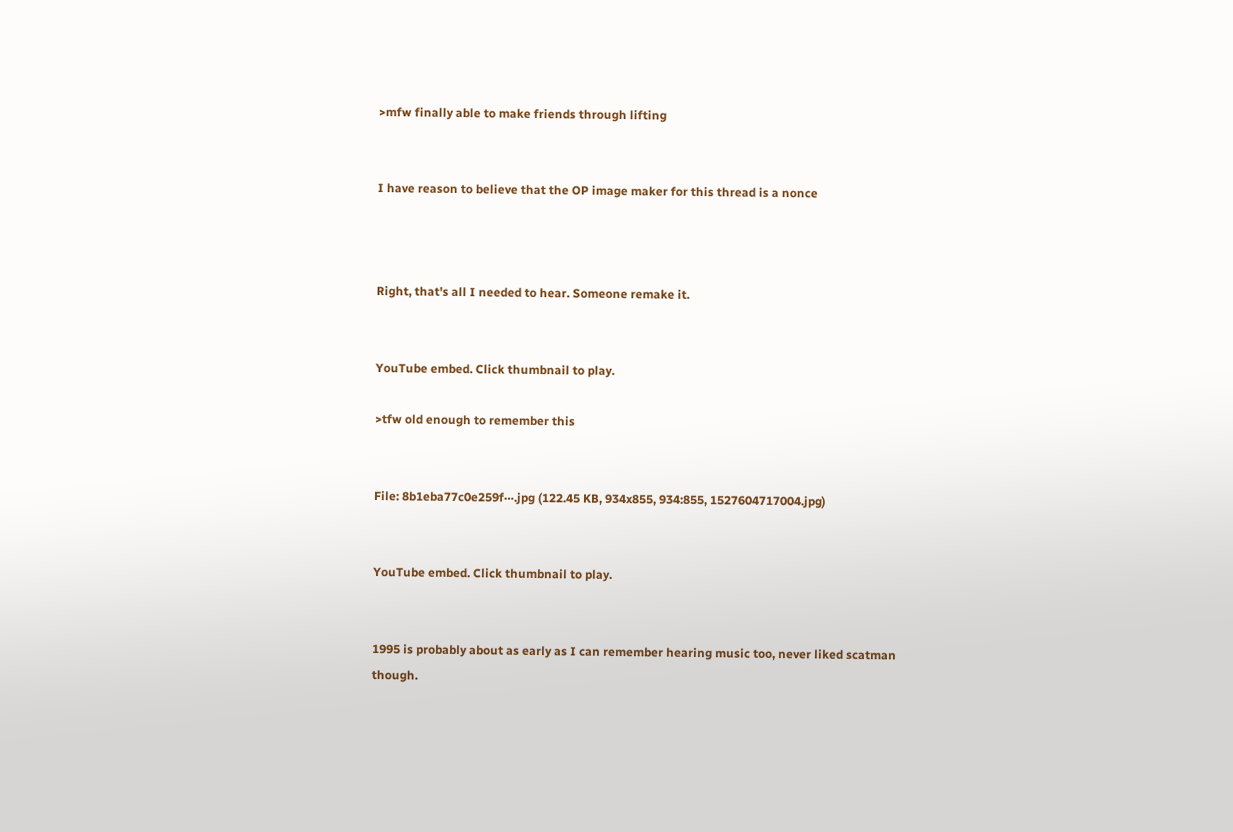>mfw finally able to make friends through lifting


I have reason to believe that the OP image maker for this thread is a nonce



Right, that's all I needed to hear. Someone remake it.


YouTube embed. Click thumbnail to play.

>tfw old enough to remember this


File: 8b1eba77c0e259f⋯.jpg (122.45 KB, 934x855, 934:855, 1527604717004.jpg)


YouTube embed. Click thumbnail to play.


1995 is probably about as early as I can remember hearing music too, never liked scatman though.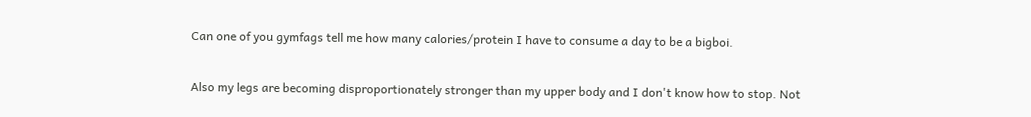Can one of you gymfags tell me how many calories/protein I have to consume a day to be a bigboi.

Also my legs are becoming disproportionately stronger than my upper body and I don't know how to stop. Not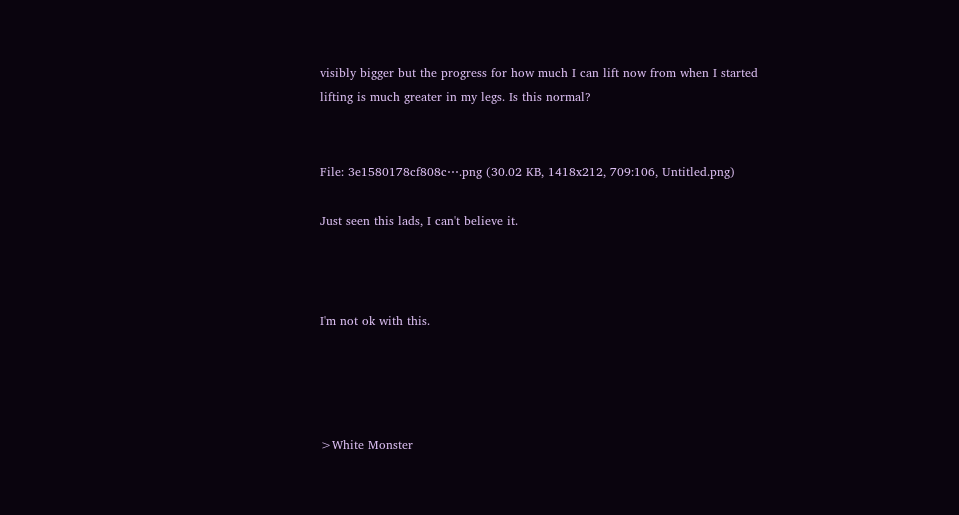visibly bigger but the progress for how much I can lift now from when I started lifting is much greater in my legs. Is this normal?


File: 3e1580178cf808c⋯.png (30.02 KB, 1418x212, 709:106, Untitled.png)

Just seen this lads, I can't believe it.



I'm not ok with this.




>White Monster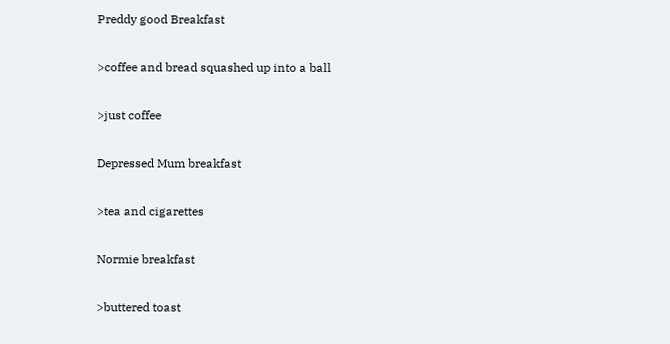Preddy good Breakfast

>coffee and bread squashed up into a ball

>just coffee

Depressed Mum breakfast

>tea and cigarettes

Normie breakfast

>buttered toast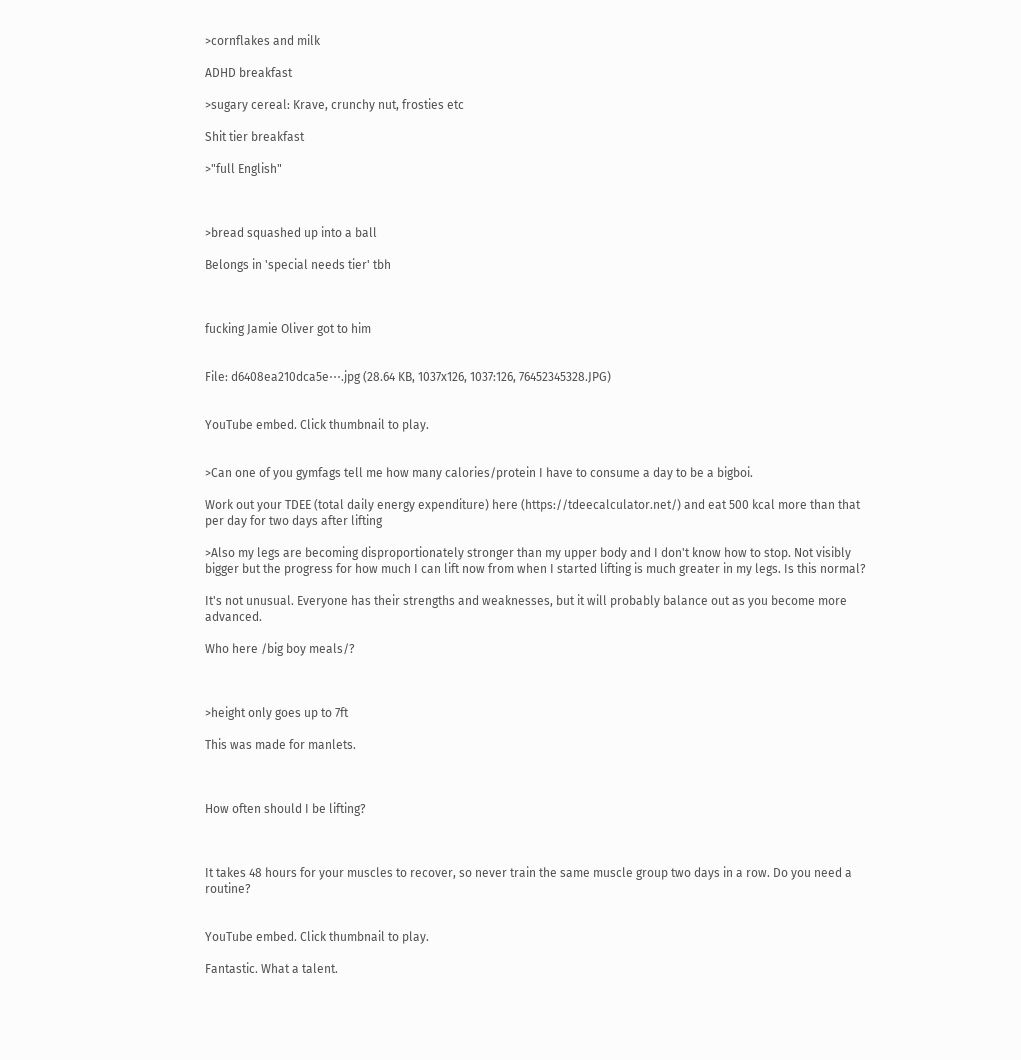>cornflakes and milk

ADHD breakfast

>sugary cereal: Krave, crunchy nut, frosties etc

Shit tier breakfast

>"full English"



>bread squashed up into a ball

Belongs in 'special needs tier' tbh



fucking Jamie Oliver got to him


File: d6408ea210dca5e⋯.jpg (28.64 KB, 1037x126, 1037:126, 76452345328.JPG)


YouTube embed. Click thumbnail to play.


>Can one of you gymfags tell me how many calories/protein I have to consume a day to be a bigboi.

Work out your TDEE (total daily energy expenditure) here (https://tdeecalculator.net/) and eat 500 kcal more than that per day for two days after lifting

>Also my legs are becoming disproportionately stronger than my upper body and I don't know how to stop. Not visibly bigger but the progress for how much I can lift now from when I started lifting is much greater in my legs. Is this normal?

It's not unusual. Everyone has their strengths and weaknesses, but it will probably balance out as you become more advanced.

Who here /big boy meals/?



>height only goes up to 7ft

This was made for manlets.



How often should I be lifting?



It takes 48 hours for your muscles to recover, so never train the same muscle group two days in a row. Do you need a routine?


YouTube embed. Click thumbnail to play.

Fantastic. What a talent.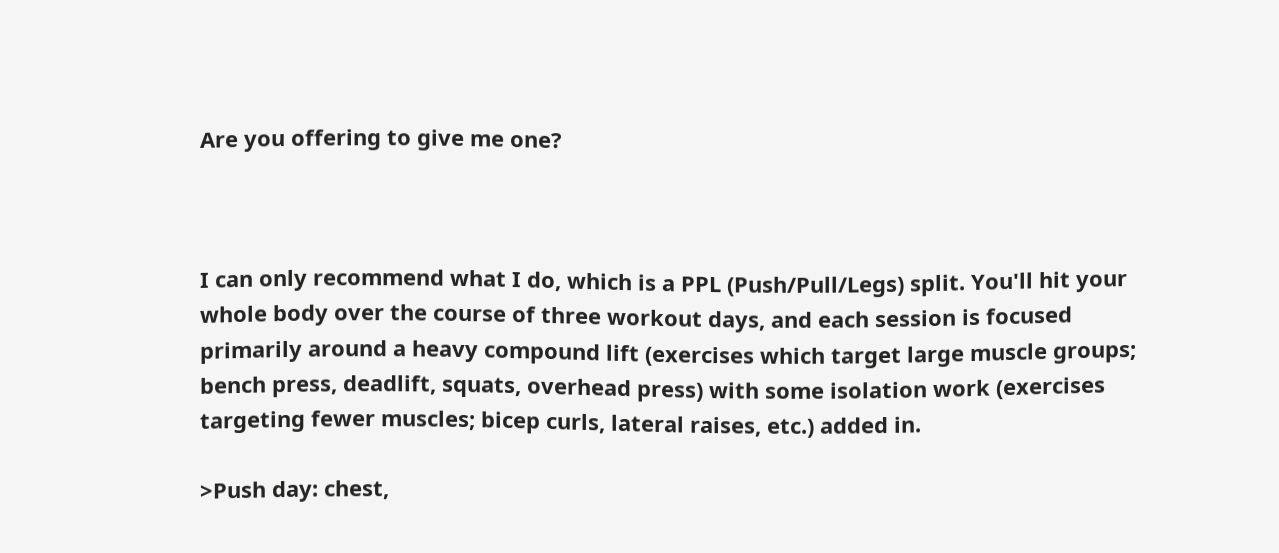Are you offering to give me one?



I can only recommend what I do, which is a PPL (Push/Pull/Legs) split. You'll hit your whole body over the course of three workout days, and each session is focused primarily around a heavy compound lift (exercises which target large muscle groups; bench press, deadlift, squats, overhead press) with some isolation work (exercises targeting fewer muscles; bicep curls, lateral raises, etc.) added in.

>Push day: chest,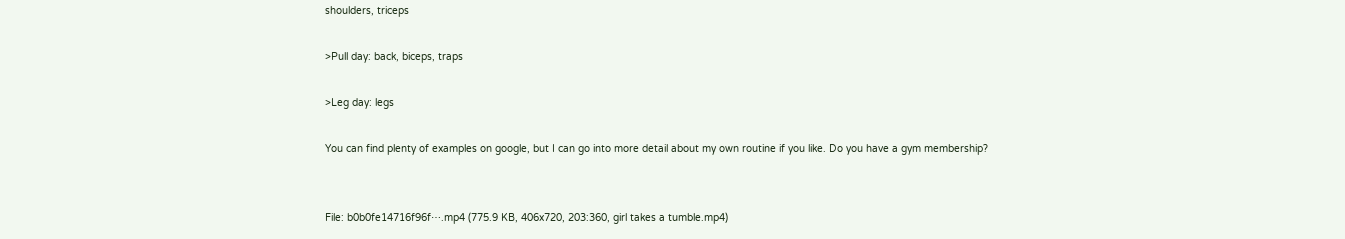shoulders, triceps

>Pull day: back, biceps, traps

>Leg day: legs

You can find plenty of examples on google, but I can go into more detail about my own routine if you like. Do you have a gym membership?


File: b0b0fe14716f96f⋯.mp4 (775.9 KB, 406x720, 203:360, girl takes a tumble.mp4)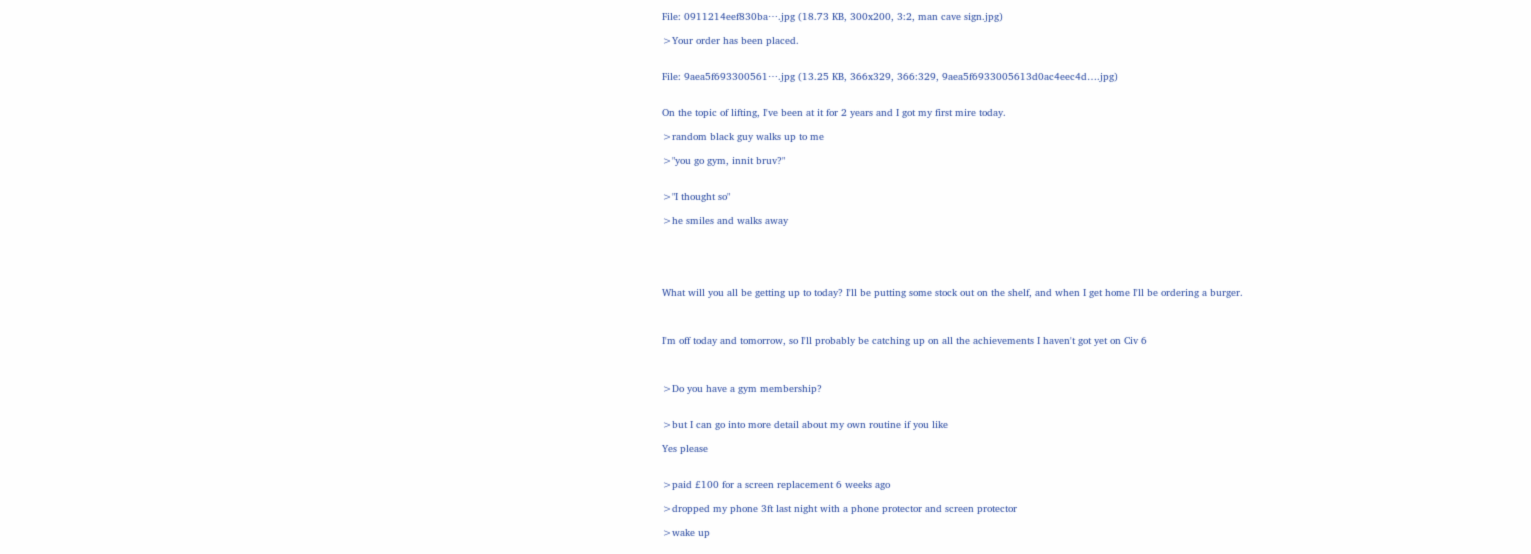File: 0911214eef830ba⋯.jpg (18.73 KB, 300x200, 3:2, man cave sign.jpg)

>Your order has been placed.


File: 9aea5f693300561⋯.jpg (13.25 KB, 366x329, 366:329, 9aea5f6933005613d0ac4eec4d….jpg)


On the topic of lifting, I've been at it for 2 years and I got my first mire today.

>random black guy walks up to me

>"you go gym, innit bruv?"


>"I thought so"

>he smiles and walks away





What will you all be getting up to today? I'll be putting some stock out on the shelf, and when I get home I'll be ordering a burger.



I'm off today and tomorrow, so I'll probably be catching up on all the achievements I haven't got yet on Civ 6



>Do you have a gym membership?


>but I can go into more detail about my own routine if you like

Yes please


>paid £100 for a screen replacement 6 weeks ago

>dropped my phone 3ft last night with a phone protector and screen protector

>wake up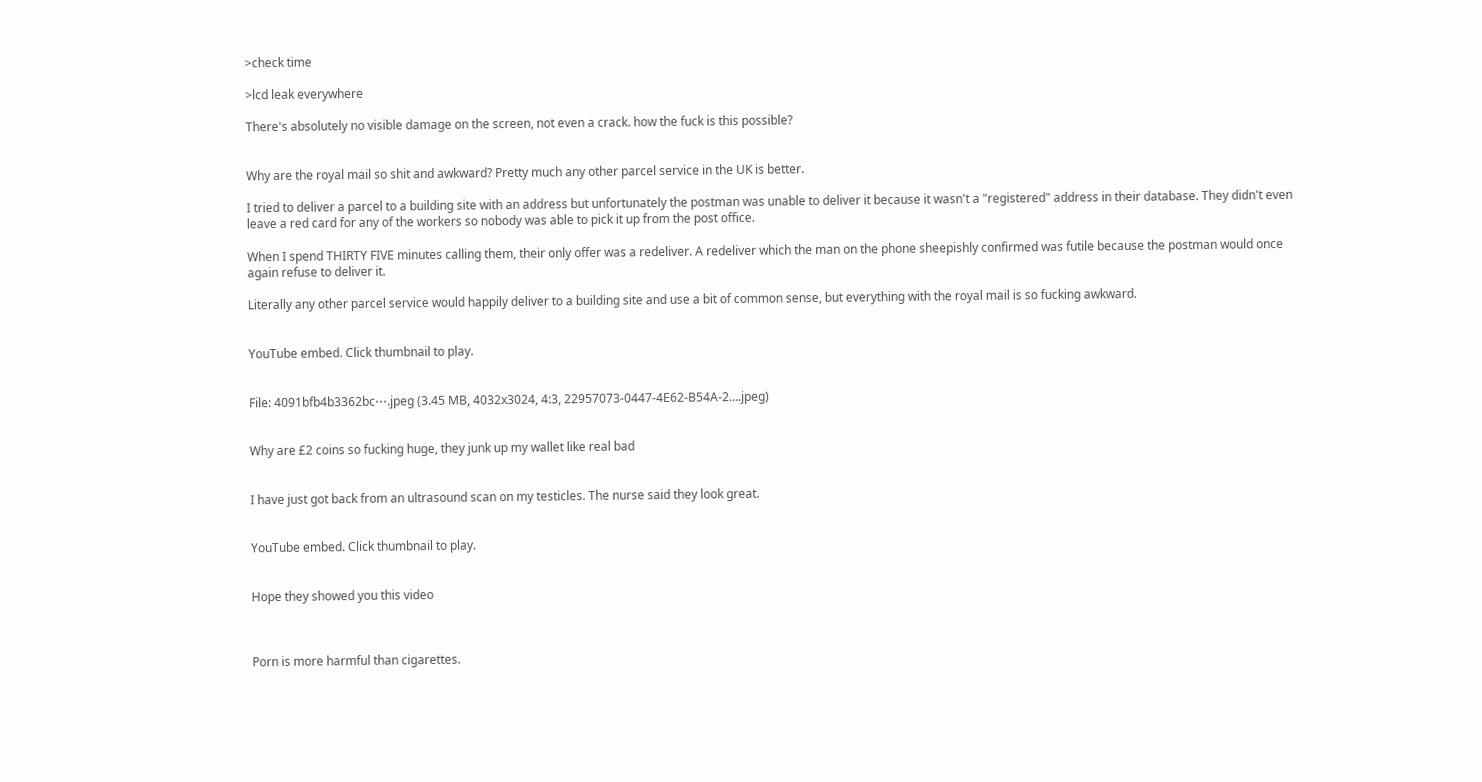>check time

>lcd leak everywhere

There's absolutely no visible damage on the screen, not even a crack. how the fuck is this possible?


Why are the royal mail so shit and awkward? Pretty much any other parcel service in the UK is better.

I tried to deliver a parcel to a building site with an address but unfortunately the postman was unable to deliver it because it wasn't a "registered" address in their database. They didn't even leave a red card for any of the workers so nobody was able to pick it up from the post office.

When I spend THIRTY FIVE minutes calling them, their only offer was a redeliver. A redeliver which the man on the phone sheepishly confirmed was futile because the postman would once again refuse to deliver it.

Literally any other parcel service would happily deliver to a building site and use a bit of common sense, but everything with the royal mail is so fucking awkward.


YouTube embed. Click thumbnail to play.


File: 4091bfb4b3362bc⋯.jpeg (3.45 MB, 4032x3024, 4:3, 22957073-0447-4E62-B54A-2….jpeg)


Why are £2 coins so fucking huge, they junk up my wallet like real bad


I have just got back from an ultrasound scan on my testicles. The nurse said they look great.


YouTube embed. Click thumbnail to play.


Hope they showed you this video



Porn is more harmful than cigarettes.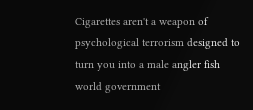Cigarettes aren't a weapon of psychological terrorism designed to turn you into a male angler fish world government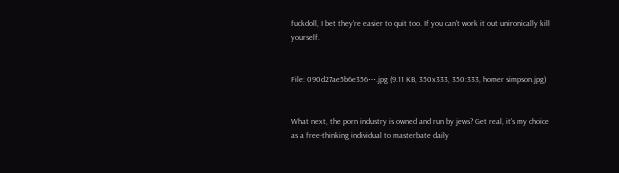fuckdoll, I bet they're easier to quit too. If you can't work it out unironically kill yourself.


File: 090d27ae5b6e356⋯.jpg (9.11 KB, 350x333, 350:333, homer simpson.jpg)


What next, the porn industry is owned and run by jews? Get real, it's my choice as a free-thinking individual to masterbate daily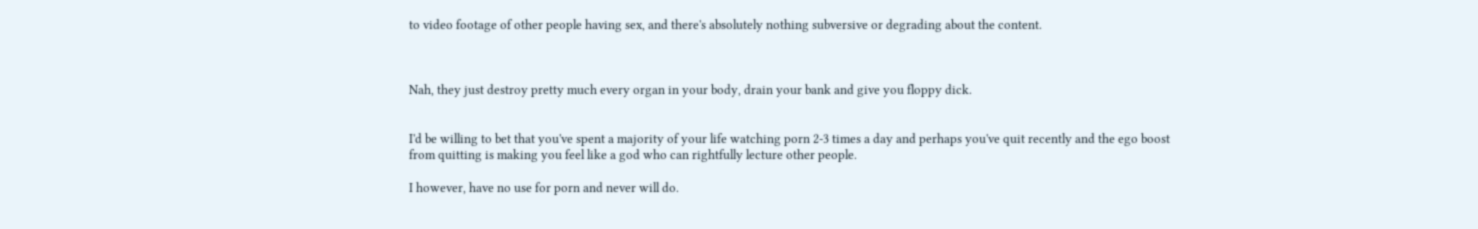to video footage of other people having sex, and there's absolutely nothing subversive or degrading about the content.



Nah, they just destroy pretty much every organ in your body, drain your bank and give you floppy dick.


I'd be willing to bet that you've spent a majority of your life watching porn 2-3 times a day and perhaps you've quit recently and the ego boost from quitting is making you feel like a god who can rightfully lecture other people.

I however, have no use for porn and never will do.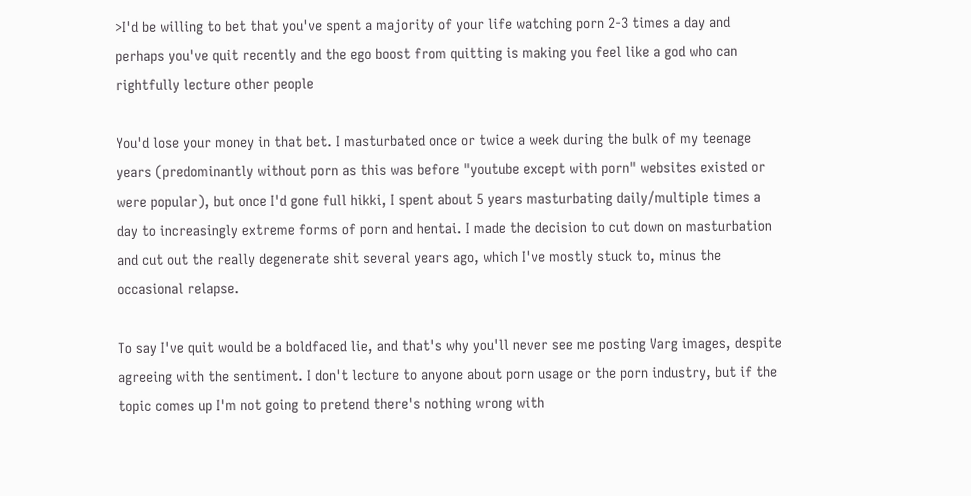>I'd be willing to bet that you've spent a majority of your life watching porn 2-3 times a day and perhaps you've quit recently and the ego boost from quitting is making you feel like a god who can rightfully lecture other people

You'd lose your money in that bet. I masturbated once or twice a week during the bulk of my teenage years (predominantly without porn as this was before "youtube except with porn" websites existed or were popular), but once I'd gone full hikki, I spent about 5 years masturbating daily/multiple times a day to increasingly extreme forms of porn and hentai. I made the decision to cut down on masturbation and cut out the really degenerate shit several years ago, which I've mostly stuck to, minus the occasional relapse.

To say I've quit would be a boldfaced lie, and that's why you'll never see me posting Varg images, despite agreeing with the sentiment. I don't lecture to anyone about porn usage or the porn industry, but if the topic comes up I'm not going to pretend there's nothing wrong with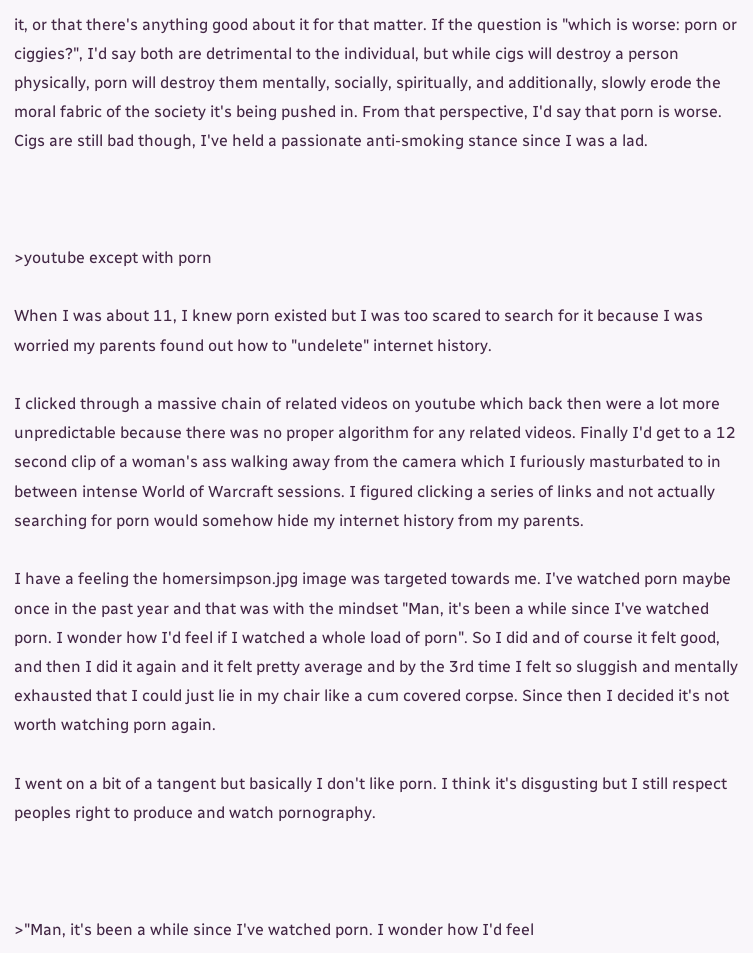it, or that there's anything good about it for that matter. If the question is "which is worse: porn or ciggies?", I'd say both are detrimental to the individual, but while cigs will destroy a person physically, porn will destroy them mentally, socially, spiritually, and additionally, slowly erode the moral fabric of the society it's being pushed in. From that perspective, I'd say that porn is worse. Cigs are still bad though, I've held a passionate anti-smoking stance since I was a lad.



>youtube except with porn

When I was about 11, I knew porn existed but I was too scared to search for it because I was worried my parents found out how to "undelete" internet history.

I clicked through a massive chain of related videos on youtube which back then were a lot more unpredictable because there was no proper algorithm for any related videos. Finally I'd get to a 12 second clip of a woman's ass walking away from the camera which I furiously masturbated to in between intense World of Warcraft sessions. I figured clicking a series of links and not actually searching for porn would somehow hide my internet history from my parents.

I have a feeling the homersimpson.jpg image was targeted towards me. I've watched porn maybe once in the past year and that was with the mindset "Man, it's been a while since I've watched porn. I wonder how I'd feel if I watched a whole load of porn". So I did and of course it felt good, and then I did it again and it felt pretty average and by the 3rd time I felt so sluggish and mentally exhausted that I could just lie in my chair like a cum covered corpse. Since then I decided it's not worth watching porn again.

I went on a bit of a tangent but basically I don't like porn. I think it's disgusting but I still respect peoples right to produce and watch pornography.



>"Man, it's been a while since I've watched porn. I wonder how I'd feel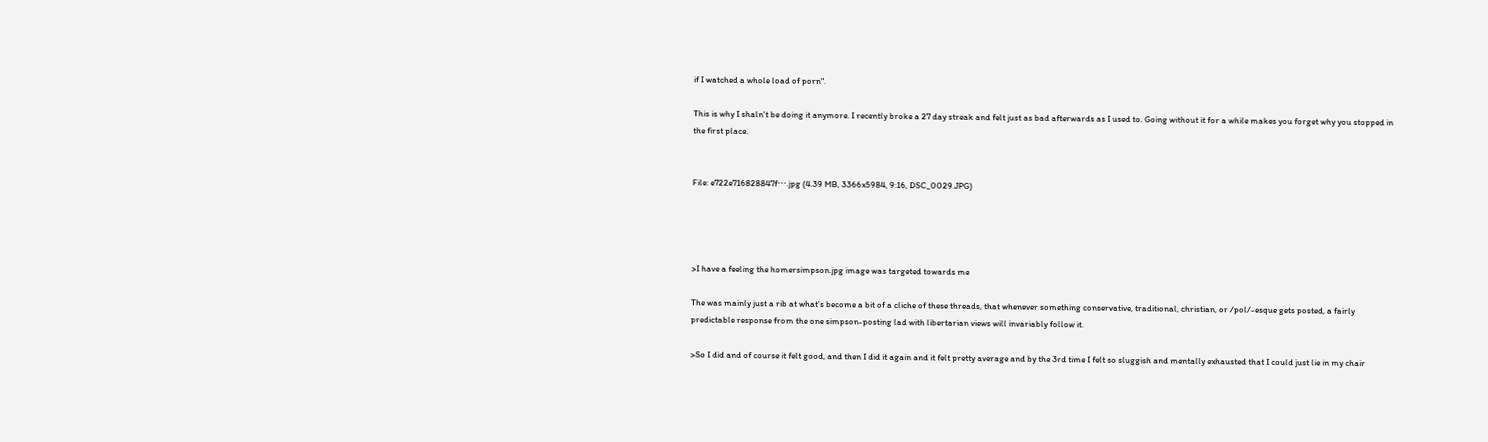if I watched a whole load of porn".

This is why I shaln't be doing it anymore. I recently broke a 27 day streak and felt just as bad afterwards as I used to. Going without it for a while makes you forget why you stopped in the first place.


File: e722e716828847f⋯.jpg (4.39 MB, 3366x5984, 9:16, DSC_0029.JPG)




>I have a feeling the homersimpson.jpg image was targeted towards me

The was mainly just a rib at what's become a bit of a cliche of these threads, that whenever something conservative, traditional, christian, or /pol/-esque gets posted, a fairly predictable response from the one simpson-posting lad with libertarian views will invariably follow it.

>So I did and of course it felt good, and then I did it again and it felt pretty average and by the 3rd time I felt so sluggish and mentally exhausted that I could just lie in my chair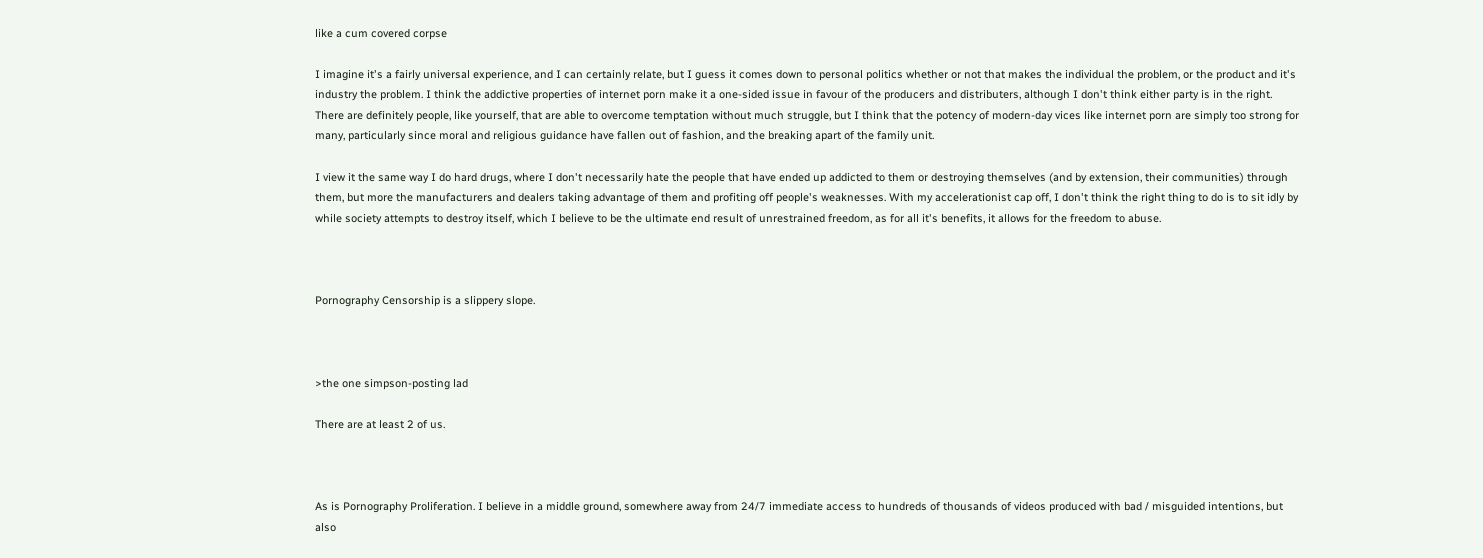like a cum covered corpse

I imagine it's a fairly universal experience, and I can certainly relate, but I guess it comes down to personal politics whether or not that makes the individual the problem, or the product and it's industry the problem. I think the addictive properties of internet porn make it a one-sided issue in favour of the producers and distributers, although I don't think either party is in the right. There are definitely people, like yourself, that are able to overcome temptation without much struggle, but I think that the potency of modern-day vices like internet porn are simply too strong for many, particularly since moral and religious guidance have fallen out of fashion, and the breaking apart of the family unit.

I view it the same way I do hard drugs, where I don't necessarily hate the people that have ended up addicted to them or destroying themselves (and by extension, their communities) through them, but more the manufacturers and dealers taking advantage of them and profiting off people's weaknesses. With my accelerationist cap off, I don't think the right thing to do is to sit idly by while society attempts to destroy itself, which I believe to be the ultimate end result of unrestrained freedom, as for all it's benefits, it allows for the freedom to abuse.



Pornography Censorship is a slippery slope.



>the one simpson-posting lad

There are at least 2 of us.



As is Pornography Proliferation. I believe in a middle ground, somewhere away from 24/7 immediate access to hundreds of thousands of videos produced with bad / misguided intentions, but also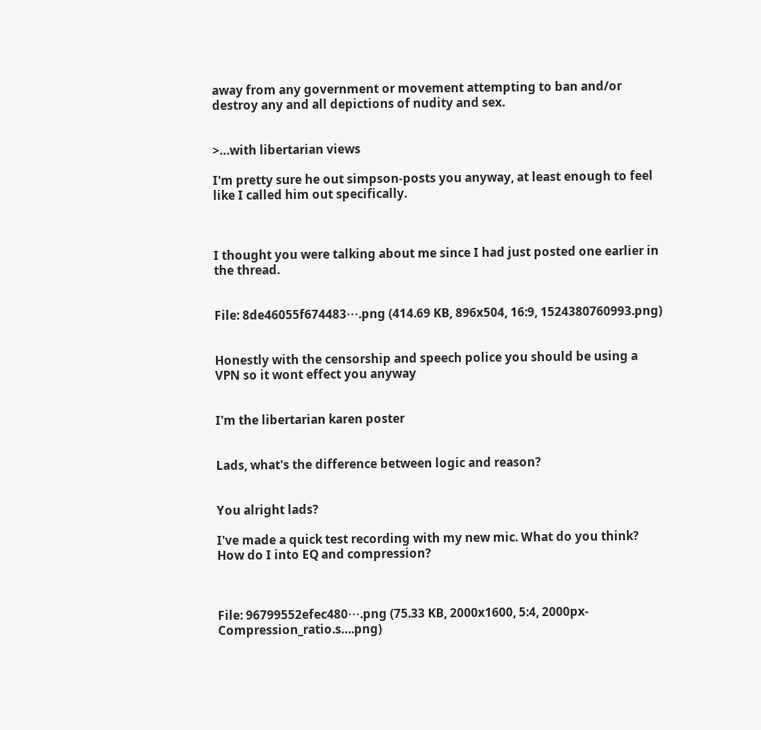away from any government or movement attempting to ban and/or destroy any and all depictions of nudity and sex.


>…with libertarian views

I'm pretty sure he out simpson-posts you anyway, at least enough to feel like I called him out specifically.



I thought you were talking about me since I had just posted one earlier in the thread.


File: 8de46055f674483⋯.png (414.69 KB, 896x504, 16:9, 1524380760993.png)


Honestly with the censorship and speech police you should be using a VPN so it wont effect you anyway


I'm the libertarian karen poster


Lads, what's the difference between logic and reason?


You alright lads?

I've made a quick test recording with my new mic. What do you think? How do I into EQ and compression?



File: 96799552efec480⋯.png (75.33 KB, 2000x1600, 5:4, 2000px-Compression_ratio.s….png)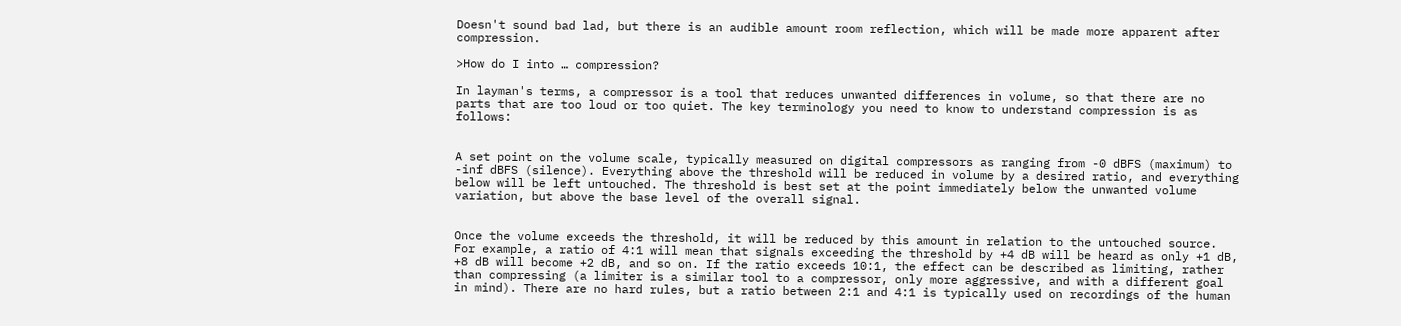Doesn't sound bad lad, but there is an audible amount room reflection, which will be made more apparent after compression.

>How do I into … compression?

In layman's terms, a compressor is a tool that reduces unwanted differences in volume, so that there are no parts that are too loud or too quiet. The key terminology you need to know to understand compression is as follows:


A set point on the volume scale, typically measured on digital compressors as ranging from -0 dBFS (maximum) to -inf dBFS (silence). Everything above the threshold will be reduced in volume by a desired ratio, and everything below will be left untouched. The threshold is best set at the point immediately below the unwanted volume variation, but above the base level of the overall signal.


Once the volume exceeds the threshold, it will be reduced by this amount in relation to the untouched source. For example, a ratio of 4:1 will mean that signals exceeding the threshold by +4 dB will be heard as only +1 dB, +8 dB will become +2 dB, and so on. If the ratio exceeds 10:1, the effect can be described as limiting, rather than compressing (a limiter is a similar tool to a compressor, only more aggressive, and with a different goal in mind). There are no hard rules, but a ratio between 2:1 and 4:1 is typically used on recordings of the human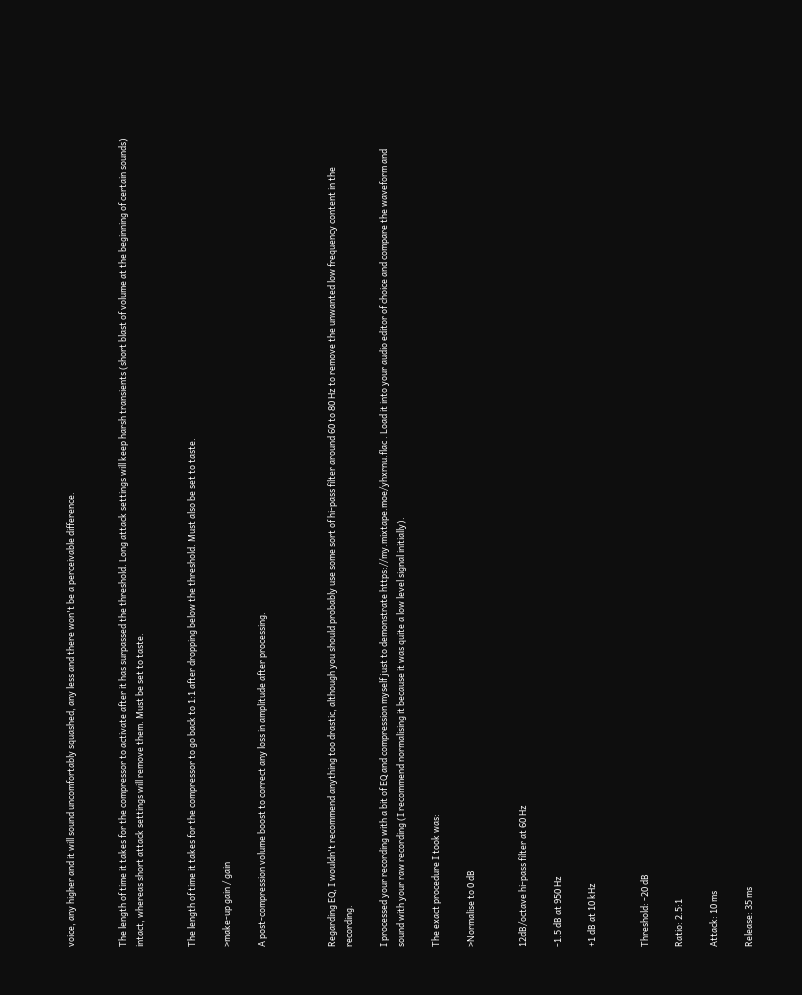voice, any higher and it will sound uncomfortably squashed, any less and there won't be a perceivable difference.


The length of time it takes for the compressor to activate after it has surpassed the threshold. Long attack settings will keep harsh transients (short blast of volume at the beginning of certain sounds) intact, whereas short attack settings will remove them. Must be set to taste.


The length of time it takes for the compressor to go back to 1:1 after dropping below the threshold. Must also be set to taste.

>make-up gain / gain

A post-compression volume boost to correct any loss in amplitude after processing.



Regarding EQ, I wouldn't recommend anything too drastic, although you should probably use some sort of hi-pass filter around 60 to 80 Hz to remove the unwanted low frequency content in the recording.

I processed your recording with a bit of EQ and compression myself just to demonstrate https://my.mixtape.moe/yhxrnu.flac . Load it into your audio editor of choice and compare the waveform and sound with your raw recording (I recommend normalising it because it was quite a low level signal initially).

The exact procedure I took was:

>Normalise to 0 dB


12dB/octave hi-pass filter at 60 Hz

-1.5 dB at 950 Hz

+1 dB at 10 kHz


Threshold: -20 dB

Ratio: 2.5:1

Attack: 10 ms

Release: 35 ms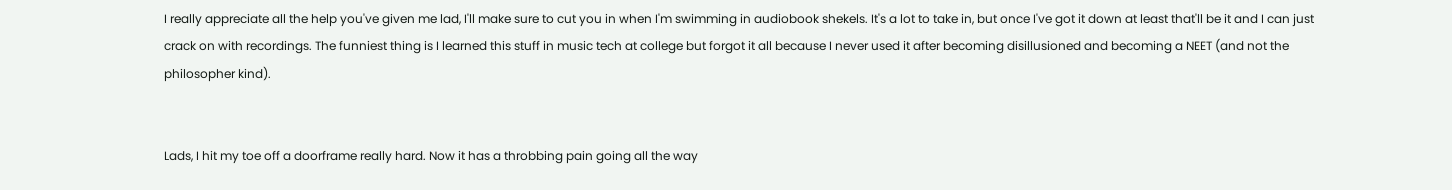I really appreciate all the help you've given me lad, I'll make sure to cut you in when I'm swimming in audiobook shekels. It's a lot to take in, but once I've got it down at least that'll be it and I can just crack on with recordings. The funniest thing is I learned this stuff in music tech at college but forgot it all because I never used it after becoming disillusioned and becoming a NEET (and not the philosopher kind).


Lads, I hit my toe off a doorframe really hard. Now it has a throbbing pain going all the way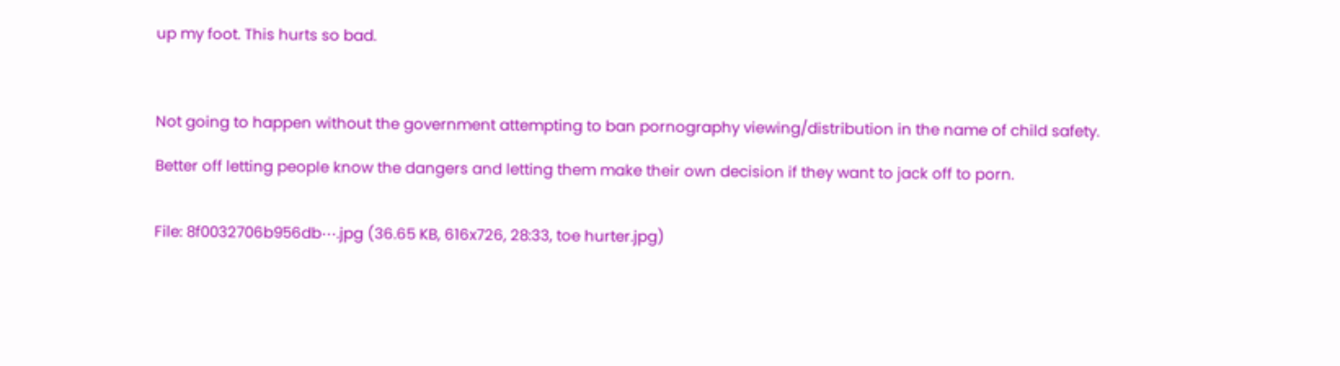up my foot. This hurts so bad.



Not going to happen without the government attempting to ban pornography viewing/distribution in the name of child safety.

Better off letting people know the dangers and letting them make their own decision if they want to jack off to porn.


File: 8f0032706b956db⋯.jpg (36.65 KB, 616x726, 28:33, toe hurter.jpg)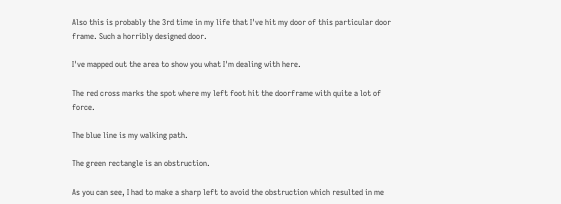Also this is probably the 3rd time in my life that I've hit my door of this particular door frame. Such a horribly designed door.

I've mapped out the area to show you what I'm dealing with here.

The red cross marks the spot where my left foot hit the doorframe with quite a lot of force.

The blue line is my walking path.

The green rectangle is an obstruction.

As you can see, I had to make a sharp left to avoid the obstruction which resulted in me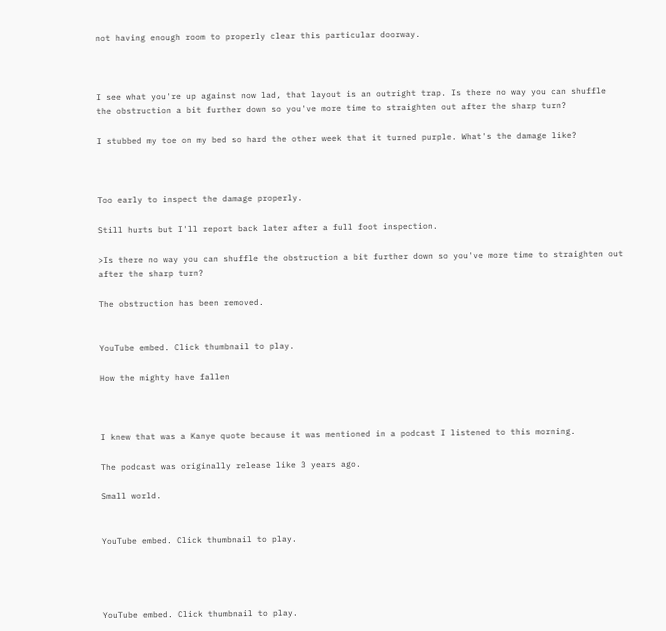not having enough room to properly clear this particular doorway.



I see what you're up against now lad, that layout is an outright trap. Is there no way you can shuffle the obstruction a bit further down so you've more time to straighten out after the sharp turn?

I stubbed my toe on my bed so hard the other week that it turned purple. What's the damage like?



Too early to inspect the damage properly.

Still hurts but I'll report back later after a full foot inspection.

>Is there no way you can shuffle the obstruction a bit further down so you've more time to straighten out after the sharp turn?

The obstruction has been removed.


YouTube embed. Click thumbnail to play.

How the mighty have fallen



I knew that was a Kanye quote because it was mentioned in a podcast I listened to this morning.

The podcast was originally release like 3 years ago.

Small world.


YouTube embed. Click thumbnail to play.




YouTube embed. Click thumbnail to play.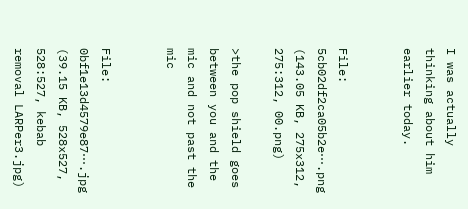I was actually thinking about him earlier today.


File: 5cb02df2ca05b2e⋯.png (143.05 KB, 275x312, 275:312, 00.png)

>the pop shield goes between you and the mic and not past the mic


File: 0bf1e13d4579e87⋯.jpg (39.15 KB, 528x527, 528:527, kebab removal LARPer3.jpg)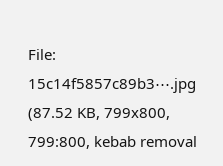File: 15c14f5857c89b3⋯.jpg (87.52 KB, 799x800, 799:800, kebab removal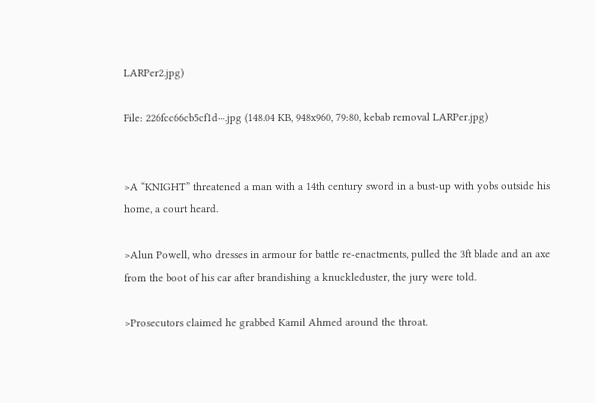LARPer2.jpg)

File: 226fcc66cb5cf1d⋯.jpg (148.04 KB, 948x960, 79:80, kebab removal LARPer.jpg)


>A “KNIGHT” threatened a man with a 14th century sword in a bust-up with yobs outside his home, a court heard.

>Alun Powell, who dresses in armour for battle re-enactments, pulled the 3ft blade and an axe from the boot of his car after brandishing a knuckleduster, the jury were told.

>Prosecutors claimed he grabbed Kamil Ahmed around the throat.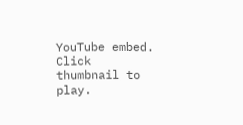YouTube embed. Click thumbnail to play.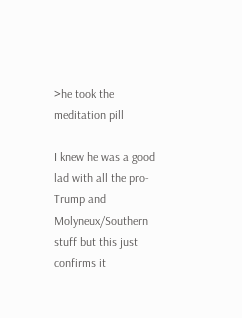>he took the meditation pill

I knew he was a good lad with all the pro-Trump and Molyneux/Southern stuff but this just confirms it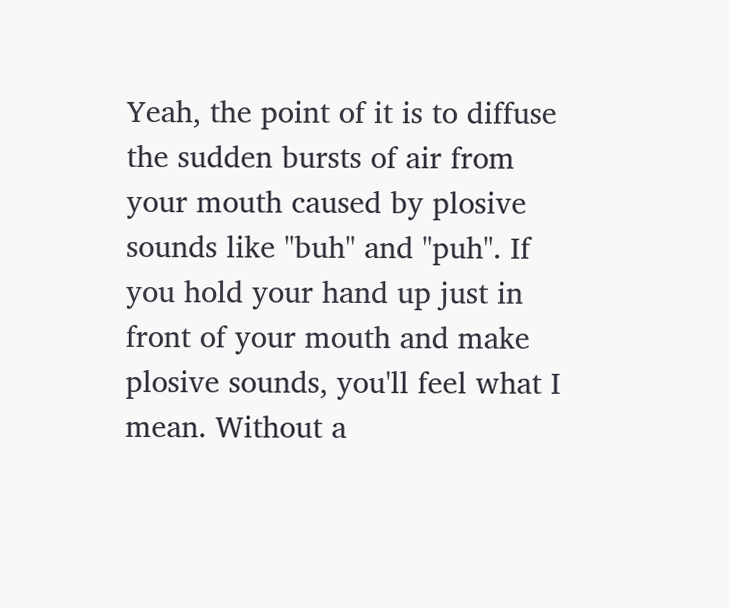Yeah, the point of it is to diffuse the sudden bursts of air from your mouth caused by plosive sounds like "buh" and "puh". If you hold your hand up just in front of your mouth and make plosive sounds, you'll feel what I mean. Without a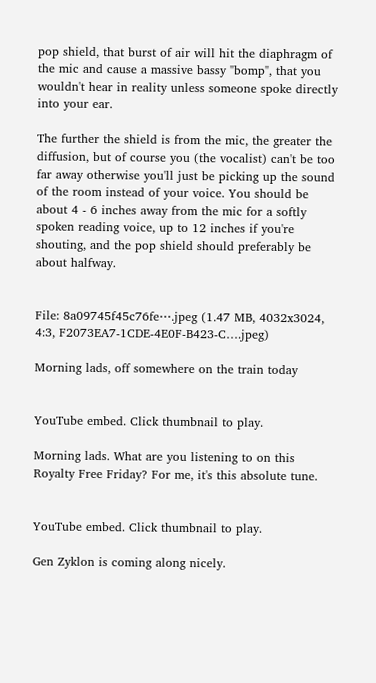pop shield, that burst of air will hit the diaphragm of the mic and cause a massive bassy "bomp", that you wouldn't hear in reality unless someone spoke directly into your ear.

The further the shield is from the mic, the greater the diffusion, but of course you (the vocalist) can't be too far away otherwise you'll just be picking up the sound of the room instead of your voice. You should be about 4 - 6 inches away from the mic for a softly spoken reading voice, up to 12 inches if you're shouting, and the pop shield should preferably be about halfway.


File: 8a09745f45c76fe⋯.jpeg (1.47 MB, 4032x3024, 4:3, F2073EA7-1CDE-4E0F-B423-C….jpeg)

Morning lads, off somewhere on the train today


YouTube embed. Click thumbnail to play.

Morning lads. What are you listening to on this Royalty Free Friday? For me, it's this absolute tune.


YouTube embed. Click thumbnail to play.

Gen Zyklon is coming along nicely.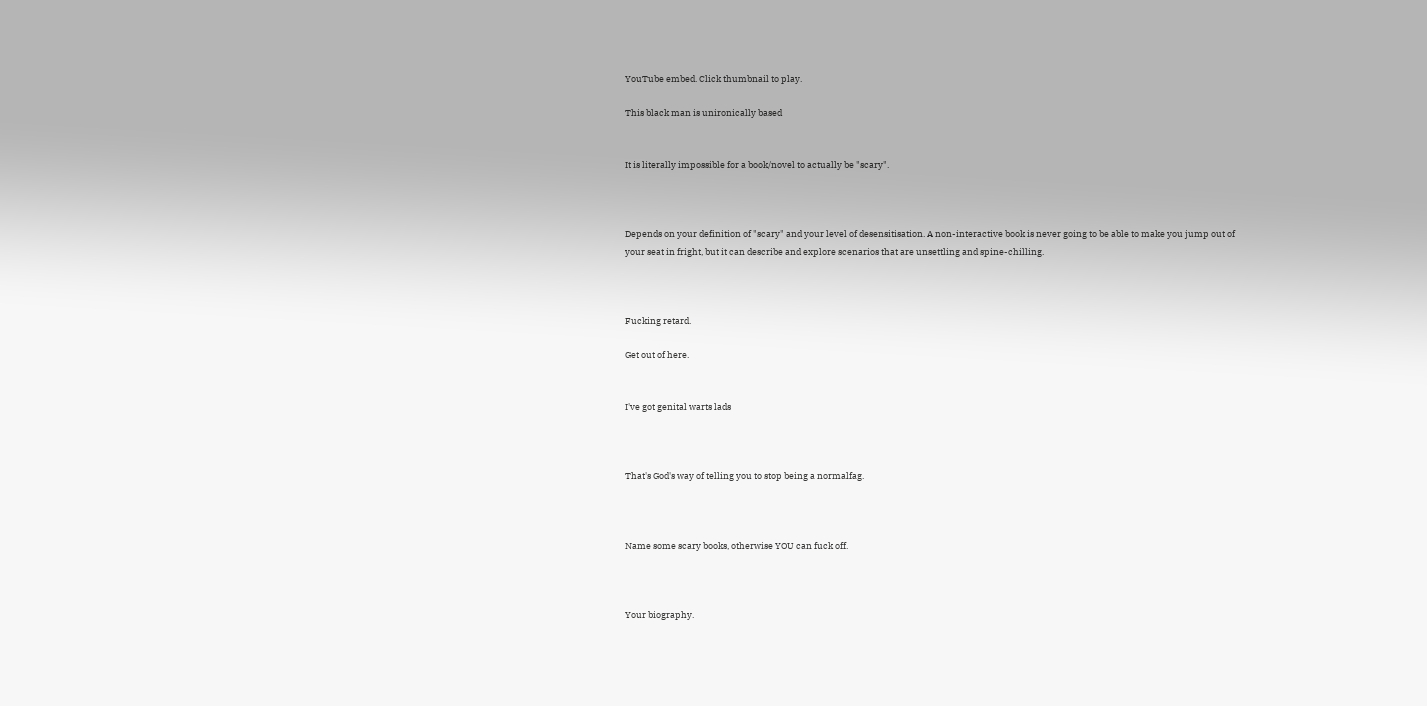YouTube embed. Click thumbnail to play.

This black man is unironically based


It is literally impossible for a book/novel to actually be "scary".



Depends on your definition of "scary" and your level of desensitisation. A non-interactive book is never going to be able to make you jump out of your seat in fright, but it can describe and explore scenarios that are unsettling and spine-chilling.



Fucking retard.

Get out of here.


I've got genital warts lads



That's God's way of telling you to stop being a normalfag.



Name some scary books, otherwise YOU can fuck off.



Your biography.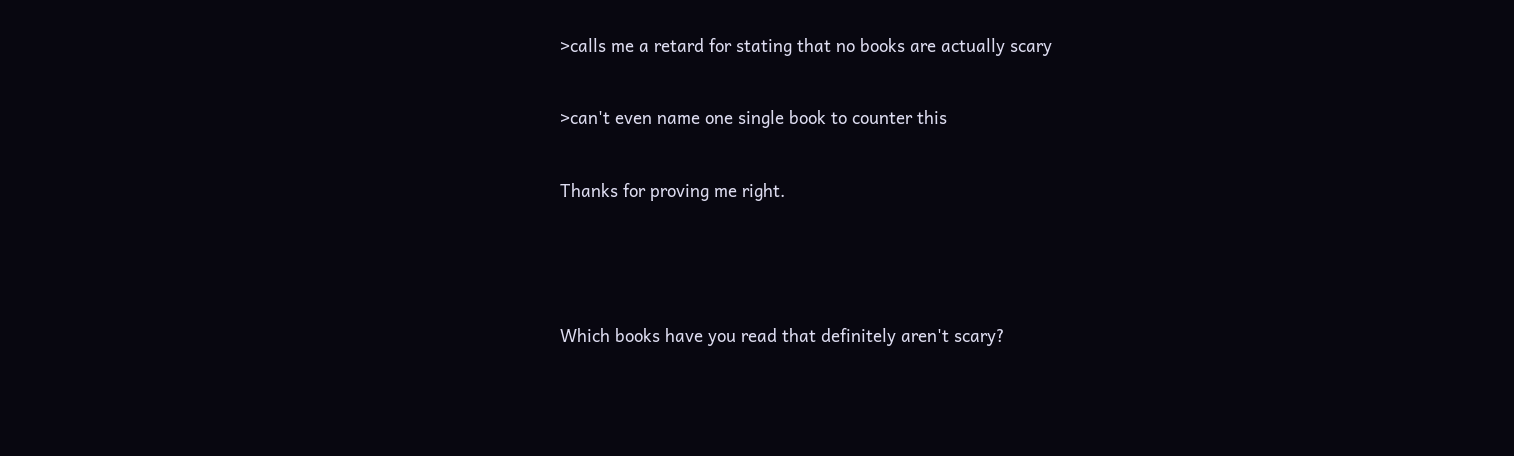>calls me a retard for stating that no books are actually scary

>can't even name one single book to counter this

Thanks for proving me right.



Which books have you read that definitely aren't scary?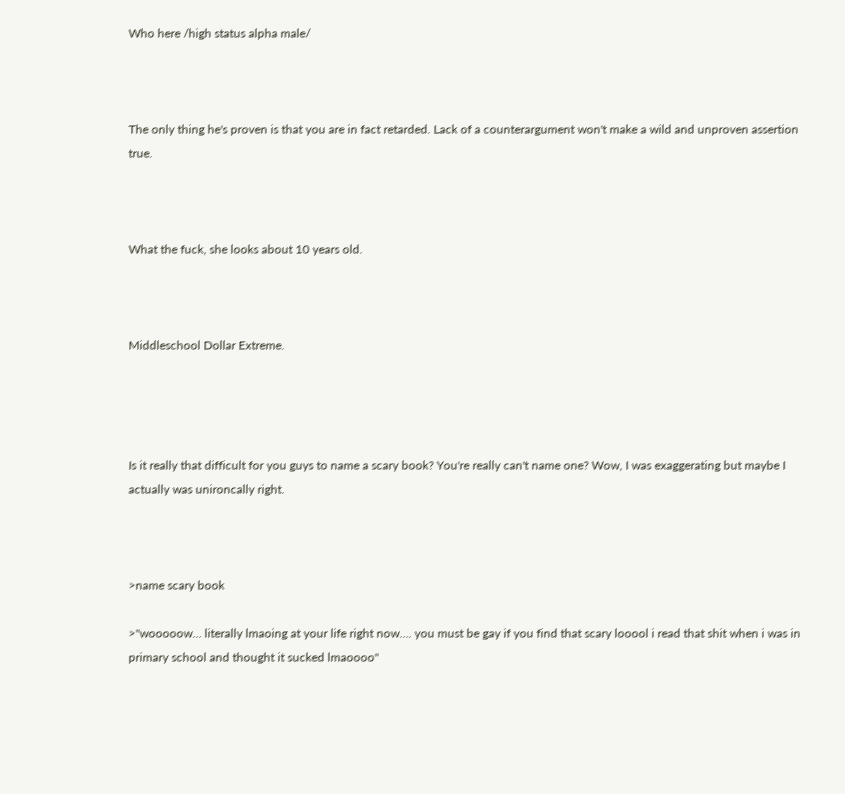Who here /high status alpha male/



The only thing he's proven is that you are in fact retarded. Lack of a counterargument won't make a wild and unproven assertion true.



What the fuck, she looks about 10 years old.



Middleschool Dollar Extreme.




Is it really that difficult for you guys to name a scary book? You're really can't name one? Wow, I was exaggerating but maybe I actually was unironcally right.



>name scary book

>"wooooow… literally lmaoing at your life right now…. you must be gay if you find that scary looool i read that shit when i was in primary school and thought it sucked lmaoooo"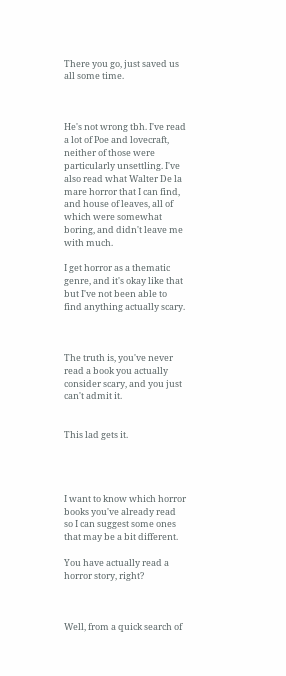There you go, just saved us all some time.



He's not wrong tbh. I've read a lot of Poe and lovecraft, neither of those were particularly unsettling. I've also read what Walter De la mare horror that I can find, and house of leaves, all of which were somewhat boring, and didn't leave me with much.

I get horror as a thematic genre, and it's okay like that but I've not been able to find anything actually scary.



The truth is, you've never read a book you actually consider scary, and you just can't admit it.


This lad gets it.




I want to know which horror books you've already read so I can suggest some ones that may be a bit different.

You have actually read a horror story, right?



Well, from a quick search of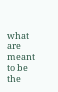what are meant to be the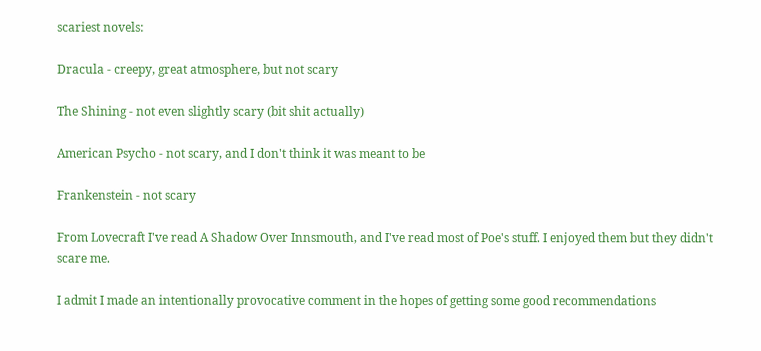scariest novels:

Dracula - creepy, great atmosphere, but not scary

The Shining - not even slightly scary (bit shit actually)

American Psycho - not scary, and I don't think it was meant to be

Frankenstein - not scary

From Lovecraft I've read A Shadow Over Innsmouth, and I've read most of Poe's stuff. I enjoyed them but they didn't scare me.

I admit I made an intentionally provocative comment in the hopes of getting some good recommendations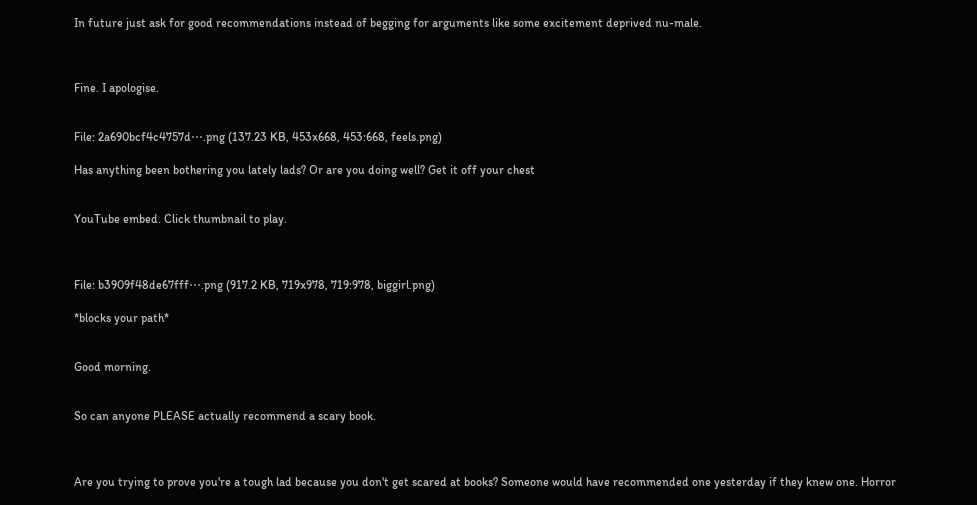In future just ask for good recommendations instead of begging for arguments like some excitement deprived nu-male.



Fine. I apologise.


File: 2a690bcf4c4757d⋯.png (137.23 KB, 453x668, 453:668, feels.png)

Has anything been bothering you lately lads? Or are you doing well? Get it off your chest


YouTube embed. Click thumbnail to play.



File: b3909f48de67fff⋯.png (917.2 KB, 719x978, 719:978, biggirl.png)

*blocks your path*


Good morning.


So can anyone PLEASE actually recommend a scary book.



Are you trying to prove you're a tough lad because you don't get scared at books? Someone would have recommended one yesterday if they knew one. Horror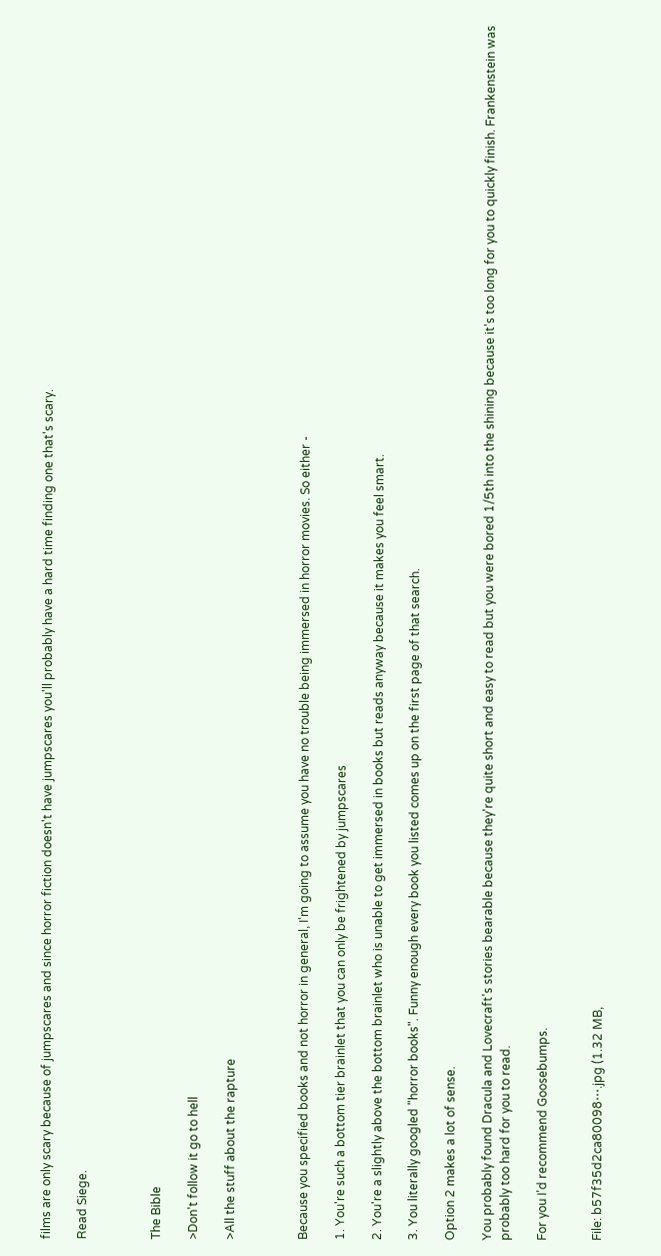films are only scary because of jumpscares and since horror fiction doesn't have jumpscares you'll probably have a hard time finding one that's scary.

Read Siege.



The Bible

>Don't follow it go to hell

>All the stuff about the rapture



Because you specified books and not horror in general, I'm going to assume you have no trouble being immersed in horror movies. So either -

1. You're such a bottom tier brainlet that you can only be frightened by jumpscares

2. You're a slightly above the bottom brainlet who is unable to get immersed in books but reads anyway because it makes you feel smart.

3. You literally googled "horror books". Funny enough every book you listed comes up on the first page of that search.

Option 2 makes a lot of sense.

You probably found Dracula and Lovecraft's stories bearable because they're quite short and easy to read but you were bored 1/5th into the shining because it's too long for you to quickly finish. Frankenstein was probably too hard for you to read.

For you I'd recommend Goosebumps.


File: b57f35d2ca80098⋯.jpg (1.32 MB,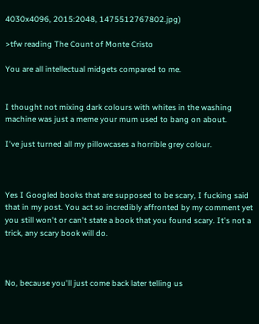4030x4096, 2015:2048, 1475512767802.jpg)

>tfw reading The Count of Monte Cristo

You are all intellectual midgets compared to me.


I thought not mixing dark colours with whites in the washing machine was just a meme your mum used to bang on about.

I've just turned all my pillowcases a horrible grey colour.



Yes I Googled books that are supposed to be scary, I fucking said that in my post. You act so incredibly affronted by my comment yet you still won't or can't state a book that you found scary. It's not a trick, any scary book will do.



No, because you'll just come back later telling us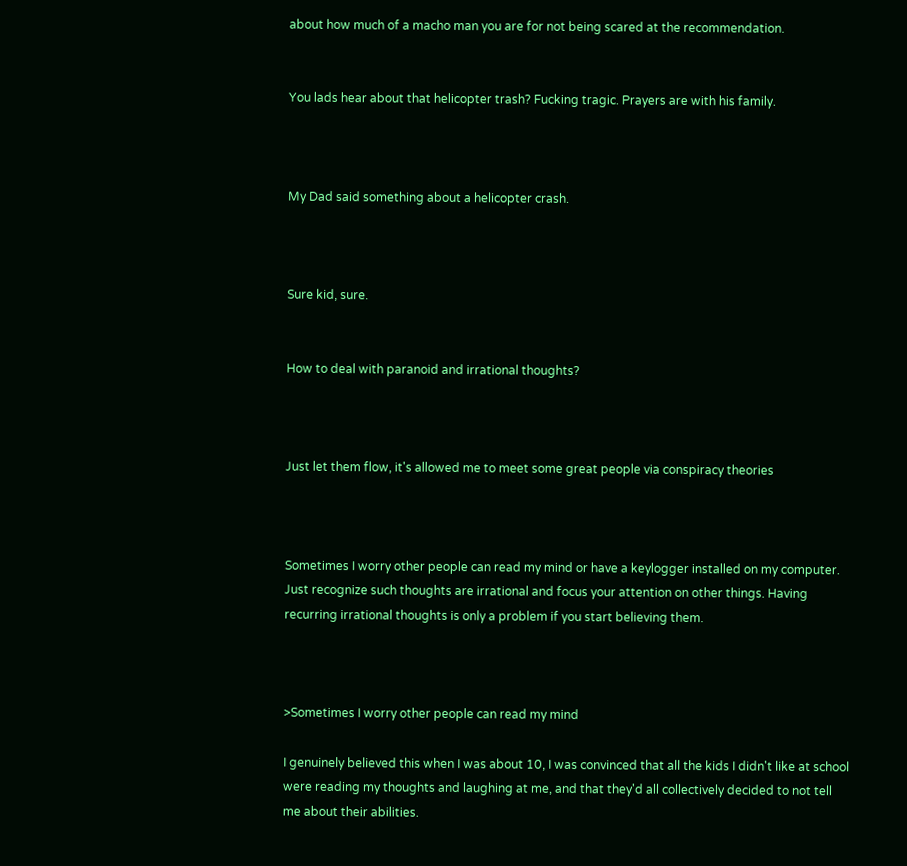about how much of a macho man you are for not being scared at the recommendation.


You lads hear about that helicopter trash? Fucking tragic. Prayers are with his family.



My Dad said something about a helicopter crash.



Sure kid, sure.


How to deal with paranoid and irrational thoughts?



Just let them flow, it's allowed me to meet some great people via conspiracy theories



Sometimes I worry other people can read my mind or have a keylogger installed on my computer. Just recognize such thoughts are irrational and focus your attention on other things. Having recurring irrational thoughts is only a problem if you start believing them.



>Sometimes I worry other people can read my mind

I genuinely believed this when I was about 10, I was convinced that all the kids I didn't like at school were reading my thoughts and laughing at me, and that they'd all collectively decided to not tell me about their abilities.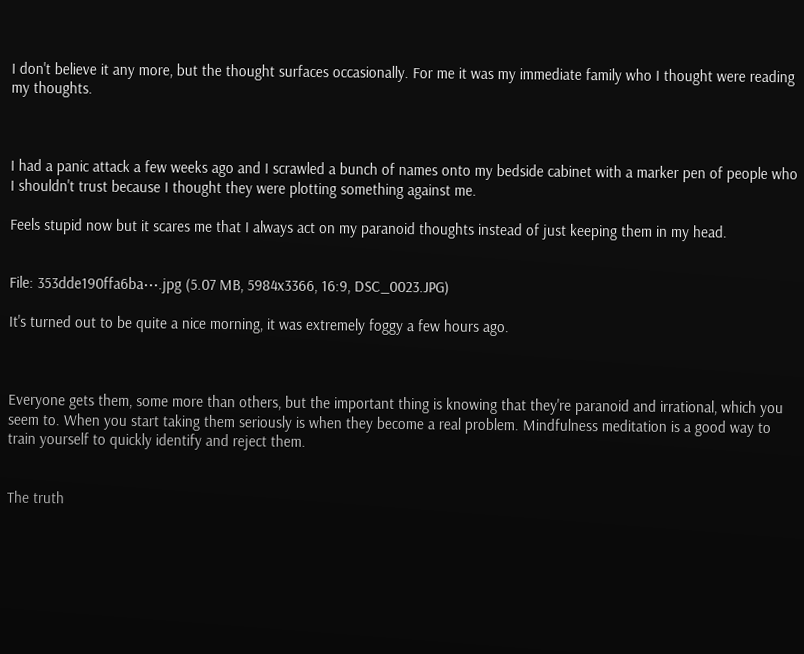I don't believe it any more, but the thought surfaces occasionally. For me it was my immediate family who I thought were reading my thoughts.



I had a panic attack a few weeks ago and I scrawled a bunch of names onto my bedside cabinet with a marker pen of people who I shouldn't trust because I thought they were plotting something against me.

Feels stupid now but it scares me that I always act on my paranoid thoughts instead of just keeping them in my head.


File: 353dde190ffa6ba⋯.jpg (5.07 MB, 5984x3366, 16:9, DSC_0023.JPG)

It's turned out to be quite a nice morning, it was extremely foggy a few hours ago.



Everyone gets them, some more than others, but the important thing is knowing that they're paranoid and irrational, which you seem to. When you start taking them seriously is when they become a real problem. Mindfulness meditation is a good way to train yourself to quickly identify and reject them.


The truth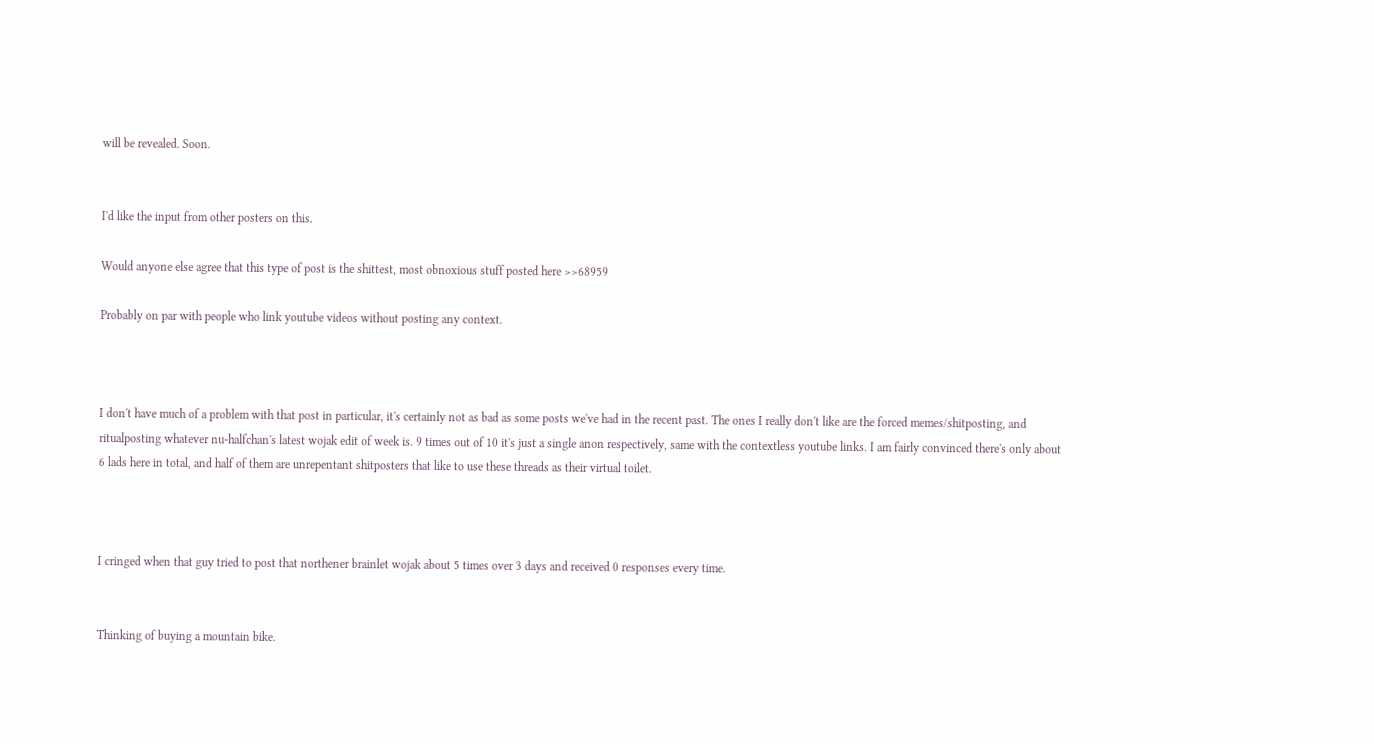will be revealed. Soon.


I'd like the input from other posters on this.

Would anyone else agree that this type of post is the shittest, most obnoxious stuff posted here >>68959

Probably on par with people who link youtube videos without posting any context.



I don't have much of a problem with that post in particular, it's certainly not as bad as some posts we've had in the recent past. The ones I really don't like are the forced memes/shitposting, and ritualposting whatever nu-halfchan's latest wojak edit of week is. 9 times out of 10 it's just a single anon respectively, same with the contextless youtube links. I am fairly convinced there's only about 6 lads here in total, and half of them are unrepentant shitposters that like to use these threads as their virtual toilet.



I cringed when that guy tried to post that northener brainlet wojak about 5 times over 3 days and received 0 responses every time.


Thinking of buying a mountain bike.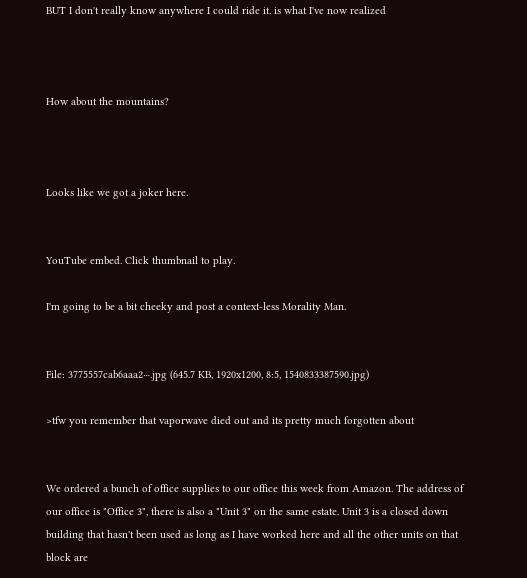BUT I don't really know anywhere I could ride it. is what I've now realized



How about the mountains?



Looks like we got a joker here.


YouTube embed. Click thumbnail to play.

I'm going to be a bit cheeky and post a context-less Morality Man.


File: 3775557cab6aaa2⋯.jpg (645.7 KB, 1920x1200, 8:5, 1540833387590.jpg)

>tfw you remember that vaporwave died out and its pretty much forgotten about


We ordered a bunch of office supplies to our office this week from Amazon. The address of our office is "Office 3", there is also a "Unit 3" on the same estate. Unit 3 is a closed down building that hasn't been used as long as I have worked here and all the other units on that block are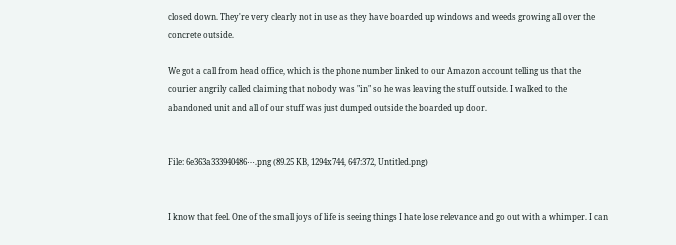closed down. They're very clearly not in use as they have boarded up windows and weeds growing all over the concrete outside.

We got a call from head office, which is the phone number linked to our Amazon account telling us that the courier angrily called claiming that nobody was "in" so he was leaving the stuff outside. I walked to the abandoned unit and all of our stuff was just dumped outside the boarded up door.


File: 6e363a333940486⋯.png (89.25 KB, 1294x744, 647:372, Untitled.png)


I know that feel. One of the small joys of life is seeing things I hate lose relevance and go out with a whimper. I can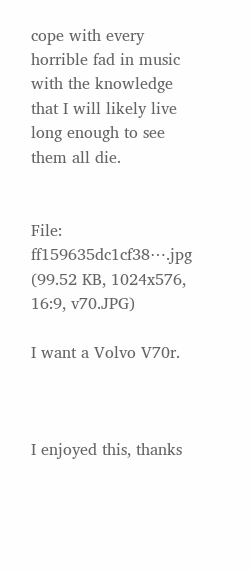cope with every horrible fad in music with the knowledge that I will likely live long enough to see them all die.


File: ff159635dc1cf38⋯.jpg (99.52 KB, 1024x576, 16:9, v70.JPG)

I want a Volvo V70r.



I enjoyed this, thanks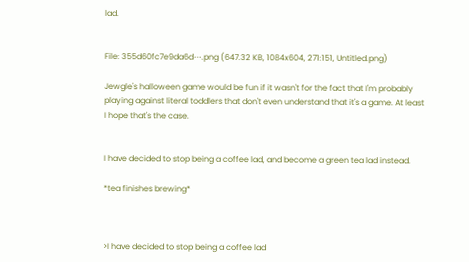lad.


File: 355d60fc7e9da6d⋯.png (647.32 KB, 1084x604, 271:151, Untitled.png)

Jewgle's halloween game would be fun if it wasn't for the fact that I'm probably playing against literal toddlers that don't even understand that it's a game. At least I hope that's the case.


I have decided to stop being a coffee lad, and become a green tea lad instead.

*tea finishes brewing*



>I have decided to stop being a coffee lad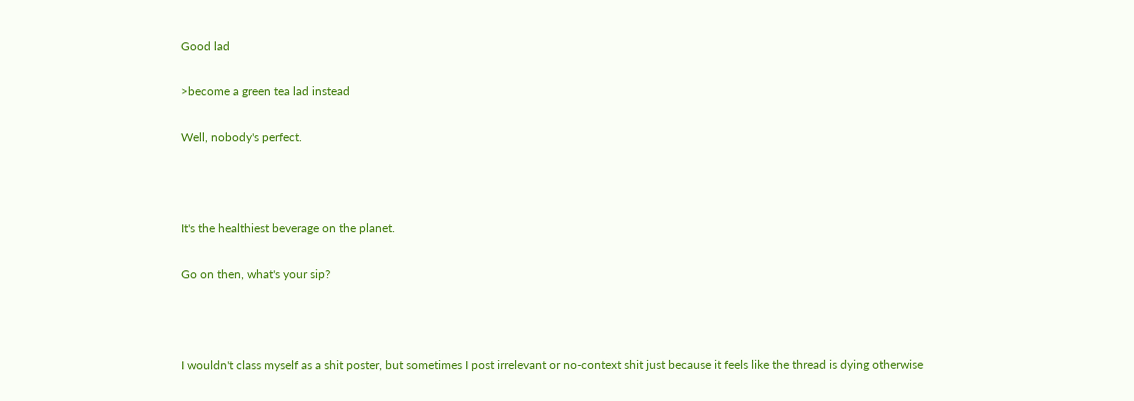Good lad

>become a green tea lad instead

Well, nobody's perfect.



It's the healthiest beverage on the planet.

Go on then, what's your sip?



I wouldn't class myself as a shit poster, but sometimes I post irrelevant or no-context shit just because it feels like the thread is dying otherwise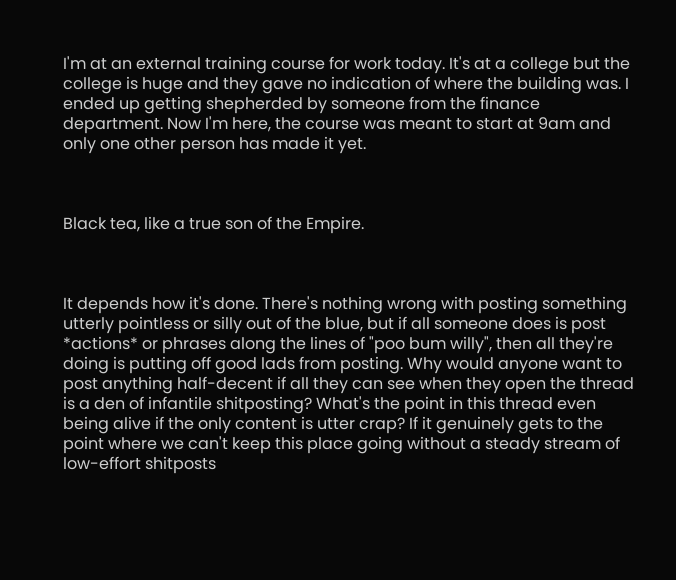I'm at an external training course for work today. It's at a college but the college is huge and they gave no indication of where the building was. I ended up getting shepherded by someone from the finance department. Now I'm here, the course was meant to start at 9am and only one other person has made it yet.



Black tea, like a true son of the Empire.



It depends how it's done. There's nothing wrong with posting something utterly pointless or silly out of the blue, but if all someone does is post *actions* or phrases along the lines of "poo bum willy", then all they're doing is putting off good lads from posting. Why would anyone want to post anything half-decent if all they can see when they open the thread is a den of infantile shitposting? What's the point in this thread even being alive if the only content is utter crap? If it genuinely gets to the point where we can't keep this place going without a steady stream of low-effort shitposts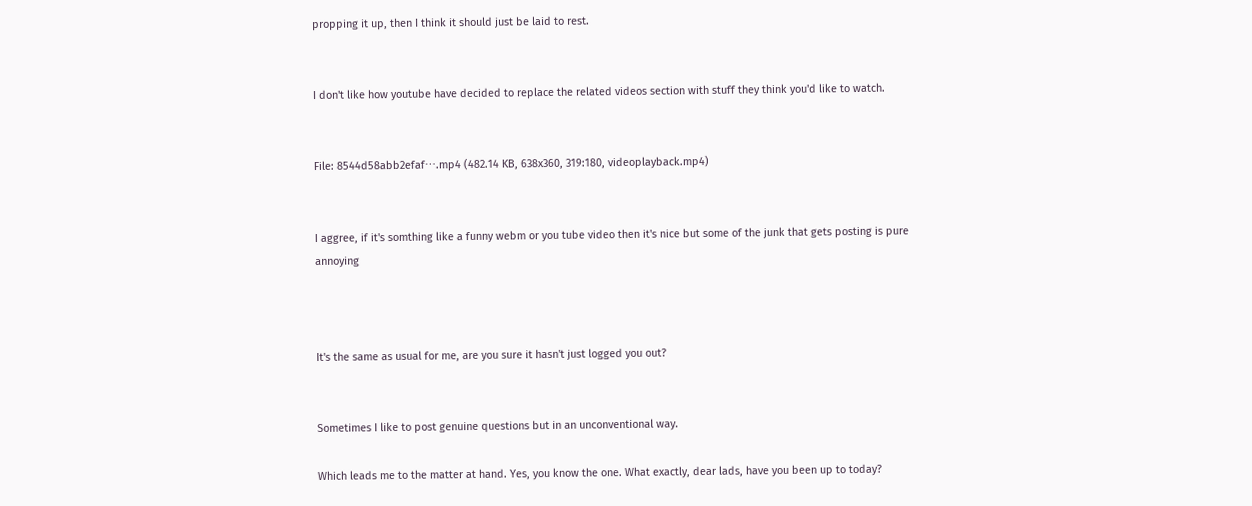propping it up, then I think it should just be laid to rest.


I don't like how youtube have decided to replace the related videos section with stuff they think you'd like to watch.


File: 8544d58abb2efaf⋯.mp4 (482.14 KB, 638x360, 319:180, videoplayback.mp4)


I aggree, if it's somthing like a funny webm or you tube video then it's nice but some of the junk that gets posting is pure annoying



It's the same as usual for me, are you sure it hasn't just logged you out?


Sometimes I like to post genuine questions but in an unconventional way.

Which leads me to the matter at hand. Yes, you know the one. What exactly, dear lads, have you been up to today?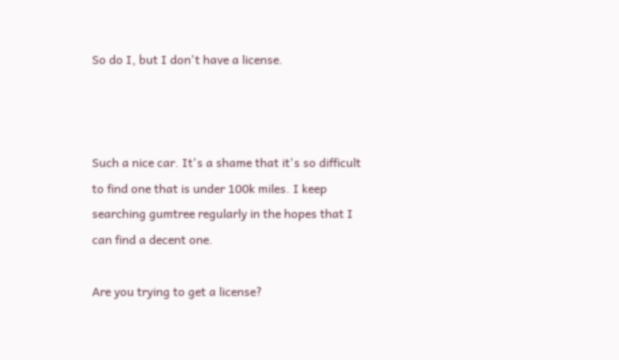So do I, but I don't have a license.



Such a nice car. It's a shame that it's so difficult to find one that is under 100k miles. I keep searching gumtree regularly in the hopes that I can find a decent one.

Are you trying to get a license?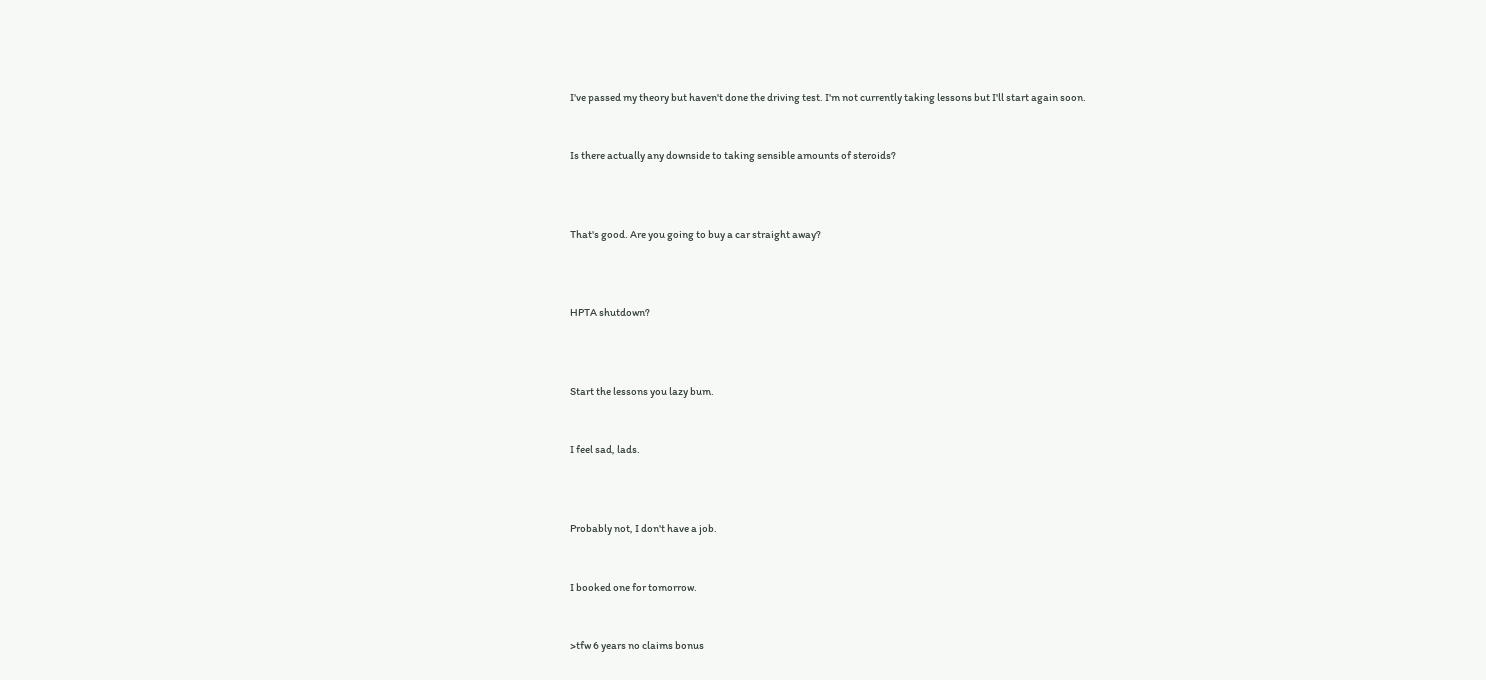I've passed my theory but haven't done the driving test. I'm not currently taking lessons but I'll start again soon.


Is there actually any downside to taking sensible amounts of steroids?



That's good. Are you going to buy a car straight away?



HPTA shutdown?



Start the lessons you lazy bum.


I feel sad, lads.



Probably not, I don't have a job.


I booked one for tomorrow.


>tfw 6 years no claims bonus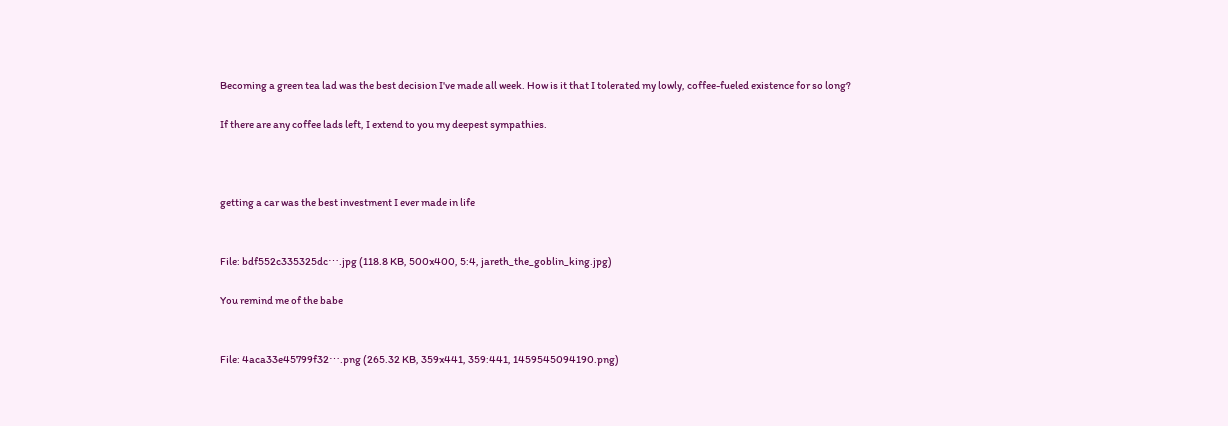Becoming a green tea lad was the best decision I've made all week. How is it that I tolerated my lowly, coffee-fueled existence for so long?

If there are any coffee lads left, I extend to you my deepest sympathies.



getting a car was the best investment I ever made in life


File: bdf552c335325dc⋯.jpg (118.8 KB, 500x400, 5:4, jareth_the_goblin_king.jpg)

You remind me of the babe


File: 4aca33e45799f32⋯.png (265.32 KB, 359x441, 359:441, 1459545094190.png)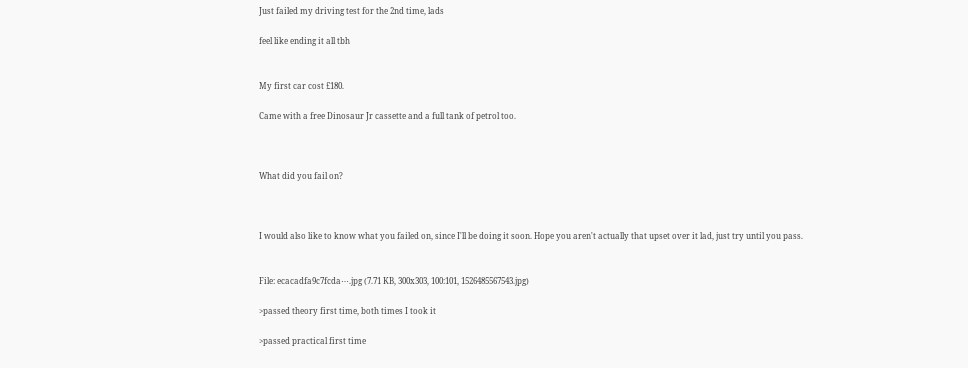Just failed my driving test for the 2nd time, lads

feel like ending it all tbh


My first car cost £180.

Came with a free Dinosaur Jr cassette and a full tank of petrol too.



What did you fail on?



I would also like to know what you failed on, since I'll be doing it soon. Hope you aren't actually that upset over it lad, just try until you pass.


File: ecacadfa9c7fcda⋯.jpg (7.71 KB, 300x303, 100:101, 1526485567543.jpg)

>passed theory first time, both times I took it

>passed practical first time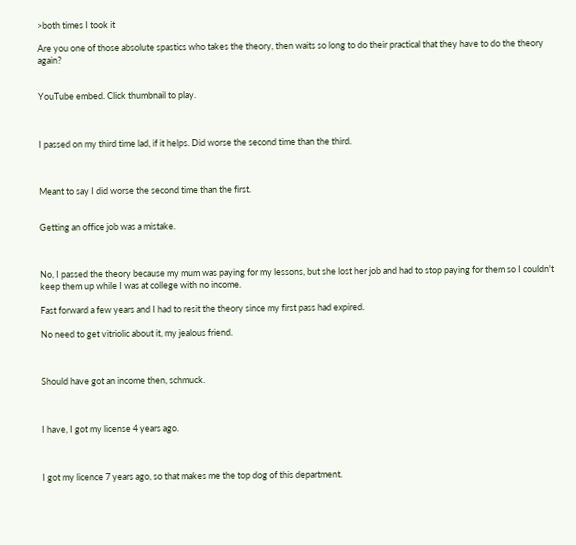>both times I took it

Are you one of those absolute spastics who takes the theory, then waits so long to do their practical that they have to do the theory again?


YouTube embed. Click thumbnail to play.



I passed on my third time lad, if it helps. Did worse the second time than the third.



Meant to say I did worse the second time than the first.


Getting an office job was a mistake.



No, I passed the theory because my mum was paying for my lessons, but she lost her job and had to stop paying for them so I couldn't keep them up while I was at college with no income.

Fast forward a few years and I had to resit the theory since my first pass had expired.

No need to get vitriolic about it, my jealous friend.



Should have got an income then, schmuck.



I have, I got my license 4 years ago.



I got my licence 7 years ago, so that makes me the top dog of this department.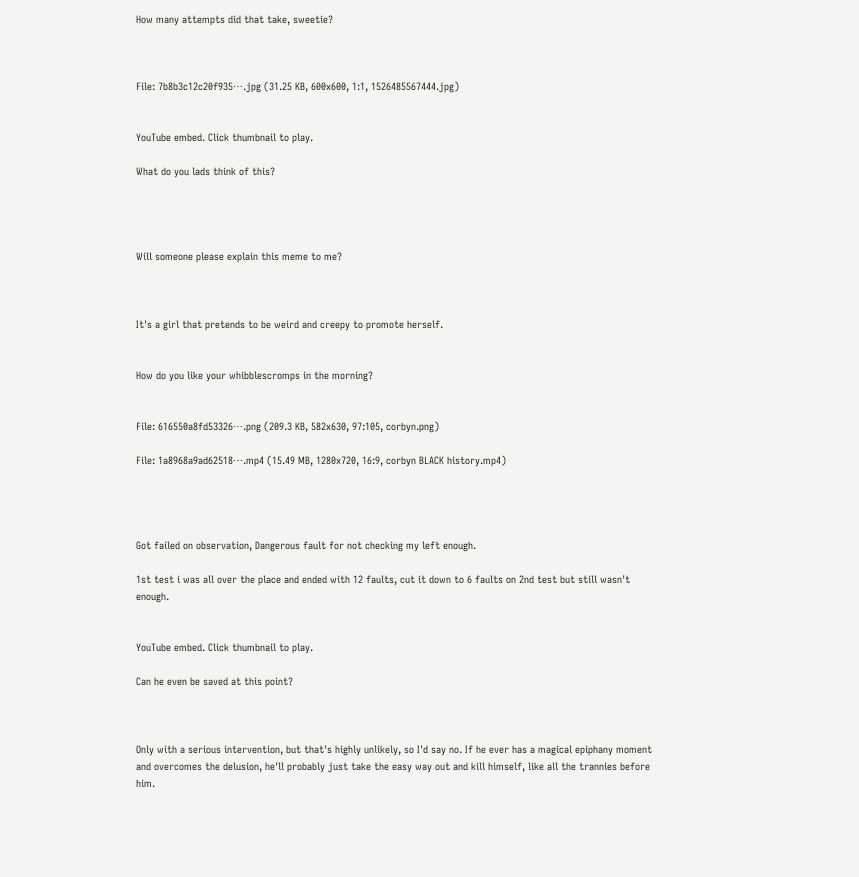How many attempts did that take, sweetie?



File: 7b8b3c12c20f935⋯.jpg (31.25 KB, 600x600, 1:1, 1526485567444.jpg)


YouTube embed. Click thumbnail to play.

What do you lads think of this?




Will someone please explain this meme to me?



It's a girl that pretends to be weird and creepy to promote herself.


How do you like your whibblescromps in the morning?


File: 616550a8fd53326⋯.png (209.3 KB, 582x630, 97:105, corbyn.png)

File: 1a8968a9ad62518⋯.mp4 (15.49 MB, 1280x720, 16:9, corbyn BLACK history.mp4)




Got failed on observation, Dangerous fault for not checking my left enough.

1st test i was all over the place and ended with 12 faults, cut it down to 6 faults on 2nd test but still wasn't enough.


YouTube embed. Click thumbnail to play.

Can he even be saved at this point?



Only with a serious intervention, but that's highly unlikely, so I'd say no. If he ever has a magical epiphany moment and overcomes the delusion, he'll probably just take the easy way out and kill himself, like all the trannies before him.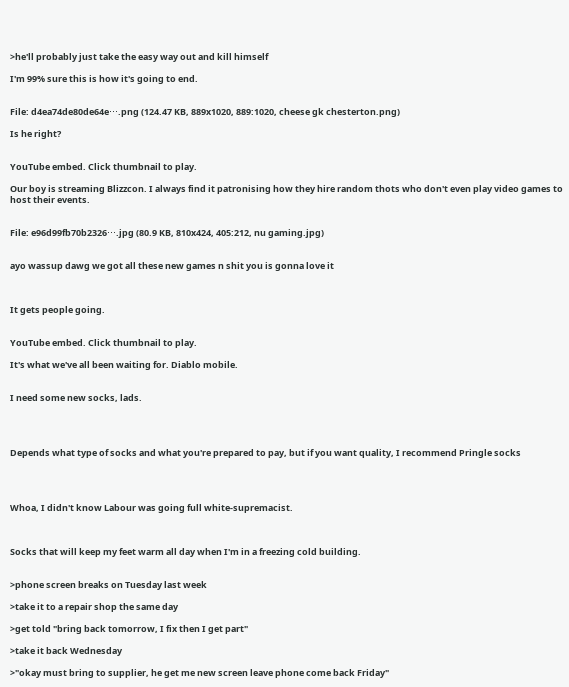>he'll probably just take the easy way out and kill himself

I'm 99% sure this is how it's going to end.


File: d4ea74de80de64e⋯.png (124.47 KB, 889x1020, 889:1020, cheese gk chesterton.png)

Is he right?


YouTube embed. Click thumbnail to play.

Our boy is streaming Blizzcon. I always find it patronising how they hire random thots who don't even play video games to host their events.


File: e96d99fb70b2326⋯.jpg (80.9 KB, 810x424, 405:212, nu gaming.jpg)


ayo wassup dawg we got all these new games n shit you is gonna love it



It gets people going.


YouTube embed. Click thumbnail to play.

It's what we've all been waiting for. Diablo mobile.


I need some new socks, lads.




Depends what type of socks and what you're prepared to pay, but if you want quality, I recommend Pringle socks




Whoa, I didn't know Labour was going full white-supremacist.



Socks that will keep my feet warm all day when I'm in a freezing cold building.


>phone screen breaks on Tuesday last week

>take it to a repair shop the same day

>get told "bring back tomorrow, I fix then I get part"

>take it back Wednesday

>"okay must bring to supplier, he get me new screen leave phone come back Friday"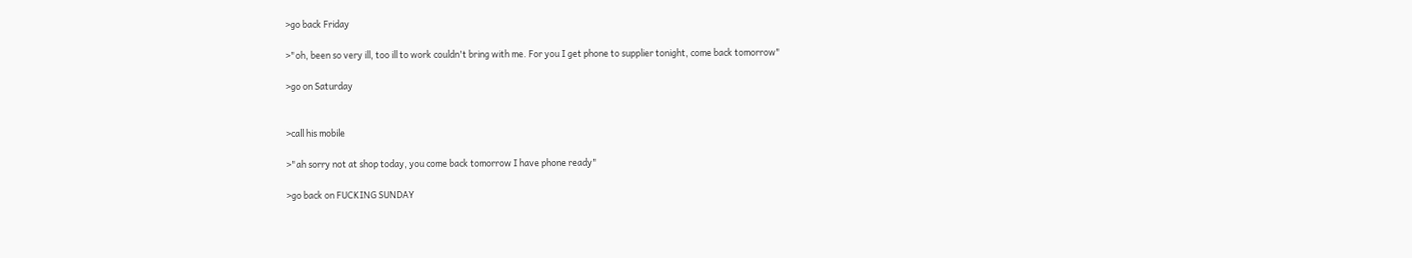>go back Friday

>"oh, been so very ill, too ill to work couldn't bring with me. For you I get phone to supplier tonight, come back tomorrow"

>go on Saturday


>call his mobile

>"ah sorry not at shop today, you come back tomorrow I have phone ready"

>go back on FUCKING SUNDAY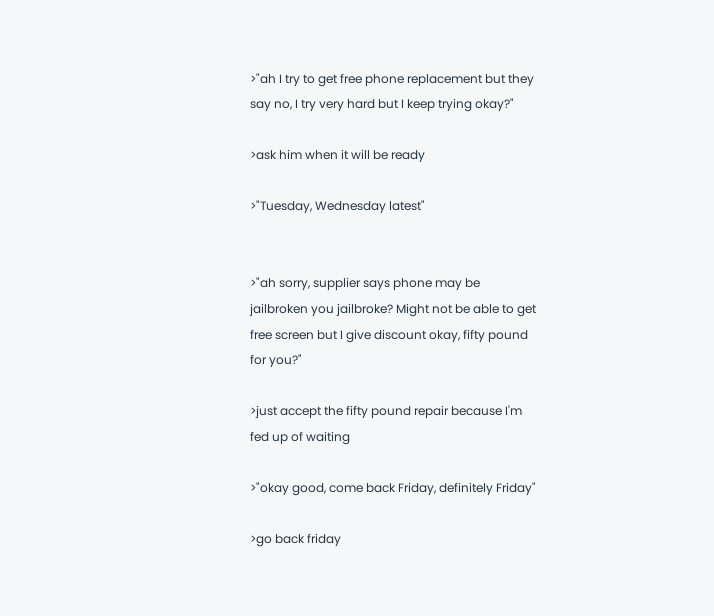>"ah I try to get free phone replacement but they say no, I try very hard but I keep trying okay?"

>ask him when it will be ready

>"Tuesday, Wednesday latest"


>"ah sorry, supplier says phone may be jailbroken you jailbroke? Might not be able to get free screen but I give discount okay, fifty pound for you?"

>just accept the fifty pound repair because I'm fed up of waiting

>"okay good, come back Friday, definitely Friday"

>go back friday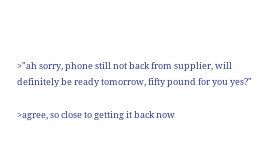>"ah sorry, phone still not back from supplier, will definitely be ready tomorrow, fifty pound for you yes?"

>agree, so close to getting it back now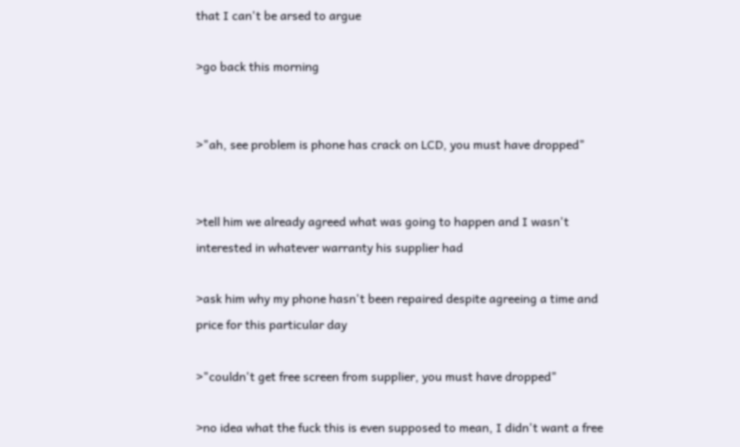that I can't be arsed to argue

>go back this morning


>"ah, see problem is phone has crack on LCD, you must have dropped"


>tell him we already agreed what was going to happen and I wasn't interested in whatever warranty his supplier had

>ask him why my phone hasn't been repaired despite agreeing a time and price for this particular day

>"couldn't get free screen from supplier, you must have dropped"

>no idea what the fuck this is even supposed to mean, I didn't want a free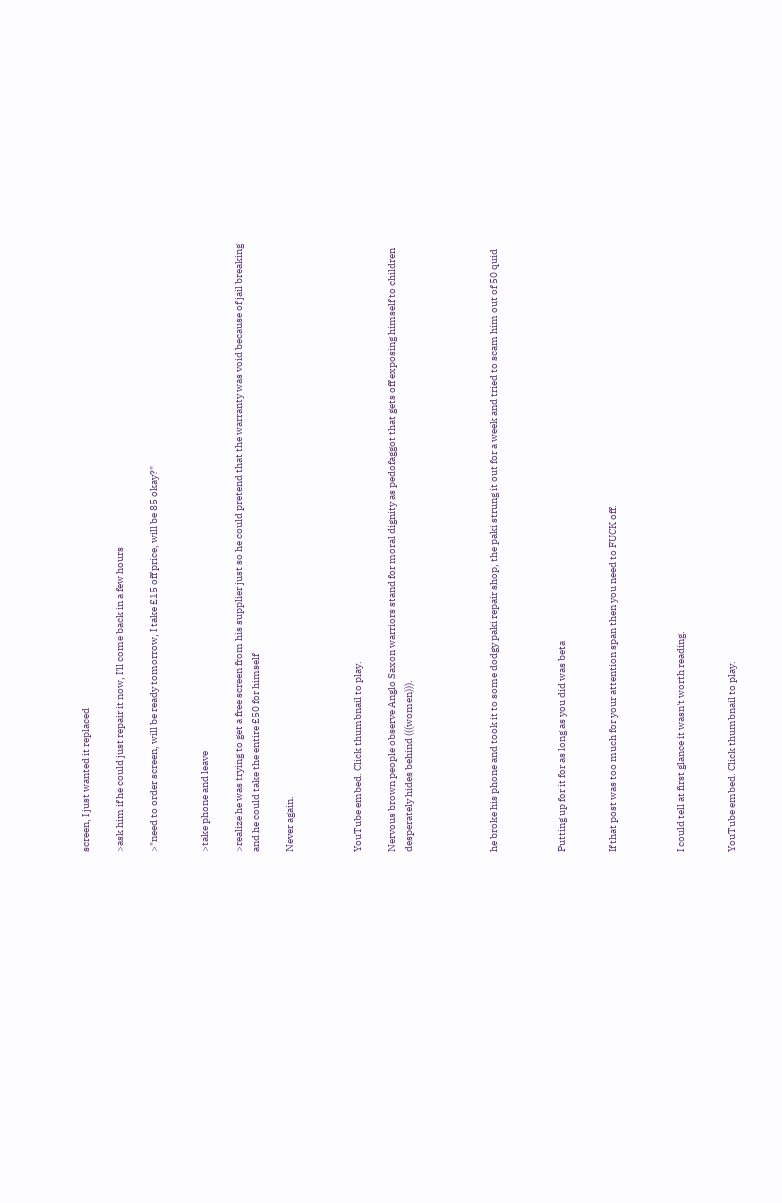screen, I just wanted it replaced

>ask him if he could just repair it now, I'll come back in a few hours

>"need to order screen, will be ready tomorrow, I take £15 off price, will be 85 okay?"


>take phone and leave

>realize he was trying to get a free screen from his supplier just so he could pretend that the warranty was void because of jail breaking and he could take the entire £50 for himself

Never again.



YouTube embed. Click thumbnail to play.

Nervous brown people observe Anglo Saxon warriors stand for moral dignity as pedofaggot that gets off exposing himself to children desperately hides behind (((women))).




he broke his phone and took it to some dodgy paki repair shop, the paki strung it out for a week and tried to scam him out of 50 quid



Putting up for it for as long as you did was beta


If that post was too much for your attention span then you need to FUCK off.



I could tell at first glance it wasn't worth reading.


YouTube embed. Click thumbnail to play.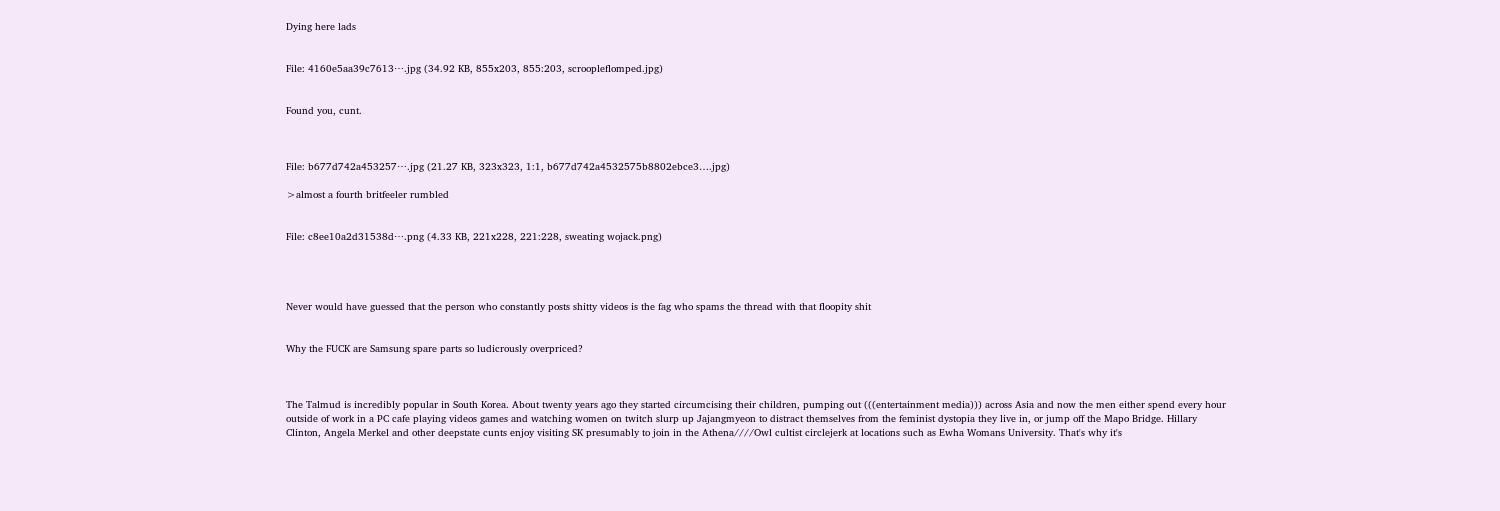Dying here lads


File: 4160e5aa39c7613⋯.jpg (34.92 KB, 855x203, 855:203, scroopleflomped.jpg)


Found you, cunt.



File: b677d742a453257⋯.jpg (21.27 KB, 323x323, 1:1, b677d742a4532575b8802ebce3….jpg)

>almost a fourth britfeeler rumbled


File: c8ee10a2d31538d⋯.png (4.33 KB, 221x228, 221:228, sweating wojack.png)




Never would have guessed that the person who constantly posts shitty videos is the fag who spams the thread with that floopity shit


Why the FUCK are Samsung spare parts so ludicrously overpriced?



The Talmud is incredibly popular in South Korea. About twenty years ago they started circumcising their children, pumping out (((entertainment media))) across Asia and now the men either spend every hour outside of work in a PC cafe playing videos games and watching women on twitch slurp up Jajangmyeon to distract themselves from the feminist dystopia they live in, or jump off the Mapo Bridge. Hillary Clinton, Angela Merkel and other deepstate cunts enjoy visiting SK presumably to join in the Athena////Owl cultist circlejerk at locations such as Ewha Womans University. That's why it's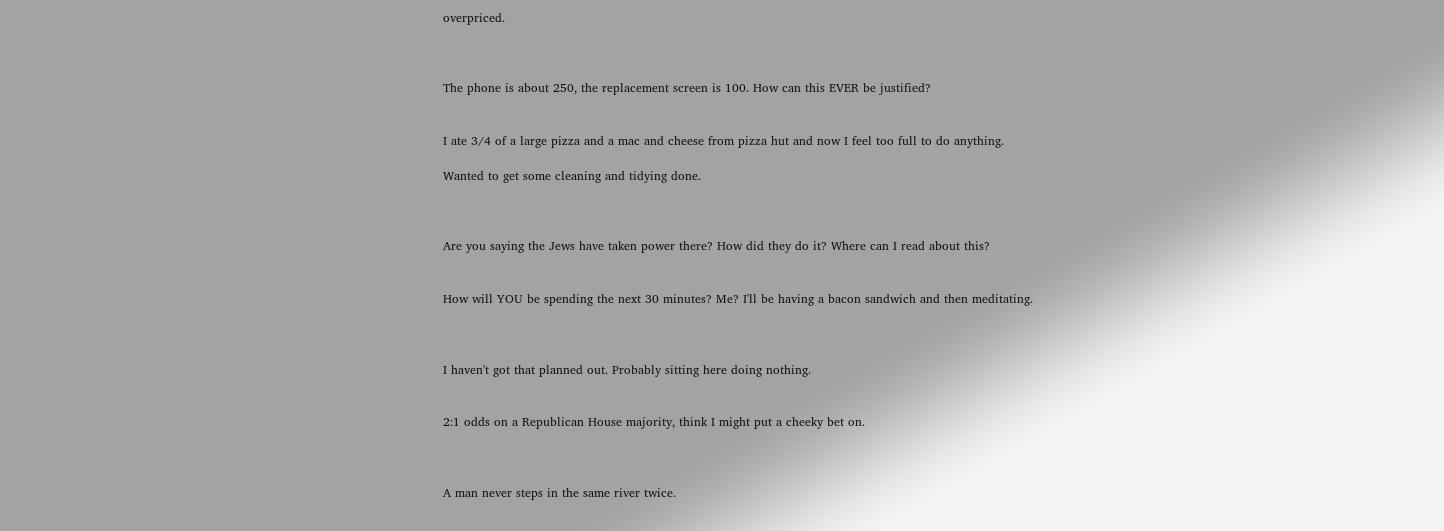overpriced.



The phone is about 250, the replacement screen is 100. How can this EVER be justified?


I ate 3/4 of a large pizza and a mac and cheese from pizza hut and now I feel too full to do anything.

Wanted to get some cleaning and tidying done.



Are you saying the Jews have taken power there? How did they do it? Where can I read about this?


How will YOU be spending the next 30 minutes? Me? I'll be having a bacon sandwich and then meditating.



I haven't got that planned out. Probably sitting here doing nothing.


2:1 odds on a Republican House majority, think I might put a cheeky bet on.



A man never steps in the same river twice.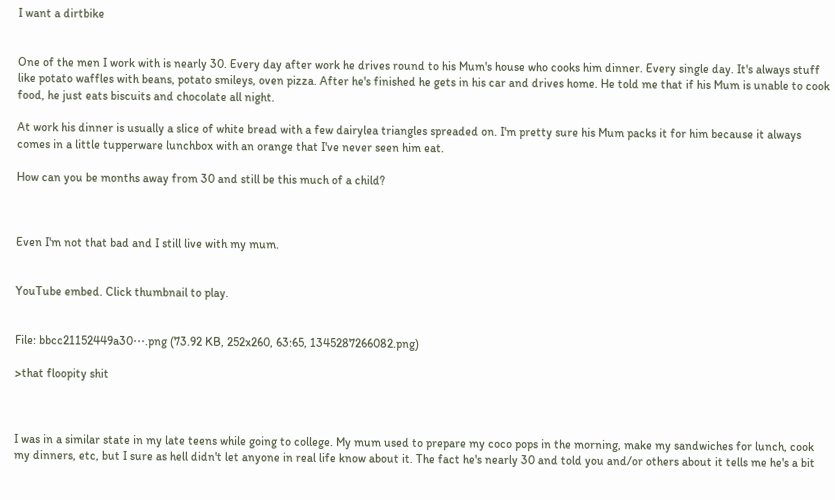I want a dirtbike


One of the men I work with is nearly 30. Every day after work he drives round to his Mum's house who cooks him dinner. Every single day. It's always stuff like potato waffles with beans, potato smileys, oven pizza. After he's finished he gets in his car and drives home. He told me that if his Mum is unable to cook food, he just eats biscuits and chocolate all night.

At work his dinner is usually a slice of white bread with a few dairylea triangles spreaded on. I'm pretty sure his Mum packs it for him because it always comes in a little tupperware lunchbox with an orange that I've never seen him eat.

How can you be months away from 30 and still be this much of a child?



Even I'm not that bad and I still live with my mum.


YouTube embed. Click thumbnail to play.


File: bbcc21152449a30⋯.png (73.92 KB, 252x260, 63:65, 1345287266082.png)

>that floopity shit



I was in a similar state in my late teens while going to college. My mum used to prepare my coco pops in the morning, make my sandwiches for lunch, cook my dinners, etc, but I sure as hell didn't let anyone in real life know about it. The fact he's nearly 30 and told you and/or others about it tells me he's a bit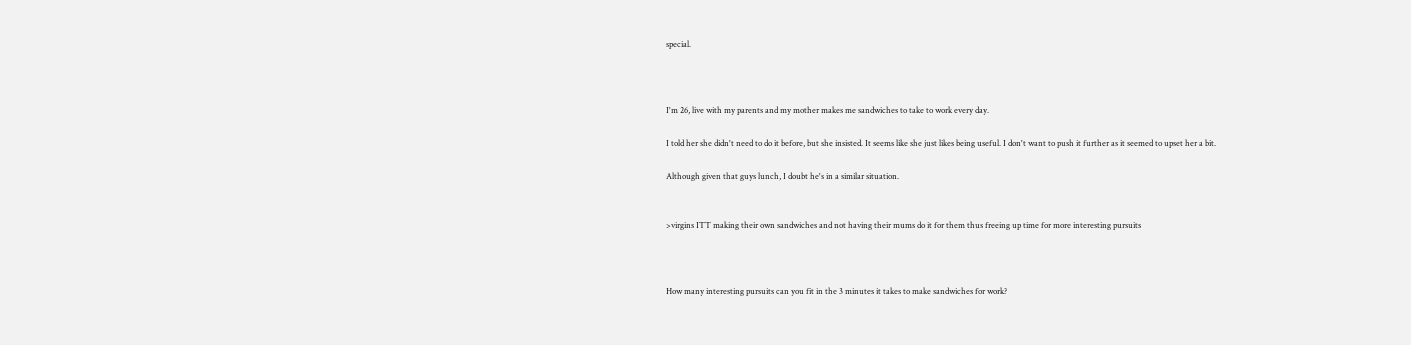special.



I'm 26, live with my parents and my mother makes me sandwiches to take to work every day.

I told her she didn't need to do it before, but she insisted. It seems like she just likes being useful. I don't want to push it further as it seemed to upset her a bit.

Although given that guys lunch, I doubt he's in a similar situation.


>virgins ITT making their own sandwiches and not having their mums do it for them thus freeing up time for more interesting pursuits



How many interesting pursuits can you fit in the 3 minutes it takes to make sandwiches for work?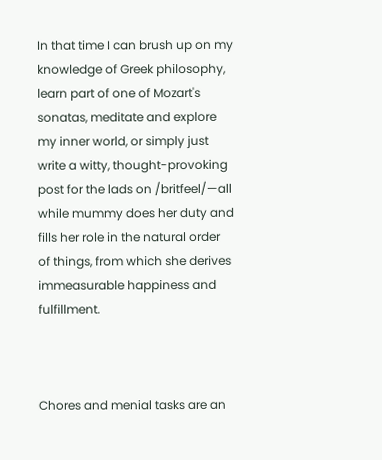In that time I can brush up on my knowledge of Greek philosophy, learn part of one of Mozart's sonatas, meditate and explore my inner world, or simply just write a witty, thought-provoking post for the lads on /britfeel/—all while mummy does her duty and fills her role in the natural order of things, from which she derives immeasurable happiness and fulfillment.



Chores and menial tasks are an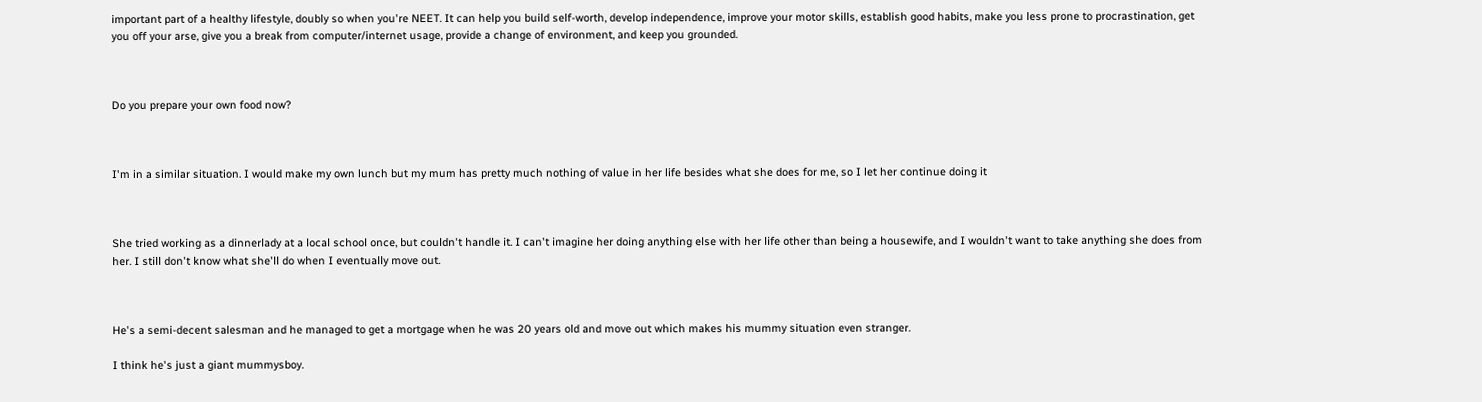important part of a healthy lifestyle, doubly so when you're NEET. It can help you build self-worth, develop independence, improve your motor skills, establish good habits, make you less prone to procrastination, get you off your arse, give you a break from computer/internet usage, provide a change of environment, and keep you grounded.



Do you prepare your own food now?



I'm in a similar situation. I would make my own lunch but my mum has pretty much nothing of value in her life besides what she does for me, so I let her continue doing it



She tried working as a dinnerlady at a local school once, but couldn't handle it. I can't imagine her doing anything else with her life other than being a housewife, and I wouldn't want to take anything she does from her. I still don't know what she'll do when I eventually move out.



He's a semi-decent salesman and he managed to get a mortgage when he was 20 years old and move out which makes his mummy situation even stranger.

I think he's just a giant mummysboy.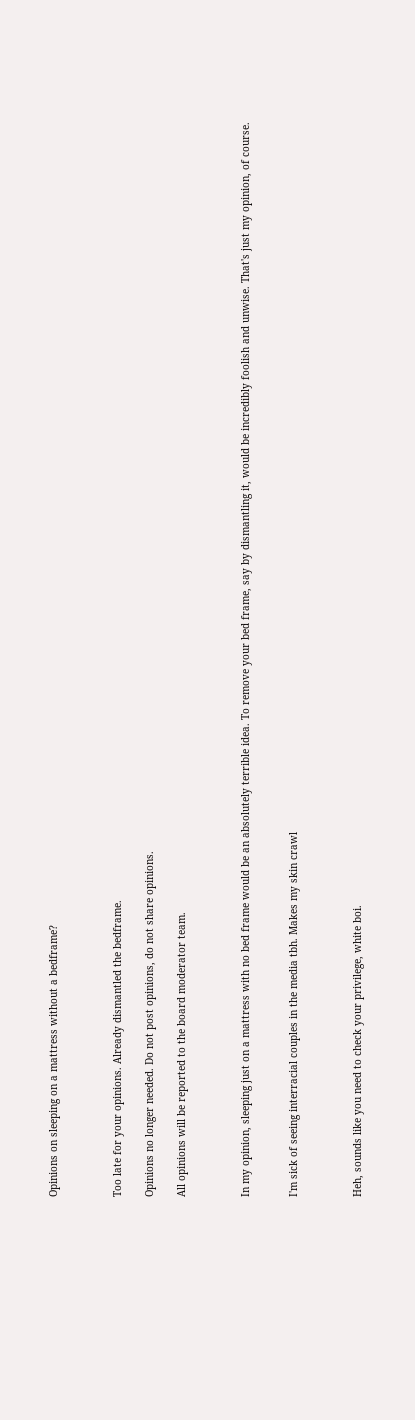Opinions on sleeping on a mattress without a bedframe?



Too late for your opinions. Already dismantled the bedframe.

Opinions no longer needed. Do not post opinions, do not share opinions.

All opinions will be reported to the board moderator team.



In my opinion, sleeping just on a mattress with no bed frame would be an absolutely terrible idea. To remove your bed frame, say by dismantling it, would be incredibly foolish and unwise. That's just my opinion, of course.


I'm sick of seeing interracial couples in the media tbh. Makes my skin crawl



Heh, sounds like you need to check your privilege, white boi.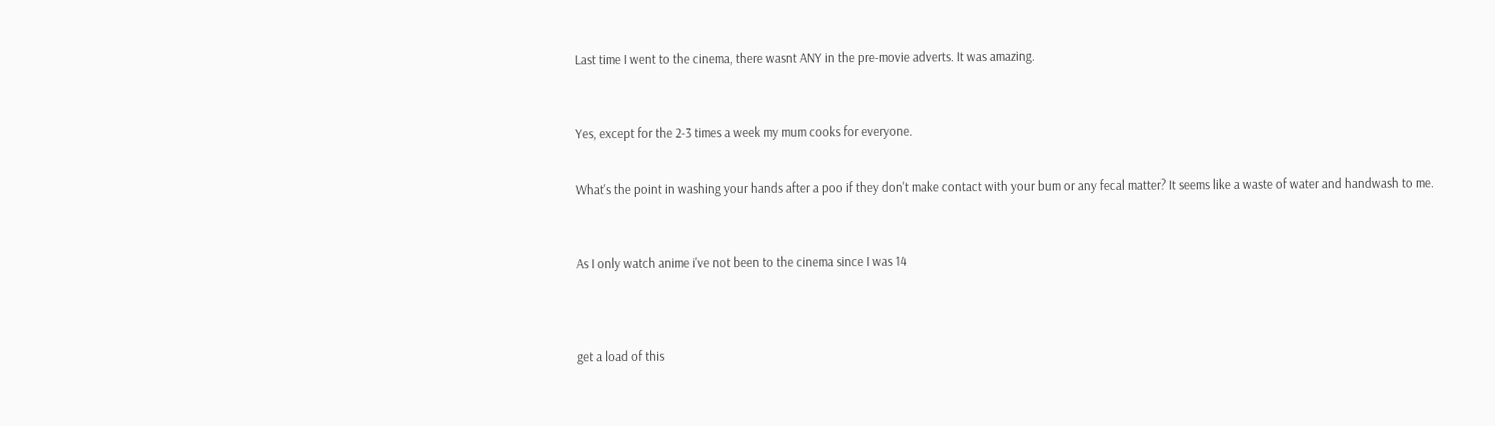Last time I went to the cinema, there wasnt ANY in the pre-movie adverts. It was amazing.



Yes, except for the 2-3 times a week my mum cooks for everyone.


What's the point in washing your hands after a poo if they don't make contact with your bum or any fecal matter? It seems like a waste of water and handwash to me.



As I only watch anime i've not been to the cinema since I was 14




get a load of this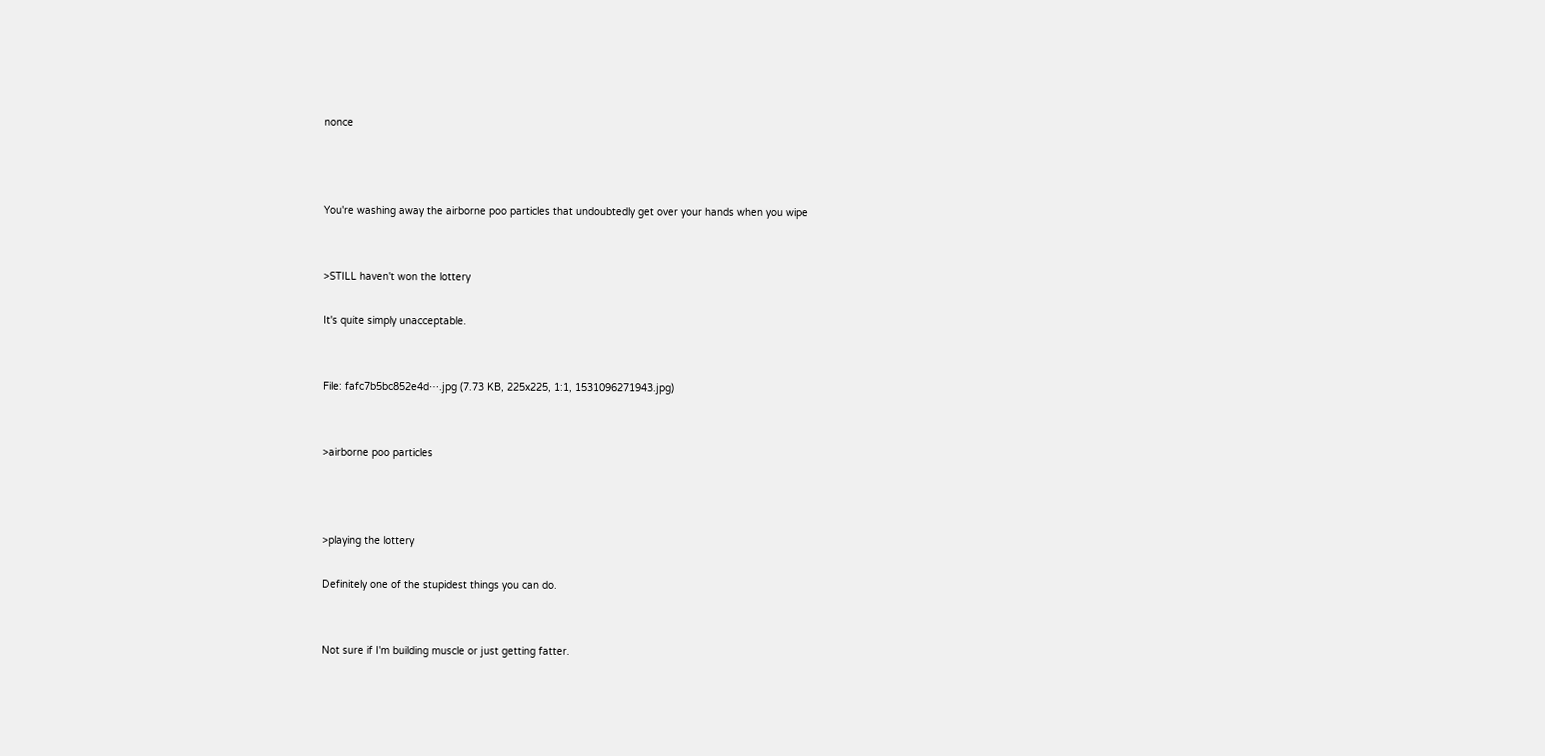nonce



You're washing away the airborne poo particles that undoubtedly get over your hands when you wipe


>STILL haven't won the lottery

It's quite simply unacceptable.


File: fafc7b5bc852e4d⋯.jpg (7.73 KB, 225x225, 1:1, 1531096271943.jpg)


>airborne poo particles



>playing the lottery

Definitely one of the stupidest things you can do.


Not sure if I'm building muscle or just getting fatter.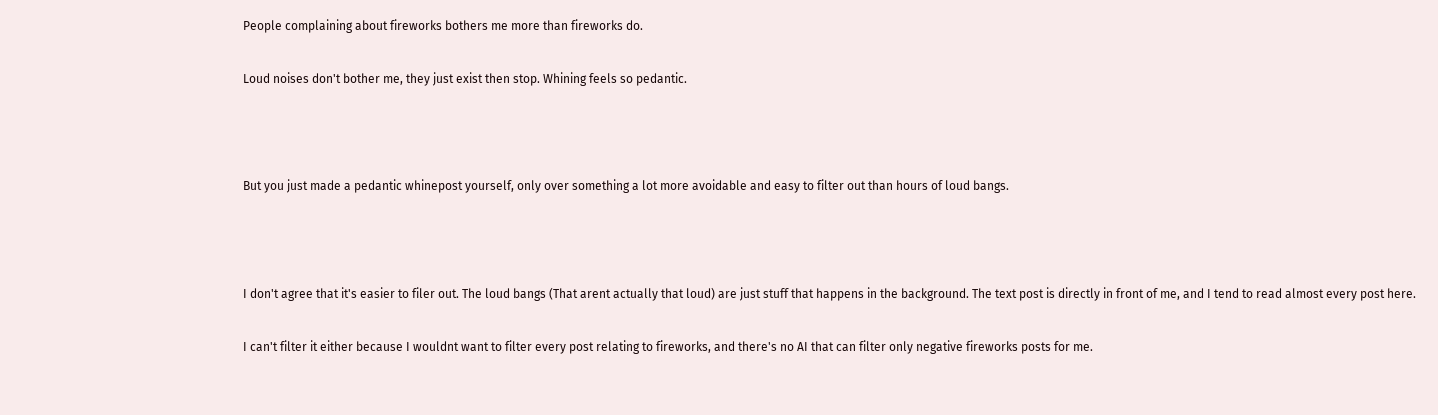People complaining about fireworks bothers me more than fireworks do.

Loud noises don't bother me, they just exist then stop. Whining feels so pedantic.



But you just made a pedantic whinepost yourself, only over something a lot more avoidable and easy to filter out than hours of loud bangs.



I don't agree that it's easier to filer out. The loud bangs (That arent actually that loud) are just stuff that happens in the background. The text post is directly in front of me, and I tend to read almost every post here.

I can't filter it either because I wouldnt want to filter every post relating to fireworks, and there's no AI that can filter only negative fireworks posts for me.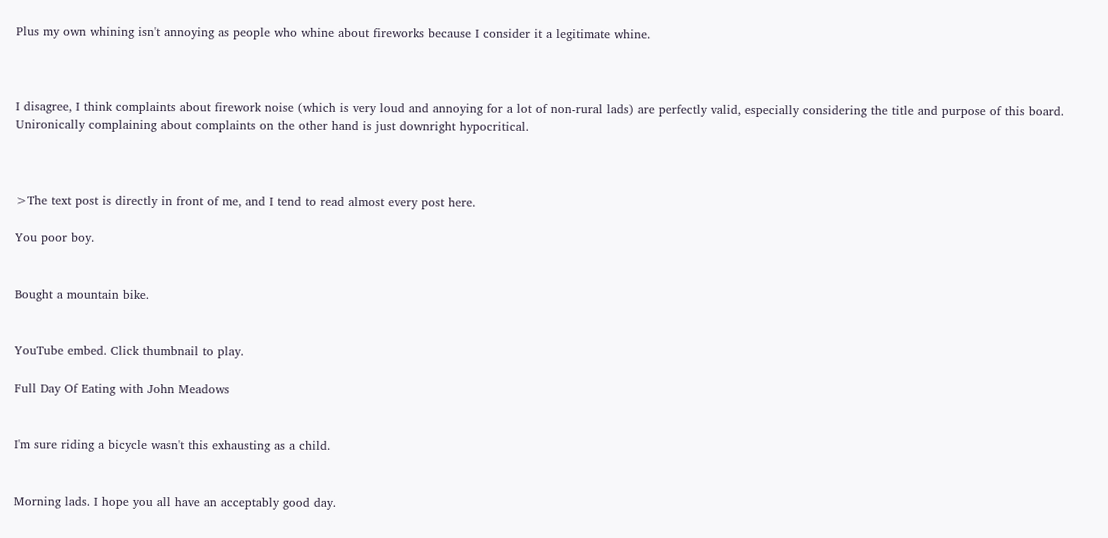Plus my own whining isn't annoying as people who whine about fireworks because I consider it a legitimate whine.



I disagree, I think complaints about firework noise (which is very loud and annoying for a lot of non-rural lads) are perfectly valid, especially considering the title and purpose of this board. Unironically complaining about complaints on the other hand is just downright hypocritical.



>The text post is directly in front of me, and I tend to read almost every post here.

You poor boy.


Bought a mountain bike.


YouTube embed. Click thumbnail to play.

Full Day Of Eating with John Meadows


I'm sure riding a bicycle wasn't this exhausting as a child.


Morning lads. I hope you all have an acceptably good day.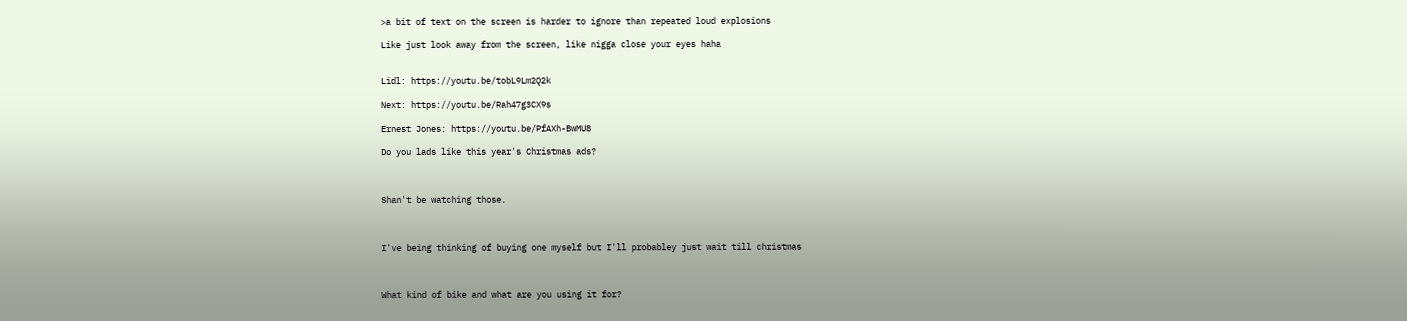>a bit of text on the screen is harder to ignore than repeated loud explosions

Like just look away from the screen, like nigga close your eyes haha


Lidl: https://youtu.be/tobL9Lm2Q2k

Next: https://youtu.be/Rah47g3CX9s

Ernest Jones: https://youtu.be/PfAXh-BwMU8

Do you lads like this year's Christmas ads?



Shan't be watching those.



I've being thinking of buying one myself but I'll probabley just wait till christmas



What kind of bike and what are you using it for?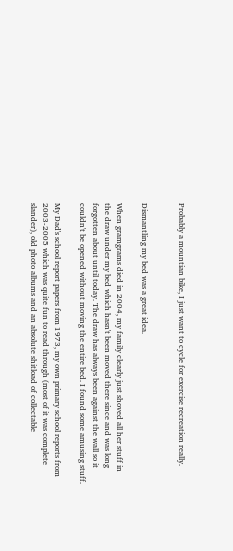Probably a mountian bike, I just want to cycle for exercise recreation really.


Dismantling my bed was a great idea.

When gramgrams died in 2004, my family clearly just shoved all her stuff in the draw under my bed which hasn't been moved there since and was long forgotten about until today. The draw has always been against the wall so it couldn't be opened without moving the entire bed. I found some amusing stuff.

My Dad's school report papers from 1973, my own primary school reports from 2003-2005 which was quite fun to read through (most of it was complete slander), old photo albums and an absolute shitload of collectable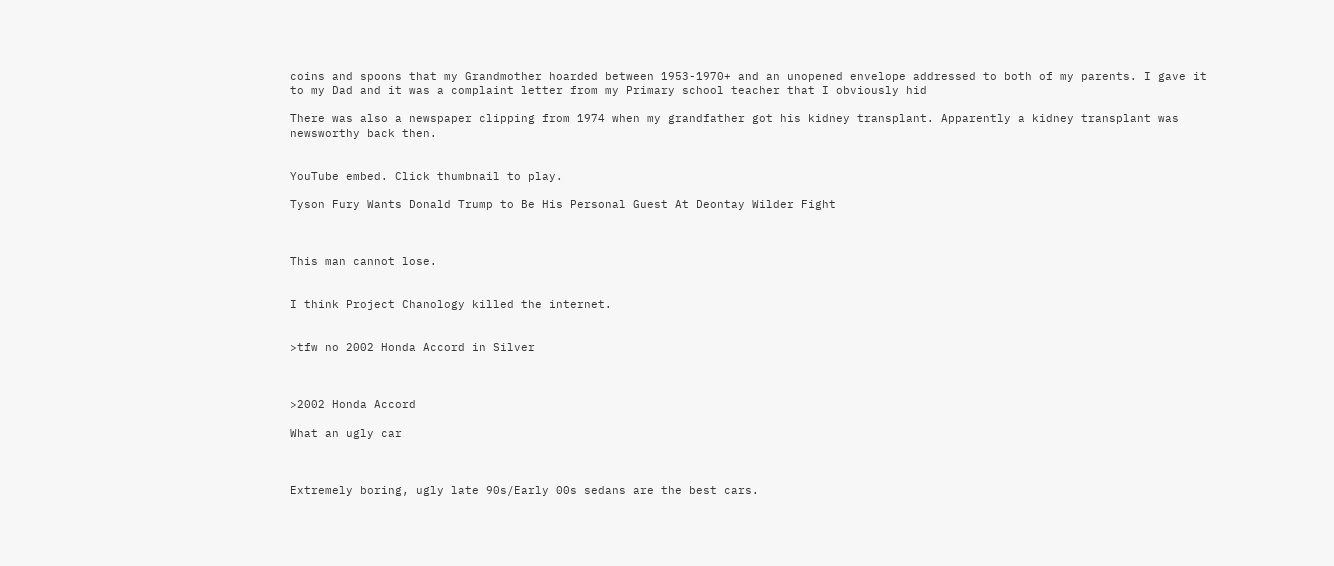coins and spoons that my Grandmother hoarded between 1953-1970+ and an unopened envelope addressed to both of my parents. I gave it to my Dad and it was a complaint letter from my Primary school teacher that I obviously hid

There was also a newspaper clipping from 1974 when my grandfather got his kidney transplant. Apparently a kidney transplant was newsworthy back then.


YouTube embed. Click thumbnail to play.

Tyson Fury Wants Donald Trump to Be His Personal Guest At Deontay Wilder Fight



This man cannot lose.


I think Project Chanology killed the internet.


>tfw no 2002 Honda Accord in Silver



>2002 Honda Accord

What an ugly car



Extremely boring, ugly late 90s/Early 00s sedans are the best cars.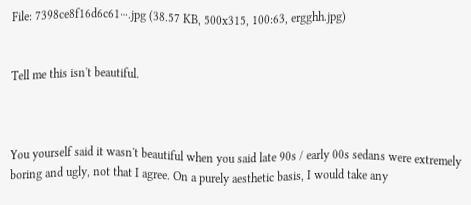File: 7398ce8f16d6c61⋯.jpg (38.57 KB, 500x315, 100:63, ergghh.jpg)


Tell me this isn't beautiful.



You yourself said it wasn't beautiful when you said late 90s / early 00s sedans were extremely boring and ugly, not that I agree. On a purely aesthetic basis, I would take any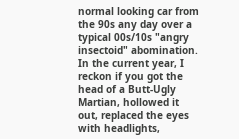normal looking car from the 90s any day over a typical 00s/10s "angry insectoid" abomination. In the current year, I reckon if you got the head of a Butt-Ugly Martian, hollowed it out, replaced the eyes with headlights,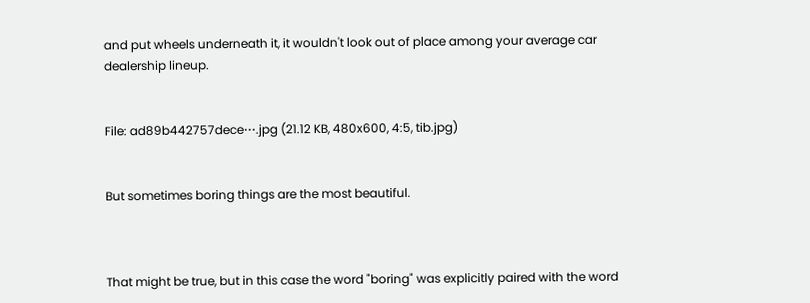and put wheels underneath it, it wouldn't look out of place among your average car dealership lineup.


File: ad89b442757dece⋯.jpg (21.12 KB, 480x600, 4:5, tib.jpg)


But sometimes boring things are the most beautiful.



That might be true, but in this case the word "boring" was explicitly paired with the word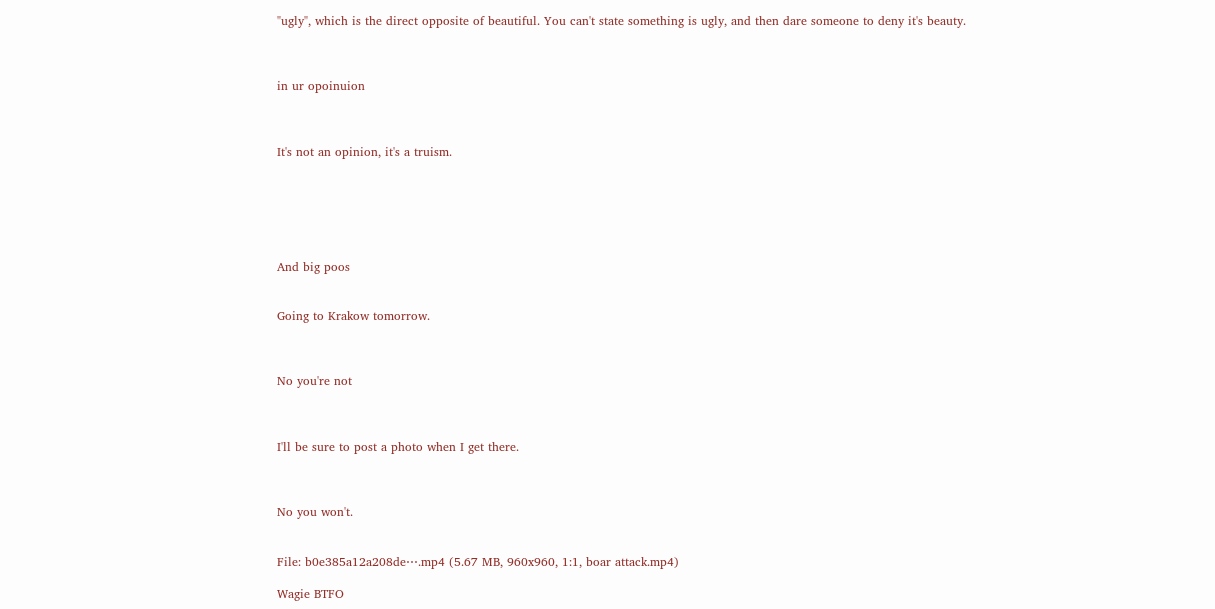"ugly", which is the direct opposite of beautiful. You can't state something is ugly, and then dare someone to deny it's beauty.



in ur opoinuion



It's not an opinion, it's a truism.






And big poos


Going to Krakow tomorrow.



No you're not



I'll be sure to post a photo when I get there.



No you won't.


File: b0e385a12a208de⋯.mp4 (5.67 MB, 960x960, 1:1, boar attack.mp4)

Wagie BTFO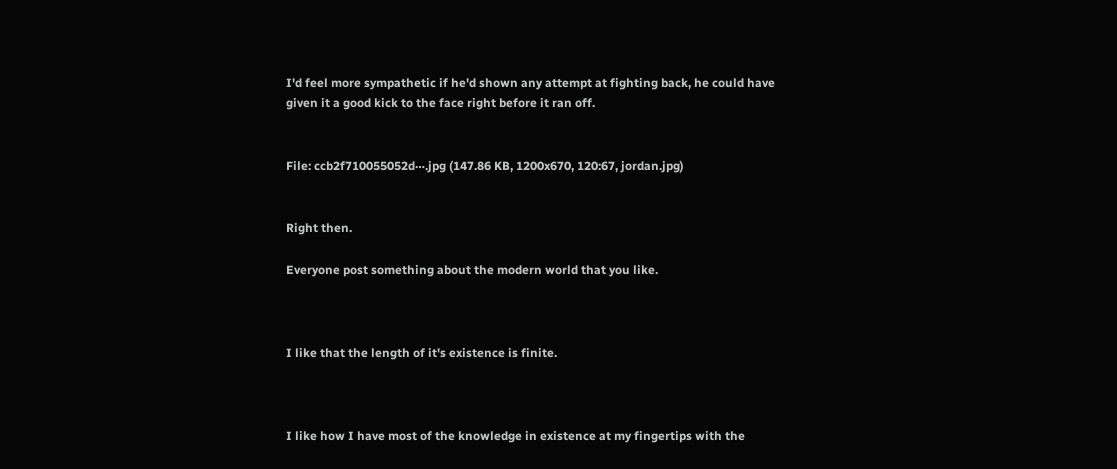I'd feel more sympathetic if he'd shown any attempt at fighting back, he could have given it a good kick to the face right before it ran off.


File: ccb2f710055052d⋯.jpg (147.86 KB, 1200x670, 120:67, jordan.jpg)


Right then.

Everyone post something about the modern world that you like.



I like that the length of it's existence is finite.



I like how I have most of the knowledge in existence at my fingertips with the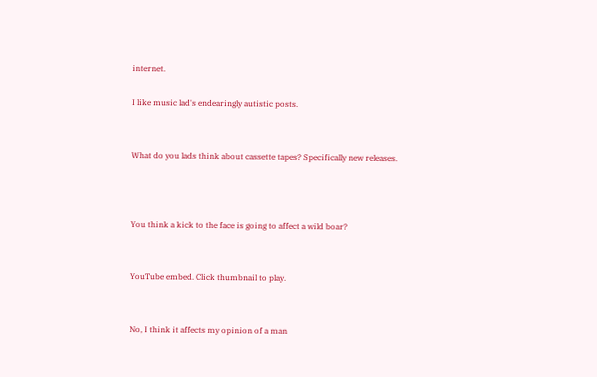internet.

I like music lad's endearingly autistic posts.


What do you lads think about cassette tapes? Specifically new releases.



You think a kick to the face is going to affect a wild boar?


YouTube embed. Click thumbnail to play.


No, I think it affects my opinion of a man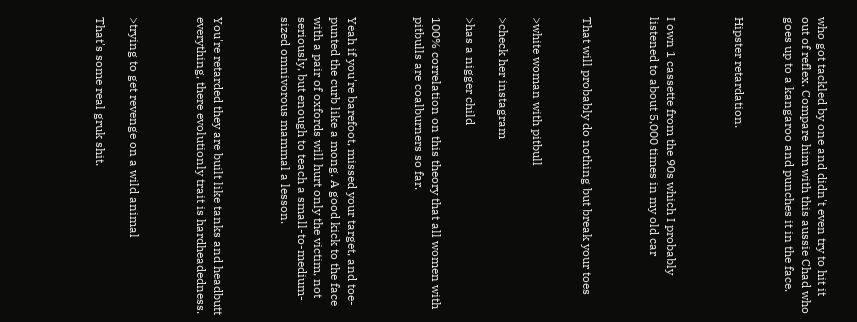who got tackled by one and didn't even try to hit it out of reflex. Compare him with this aussie Chad who goes up to a kangaroo and punches it in the face.


Hipster retardation.



I own 1 cassette from the 90s which I probably listened to about 5,000 times in my old car



That will probably do nothing but break your toes


>white woman with pitbull

>check her instagram

>has a nigger child

100% correlation on this theory that all women with pitbulls are coalburners so far.



Yeah if you're barefoot, missed your target, and toe-punted the curb like a mong. A good kick to the face with a pair of oxfords will hurt only the victim, not seriously, but enough to teach a small-to-medium-sized omnivorous mammal a lesson.



You're retarded they are built like tanks and headbutt everything, there evolutionly trait is hardheadedness.



>trying to get revenge on a wild animal

That's some real gruk shit.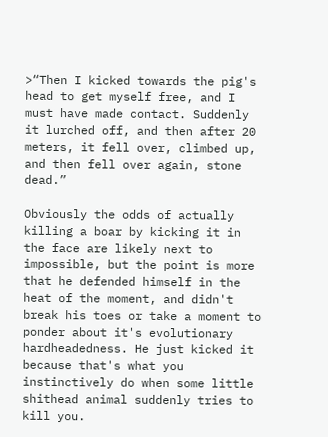>“Then I kicked towards the pig's head to get myself free, and I must have made contact. Suddenly it lurched off, and then after 20 meters, it fell over, climbed up, and then fell over again, stone dead.”

Obviously the odds of actually killing a boar by kicking it in the face are likely next to impossible, but the point is more that he defended himself in the heat of the moment, and didn't break his toes or take a moment to ponder about it's evolutionary hardheadedness. He just kicked it because that's what you instinctively do when some little shithead animal suddenly tries to kill you.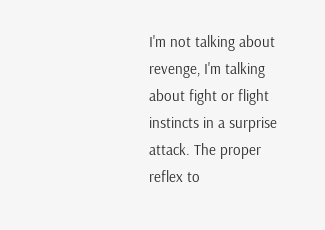I'm not talking about revenge, I'm talking about fight or flight instincts in a surprise attack. The proper reflex to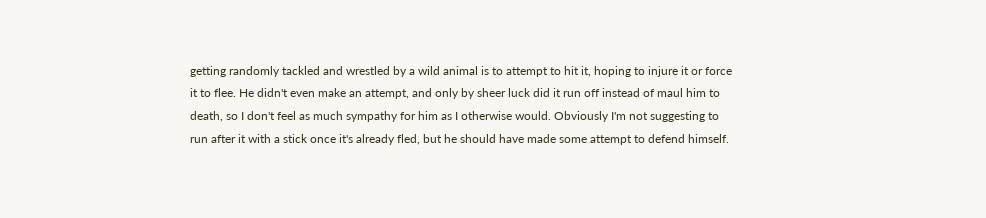getting randomly tackled and wrestled by a wild animal is to attempt to hit it, hoping to injure it or force it to flee. He didn't even make an attempt, and only by sheer luck did it run off instead of maul him to death, so I don't feel as much sympathy for him as I otherwise would. Obviously I'm not suggesting to run after it with a stick once it's already fled, but he should have made some attempt to defend himself.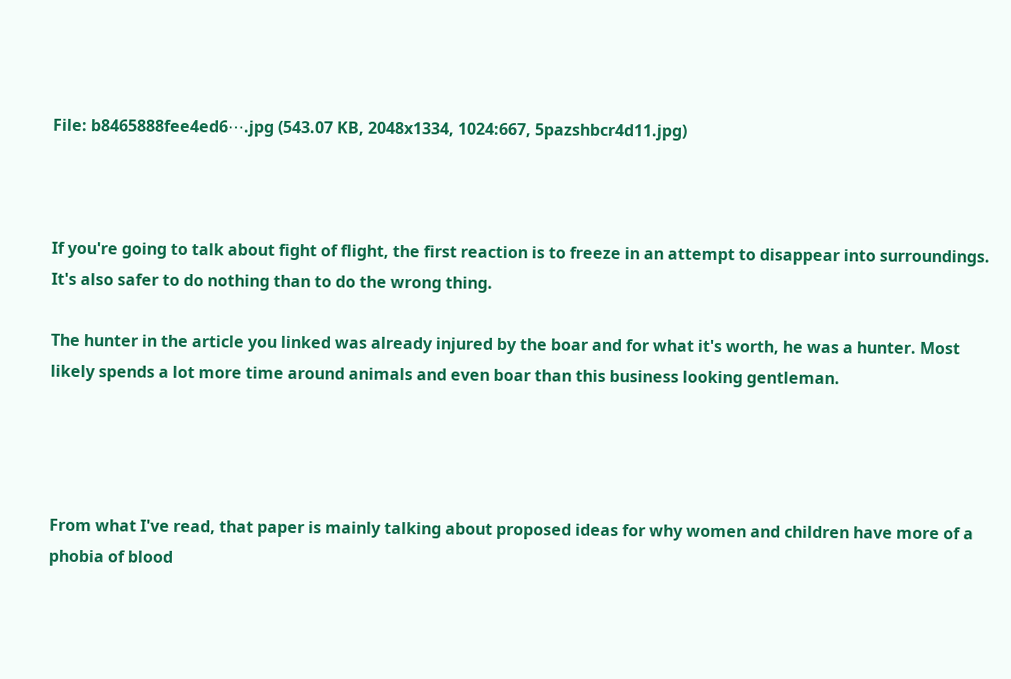File: b8465888fee4ed6⋯.jpg (543.07 KB, 2048x1334, 1024:667, 5pazshbcr4d11.jpg)



If you're going to talk about fight of flight, the first reaction is to freeze in an attempt to disappear into surroundings. It's also safer to do nothing than to do the wrong thing.

The hunter in the article you linked was already injured by the boar and for what it's worth, he was a hunter. Most likely spends a lot more time around animals and even boar than this business looking gentleman.




From what I've read, that paper is mainly talking about proposed ideas for why women and children have more of a phobia of blood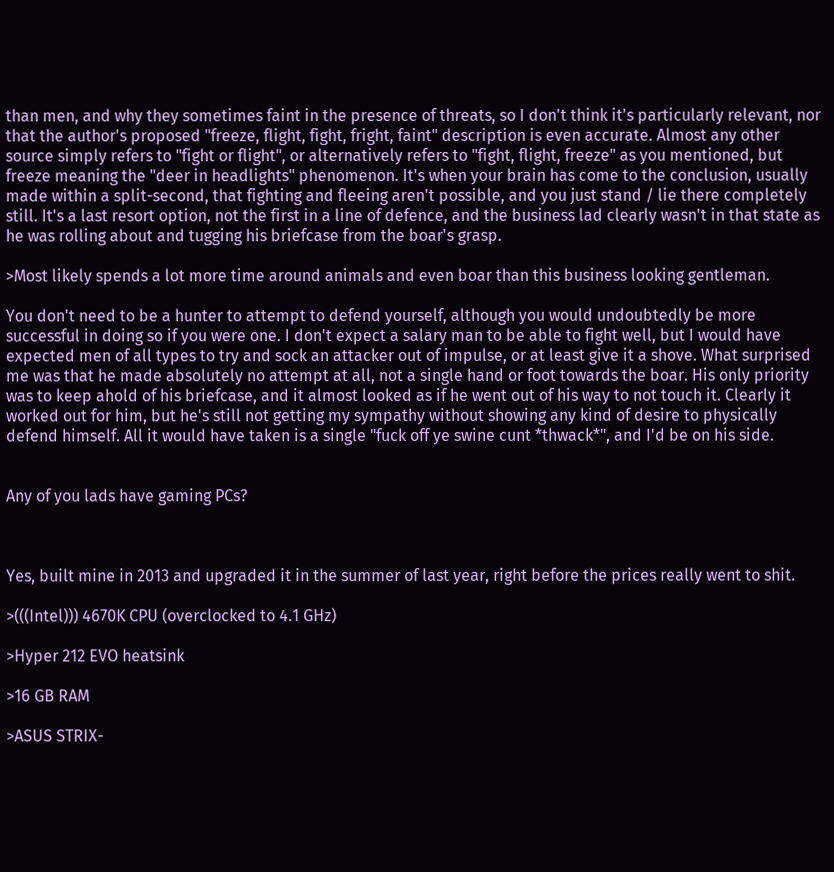than men, and why they sometimes faint in the presence of threats, so I don't think it's particularly relevant, nor that the author's proposed "freeze, flight, fight, fright, faint" description is even accurate. Almost any other source simply refers to "fight or flight", or alternatively refers to "fight, flight, freeze" as you mentioned, but freeze meaning the "deer in headlights" phenomenon. It's when your brain has come to the conclusion, usually made within a split-second, that fighting and fleeing aren't possible, and you just stand / lie there completely still. It's a last resort option, not the first in a line of defence, and the business lad clearly wasn't in that state as he was rolling about and tugging his briefcase from the boar's grasp.

>Most likely spends a lot more time around animals and even boar than this business looking gentleman.

You don't need to be a hunter to attempt to defend yourself, although you would undoubtedly be more successful in doing so if you were one. I don't expect a salary man to be able to fight well, but I would have expected men of all types to try and sock an attacker out of impulse, or at least give it a shove. What surprised me was that he made absolutely no attempt at all, not a single hand or foot towards the boar. His only priority was to keep ahold of his briefcase, and it almost looked as if he went out of his way to not touch it. Clearly it worked out for him, but he's still not getting my sympathy without showing any kind of desire to physically defend himself. All it would have taken is a single "fuck off ye swine cunt *thwack*", and I'd be on his side.


Any of you lads have gaming PCs?



Yes, built mine in 2013 and upgraded it in the summer of last year, right before the prices really went to shit.

>(((Intel))) 4670K CPU (overclocked to 4.1 GHz)

>Hyper 212 EVO heatsink

>16 GB RAM

>ASUS STRIX-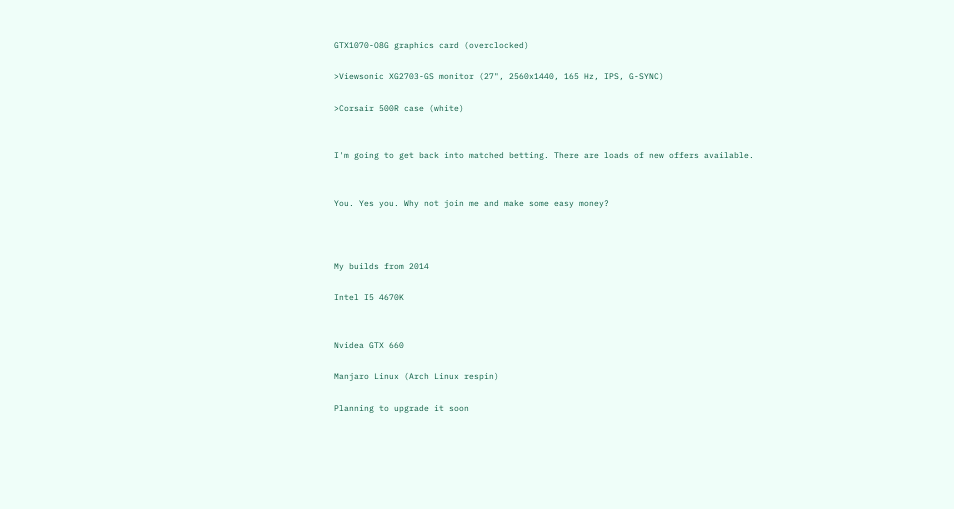GTX1070-O8G graphics card (overclocked)

>Viewsonic XG2703-GS monitor (27", 2560x1440, 165 Hz, IPS, G-SYNC)

>Corsair 500R case (white)


I'm going to get back into matched betting. There are loads of new offers available.


You. Yes you. Why not join me and make some easy money?



My builds from 2014

Intel I5 4670K


Nvidea GTX 660

Manjaro Linux (Arch Linux respin)

Planning to upgrade it soon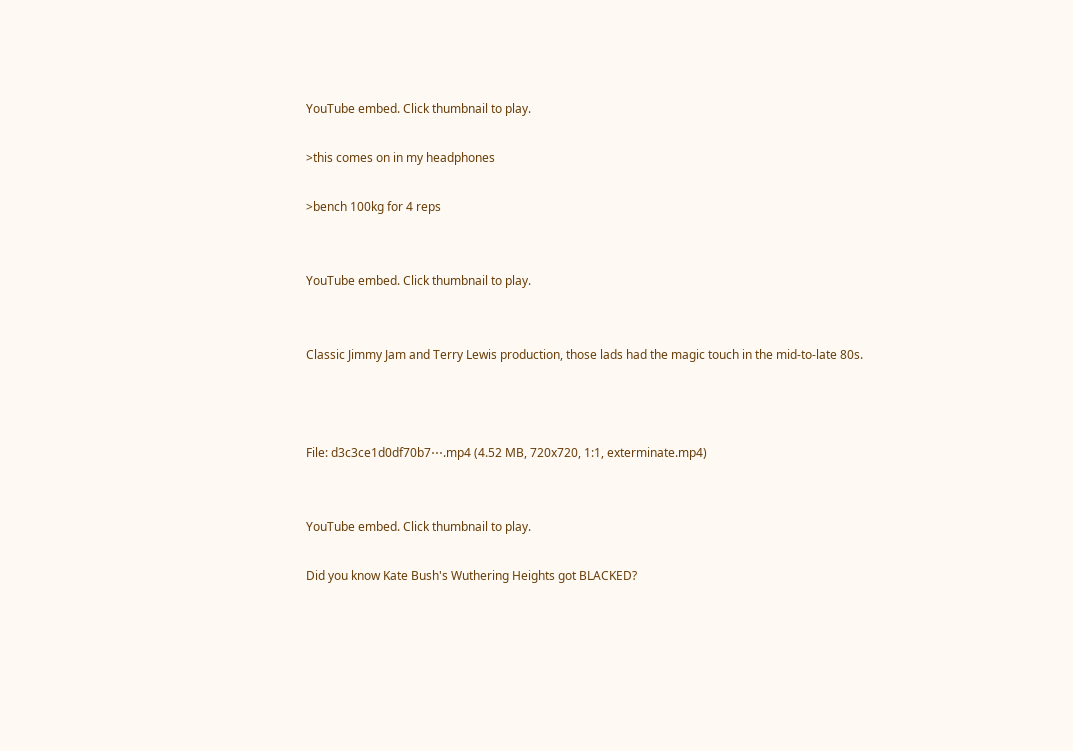YouTube embed. Click thumbnail to play.

>this comes on in my headphones

>bench 100kg for 4 reps


YouTube embed. Click thumbnail to play.


Classic Jimmy Jam and Terry Lewis production, those lads had the magic touch in the mid-to-late 80s.



File: d3c3ce1d0df70b7⋯.mp4 (4.52 MB, 720x720, 1:1, exterminate.mp4)


YouTube embed. Click thumbnail to play.

Did you know Kate Bush's Wuthering Heights got BLACKED?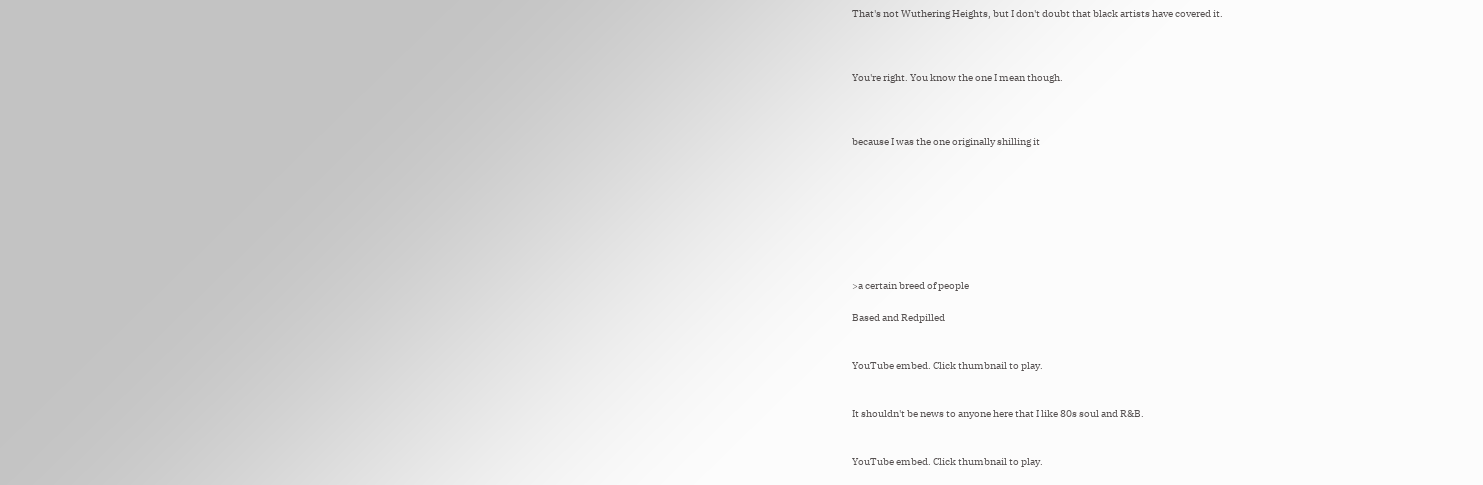That's not Wuthering Heights, but I don't doubt that black artists have covered it.



You're right. You know the one I mean though.



because I was the one originally shilling it








>a certain breed of people

Based and Redpilled


YouTube embed. Click thumbnail to play.


It shouldn't be news to anyone here that I like 80s soul and R&B.


YouTube embed. Click thumbnail to play.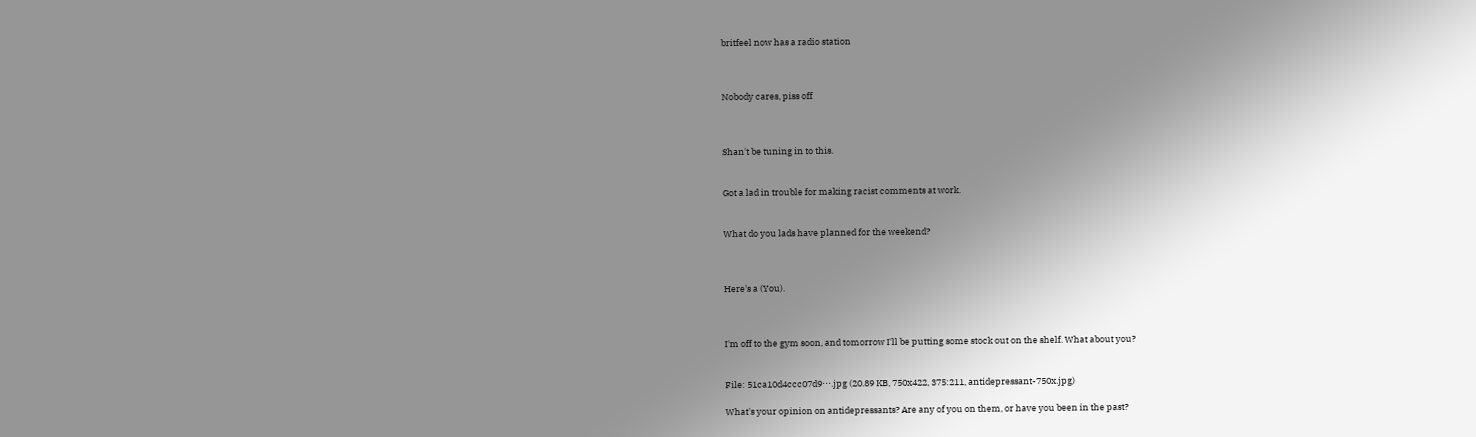britfeel now has a radio station



Nobody cares, piss off



Shan't be tuning in to this.


Got a lad in trouble for making racist comments at work.


What do you lads have planned for the weekend?



Here's a (You).



I'm off to the gym soon, and tomorrow I'll be putting some stock out on the shelf. What about you?


File: 51ca10d4ccc07d9⋯.jpg (20.89 KB, 750x422, 375:211, antidepressant-750x.jpg)

What's your opinion on antidepressants? Are any of you on them, or have you been in the past?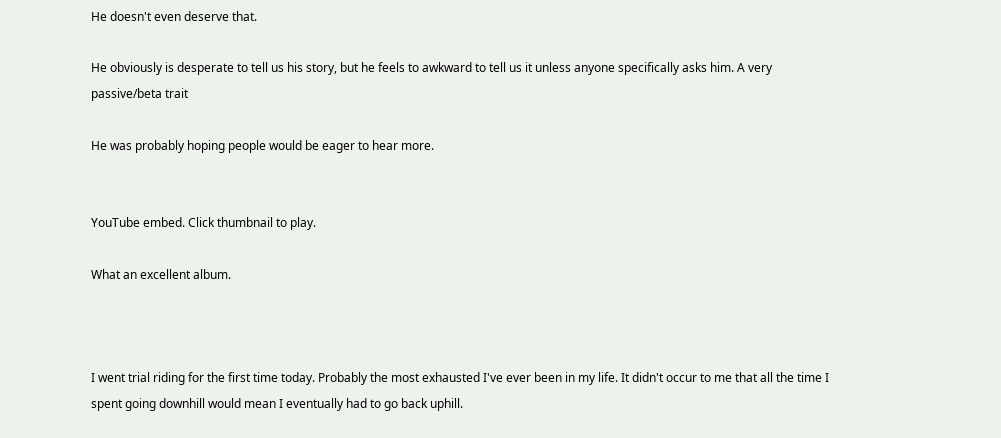He doesn't even deserve that.

He obviously is desperate to tell us his story, but he feels to awkward to tell us it unless anyone specifically asks him. A very passive/beta trait

He was probably hoping people would be eager to hear more.


YouTube embed. Click thumbnail to play.

What an excellent album.



I went trial riding for the first time today. Probably the most exhausted I've ever been in my life. It didn't occur to me that all the time I spent going downhill would mean I eventually had to go back uphill.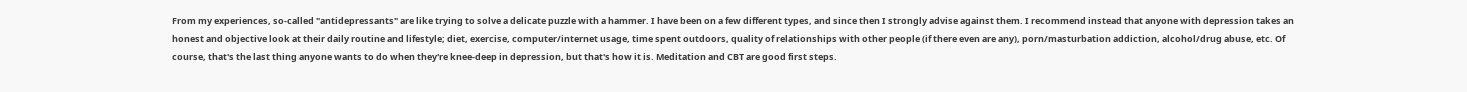From my experiences, so-called "antidepressants" are like trying to solve a delicate puzzle with a hammer. I have been on a few different types, and since then I strongly advise against them. I recommend instead that anyone with depression takes an honest and objective look at their daily routine and lifestyle; diet, exercise, computer/internet usage, time spent outdoors, quality of relationships with other people (if there even are any), porn/masturbation addiction, alcohol/drug abuse, etc. Of course, that's the last thing anyone wants to do when they're knee-deep in depression, but that's how it is. Meditation and CBT are good first steps.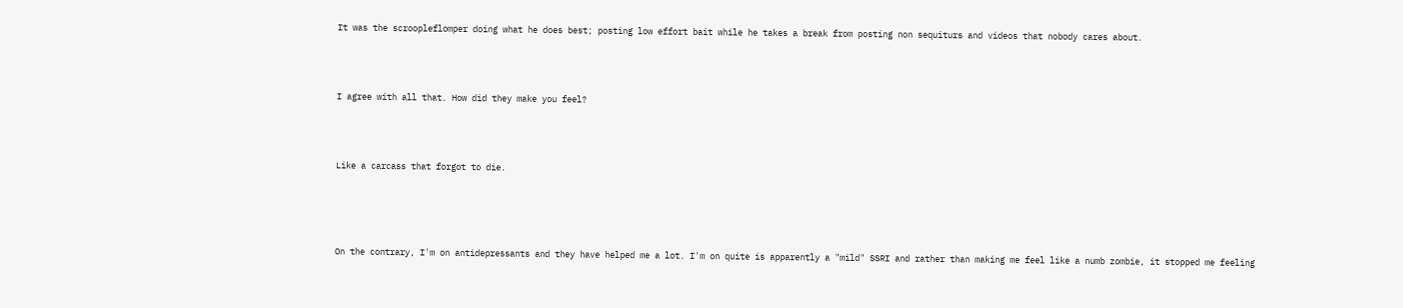It was the scroopleflomper doing what he does best; posting low effort bait while he takes a break from posting non sequiturs and videos that nobody cares about.



I agree with all that. How did they make you feel?



Like a carcass that forgot to die.




On the contrary, I'm on antidepressants and they have helped me a lot. I'm on quite is apparently a "mild" SSRI and rather than making me feel like a numb zombie, it stopped me feeling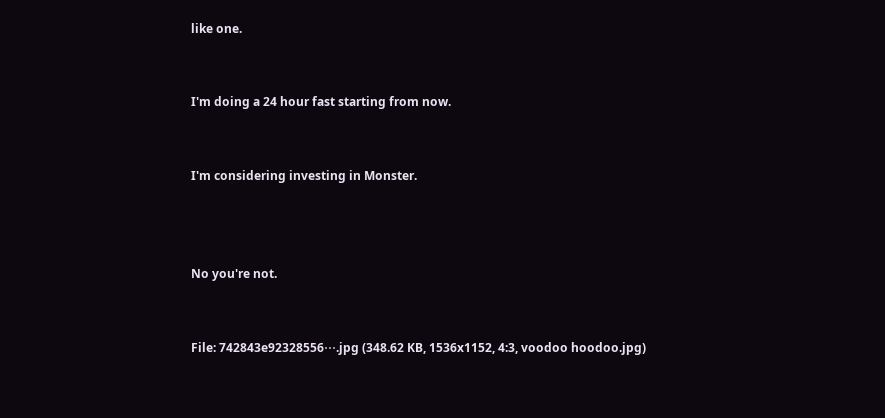like one.


I'm doing a 24 hour fast starting from now.


I'm considering investing in Monster.



No you're not.


File: 742843e92328556⋯.jpg (348.62 KB, 1536x1152, 4:3, voodoo hoodoo.jpg)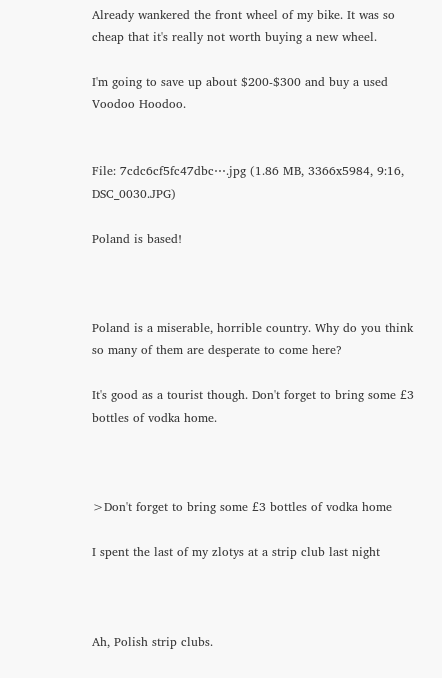Already wankered the front wheel of my bike. It was so cheap that it's really not worth buying a new wheel.

I'm going to save up about $200-$300 and buy a used Voodoo Hoodoo.


File: 7cdc6cf5fc47dbc⋯.jpg (1.86 MB, 3366x5984, 9:16, DSC_0030.JPG)

Poland is based!



Poland is a miserable, horrible country. Why do you think so many of them are desperate to come here?

It's good as a tourist though. Don't forget to bring some £3 bottles of vodka home.



>Don't forget to bring some £3 bottles of vodka home

I spent the last of my zlotys at a strip club last night



Ah, Polish strip clubs.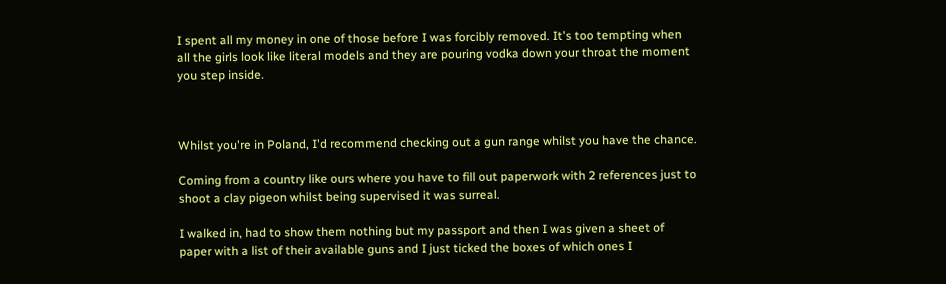I spent all my money in one of those before I was forcibly removed. It's too tempting when all the girls look like literal models and they are pouring vodka down your throat the moment you step inside.



Whilst you're in Poland, I'd recommend checking out a gun range whilst you have the chance.

Coming from a country like ours where you have to fill out paperwork with 2 references just to shoot a clay pigeon whilst being supervised it was surreal.

I walked in, had to show them nothing but my passport and then I was given a sheet of paper with a list of their available guns and I just ticked the boxes of which ones I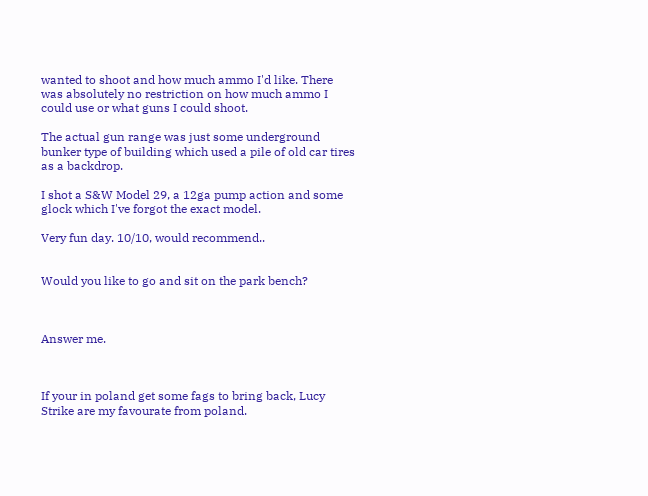wanted to shoot and how much ammo I'd like. There was absolutely no restriction on how much ammo I could use or what guns I could shoot.

The actual gun range was just some underground bunker type of building which used a pile of old car tires as a backdrop.

I shot a S&W Model 29, a 12ga pump action and some glock which I've forgot the exact model.

Very fun day. 10/10, would recommend..


Would you like to go and sit on the park bench?



Answer me.



If your in poland get some fags to bring back, Lucy Strike are my favourate from poland.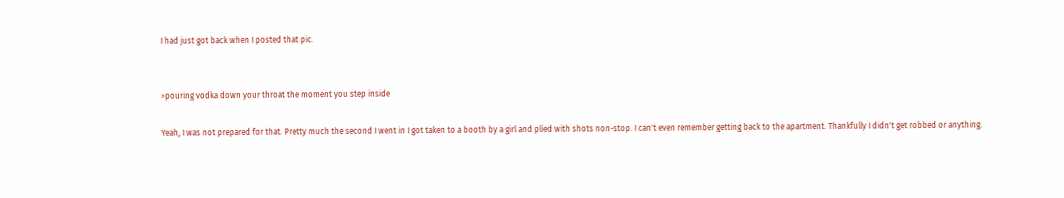I had just got back when I posted that pic.


>pouring vodka down your throat the moment you step inside

Yeah, I was not prepared for that. Pretty much the second I went in I got taken to a booth by a girl and plied with shots non-stop. I can't even remember getting back to the apartment. Thankfully I didn't get robbed or anything.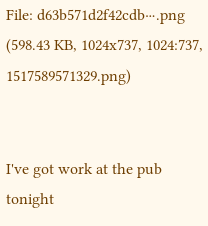File: d63b571d2f42cdb⋯.png (598.43 KB, 1024x737, 1024:737, 1517589571329.png)


I've got work at the pub tonight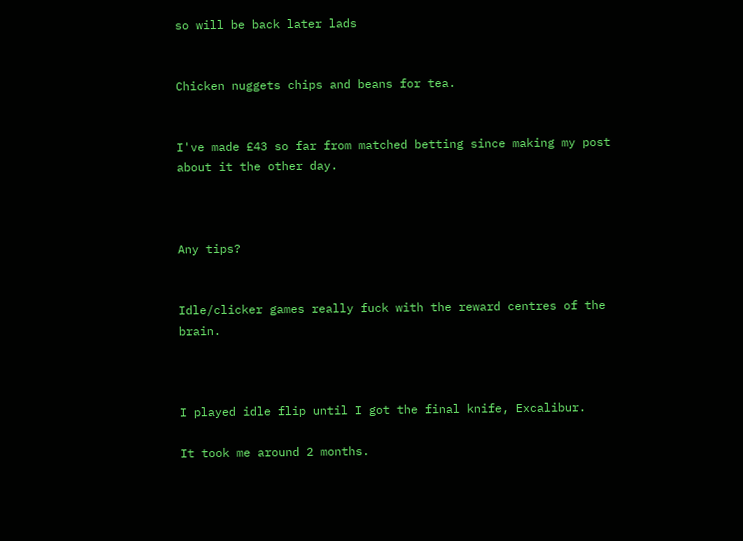so will be back later lads


Chicken nuggets chips and beans for tea.


I've made £43 so far from matched betting since making my post about it the other day.



Any tips?


Idle/clicker games really fuck with the reward centres of the brain.



I played idle flip until I got the final knife, Excalibur.

It took me around 2 months.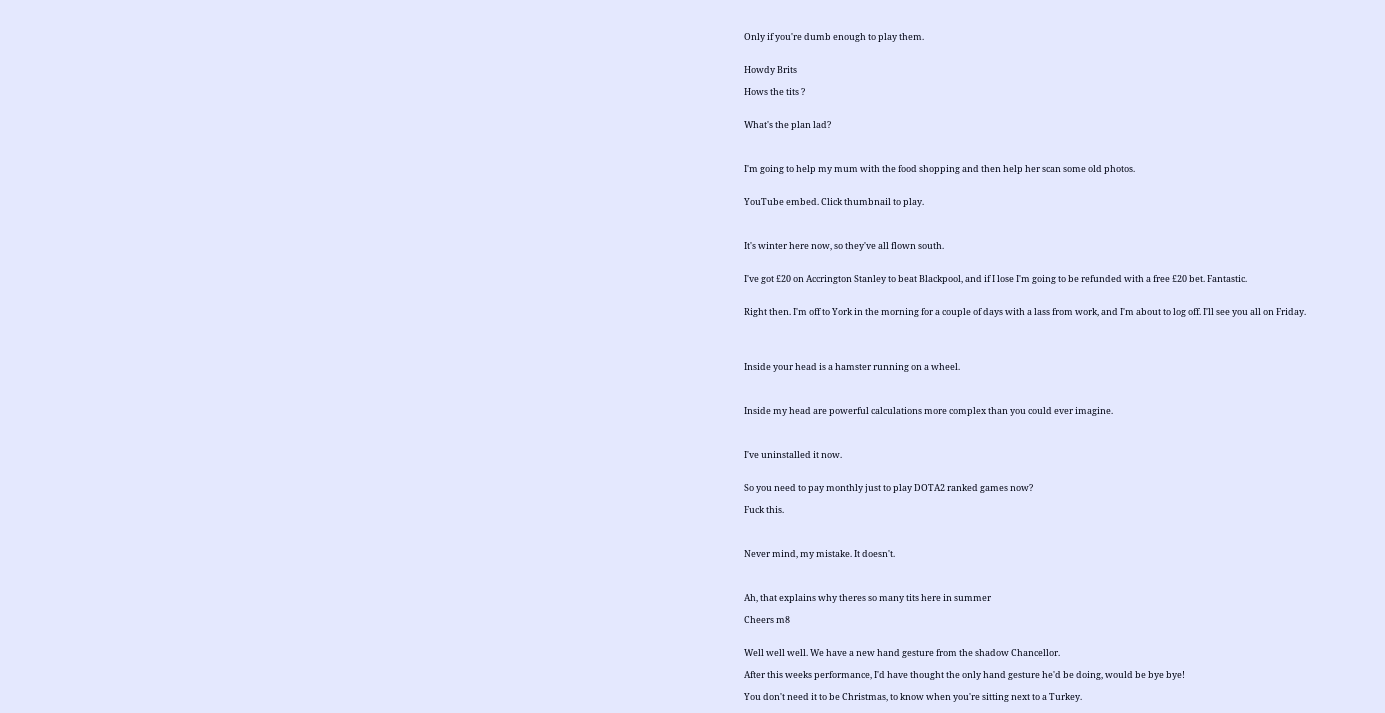Only if you're dumb enough to play them.


Howdy Brits

Hows the tits ?


What's the plan lad?



I'm going to help my mum with the food shopping and then help her scan some old photos.


YouTube embed. Click thumbnail to play.



It's winter here now, so they've all flown south.


I've got £20 on Accrington Stanley to beat Blackpool, and if I lose I'm going to be refunded with a free £20 bet. Fantastic.


Right then. I'm off to York in the morning for a couple of days with a lass from work, and I'm about to log off. I'll see you all on Friday.




Inside your head is a hamster running on a wheel.



Inside my head are powerful calculations more complex than you could ever imagine.



I've uninstalled it now.


So you need to pay monthly just to play DOTA2 ranked games now?

Fuck this.



Never mind, my mistake. It doesn't.



Ah, that explains why theres so many tits here in summer

Cheers m8


Well well well. We have a new hand gesture from the shadow Chancellor.

After this weeks performance, I'd have thought the only hand gesture he'd be doing, would be bye bye!

You don't need it to be Christmas, to know when you're sitting next to a Turkey.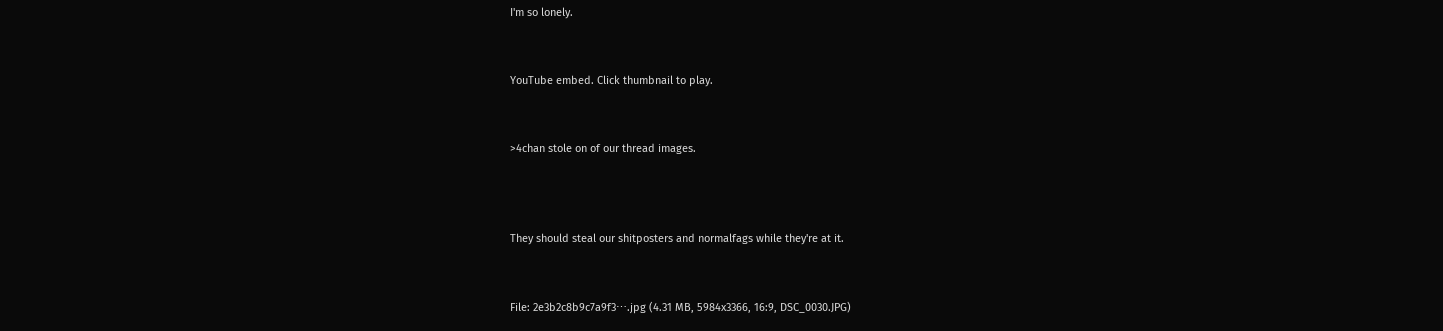I'm so lonely.


YouTube embed. Click thumbnail to play.


>4chan stole on of our thread images.



They should steal our shitposters and normalfags while they're at it.


File: 2e3b2c8b9c7a9f3⋯.jpg (4.31 MB, 5984x3366, 16:9, DSC_0030.JPG)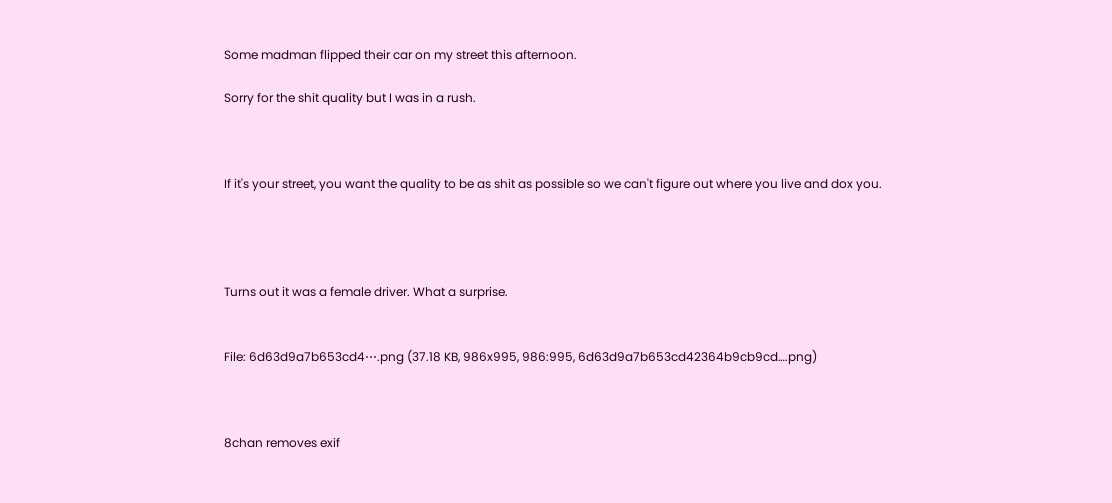Some madman flipped their car on my street this afternoon.

Sorry for the shit quality but I was in a rush.



If it's your street, you want the quality to be as shit as possible so we can't figure out where you live and dox you.




Turns out it was a female driver. What a surprise.


File: 6d63d9a7b653cd4⋯.png (37.18 KB, 986x995, 986:995, 6d63d9a7b653cd42364b9cb9cd….png)



8chan removes exif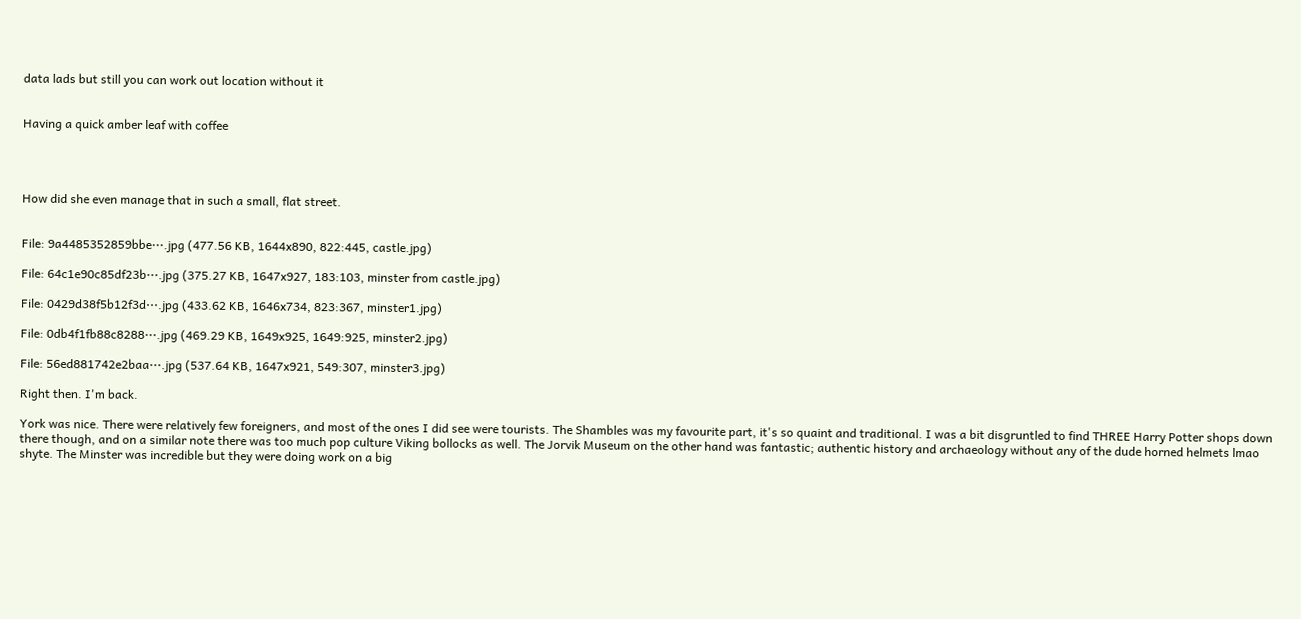data lads but still you can work out location without it


Having a quick amber leaf with coffee




How did she even manage that in such a small, flat street.


File: 9a4485352859bbe⋯.jpg (477.56 KB, 1644x890, 822:445, castle.jpg)

File: 64c1e90c85df23b⋯.jpg (375.27 KB, 1647x927, 183:103, minster from castle.jpg)

File: 0429d38f5b12f3d⋯.jpg (433.62 KB, 1646x734, 823:367, minster1.jpg)

File: 0db4f1fb88c8288⋯.jpg (469.29 KB, 1649x925, 1649:925, minster2.jpg)

File: 56ed881742e2baa⋯.jpg (537.64 KB, 1647x921, 549:307, minster3.jpg)

Right then. I'm back.

York was nice. There were relatively few foreigners, and most of the ones I did see were tourists. The Shambles was my favourite part, it's so quaint and traditional. I was a bit disgruntled to find THREE Harry Potter shops down there though, and on a similar note there was too much pop culture Viking bollocks as well. The Jorvik Museum on the other hand was fantastic; authentic history and archaeology without any of the dude horned helmets lmao shyte. The Minster was incredible but they were doing work on a big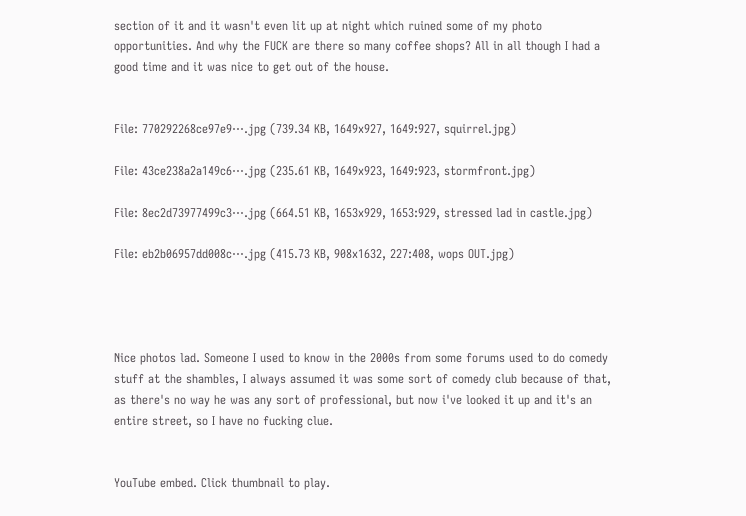section of it and it wasn't even lit up at night which ruined some of my photo opportunities. And why the FUCK are there so many coffee shops? All in all though I had a good time and it was nice to get out of the house.


File: 770292268ce97e9⋯.jpg (739.34 KB, 1649x927, 1649:927, squirrel.jpg)

File: 43ce238a2a149c6⋯.jpg (235.61 KB, 1649x923, 1649:923, stormfront.jpg)

File: 8ec2d73977499c3⋯.jpg (664.51 KB, 1653x929, 1653:929, stressed lad in castle.jpg)

File: eb2b06957dd008c⋯.jpg (415.73 KB, 908x1632, 227:408, wops OUT.jpg)




Nice photos lad. Someone I used to know in the 2000s from some forums used to do comedy stuff at the shambles, I always assumed it was some sort of comedy club because of that, as there's no way he was any sort of professional, but now i've looked it up and it's an entire street, so I have no fucking clue.


YouTube embed. Click thumbnail to play.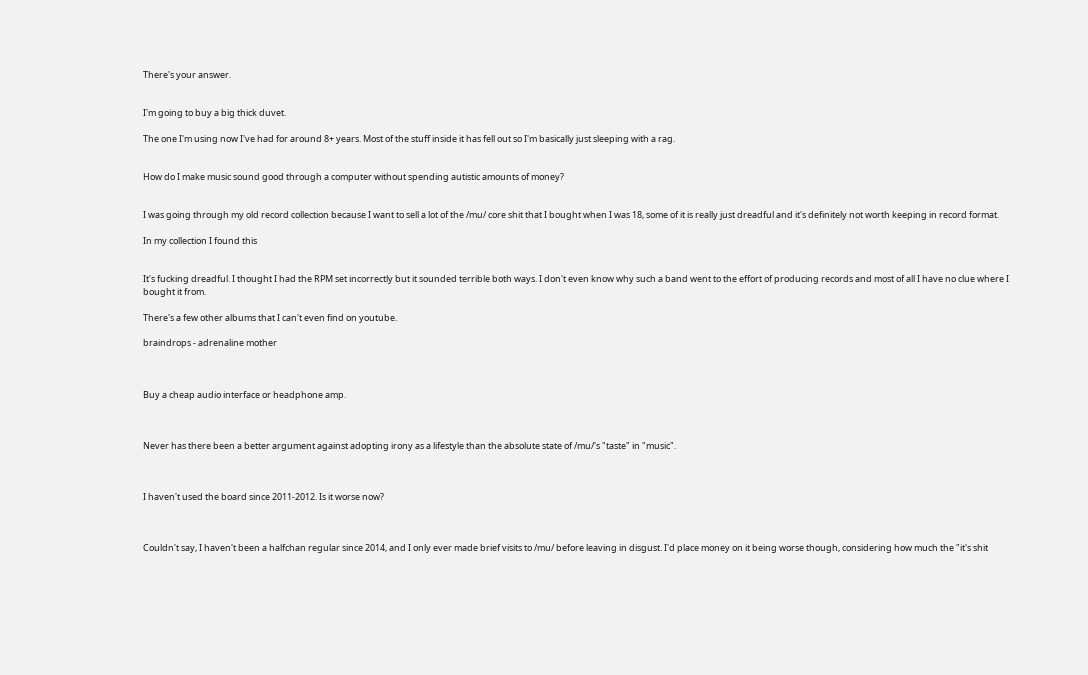There's your answer.


I'm going to buy a big thick duvet.

The one I'm using now I've had for around 8+ years. Most of the stuff inside it has fell out so I'm basically just sleeping with a rag.


How do I make music sound good through a computer without spending autistic amounts of money?


I was going through my old record collection because I want to sell a lot of the /mu/ core shit that I bought when I was 18, some of it is really just dreadful and it's definitely not worth keeping in record format.

In my collection I found this


It's fucking dreadful. I thought I had the RPM set incorrectly but it sounded terrible both ways. I don't even know why such a band went to the effort of producing records and most of all I have no clue where I bought it from.

There's a few other albums that I can't even find on youtube.

braindrops - adrenaline mother



Buy a cheap audio interface or headphone amp.



Never has there been a better argument against adopting irony as a lifestyle than the absolute state of /mu/'s "taste" in "music".



I haven't used the board since 2011-2012. Is it worse now?



Couldn't say, I haven't been a halfchan regular since 2014, and I only ever made brief visits to /mu/ before leaving in disgust. I'd place money on it being worse though, considering how much the "it's shit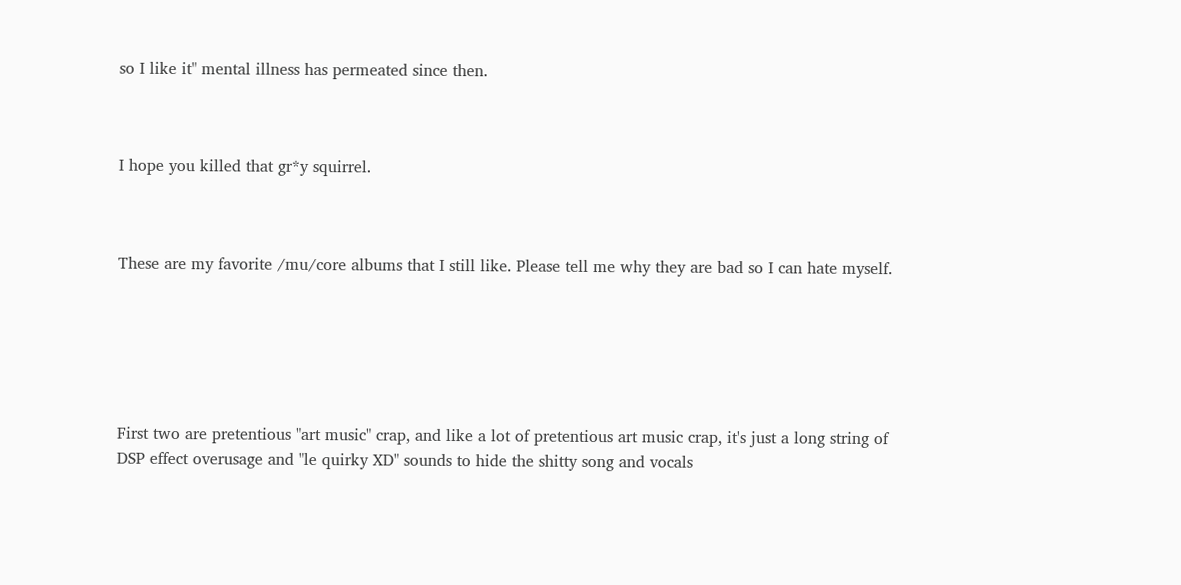so I like it" mental illness has permeated since then.



I hope you killed that gr*y squirrel.



These are my favorite /mu/core albums that I still like. Please tell me why they are bad so I can hate myself.






First two are pretentious "art music" crap, and like a lot of pretentious art music crap, it's just a long string of DSP effect overusage and "le quirky XD" sounds to hide the shitty song and vocals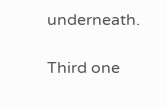underneath.

Third one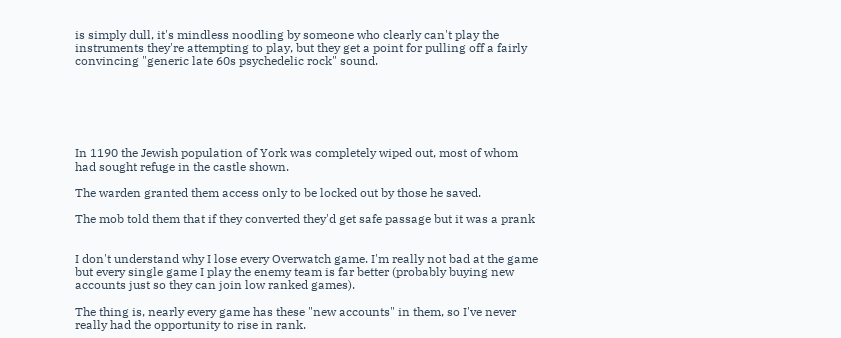is simply dull, it's mindless noodling by someone who clearly can't play the instruments they're attempting to play, but they get a point for pulling off a fairly convincing "generic late 60s psychedelic rock" sound.






In 1190 the Jewish population of York was completely wiped out, most of whom had sought refuge in the castle shown.

The warden granted them access only to be locked out by those he saved.

The mob told them that if they converted they'd get safe passage but it was a prank


I don't understand why I lose every Overwatch game. I'm really not bad at the game but every single game I play the enemy team is far better (probably buying new accounts just so they can join low ranked games).

The thing is, nearly every game has these "new accounts" in them, so I've never really had the opportunity to rise in rank.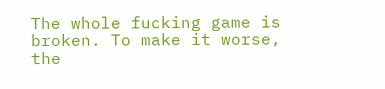The whole fucking game is broken. To make it worse, the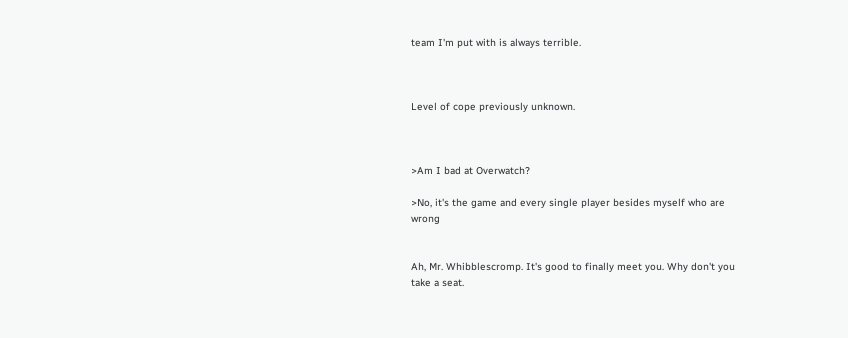team I'm put with is always terrible.



Level of cope previously unknown.



>Am I bad at Overwatch?

>No, it's the game and every single player besides myself who are wrong


Ah, Mr. Whibblescromp. It's good to finally meet you. Why don't you take a seat.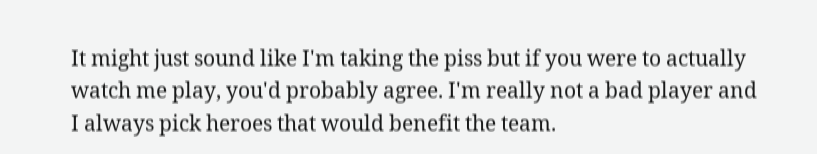It might just sound like I'm taking the piss but if you were to actually watch me play, you'd probably agree. I'm really not a bad player and I always pick heroes that would benefit the team.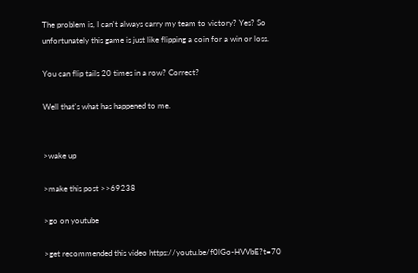The problem is, I can't always carry my team to victory? Yes? So unfortunately this game is just like flipping a coin for a win or loss.

You can flip tails 20 times in a row? Correct?

Well that's what has happened to me.


>wake up

>make this post >>69238

>go on youtube

>get recommended this video https://youtu.be/f0lGo-HVVbE?t=70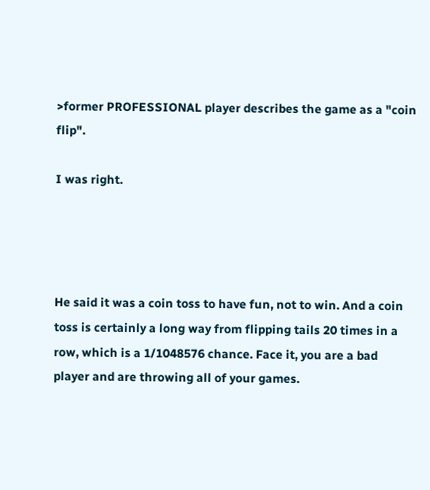>former PROFESSIONAL player describes the game as a "coin flip".

I was right.




He said it was a coin toss to have fun, not to win. And a coin toss is certainly a long way from flipping tails 20 times in a row, which is a 1/1048576 chance. Face it, you are a bad player and are throwing all of your games.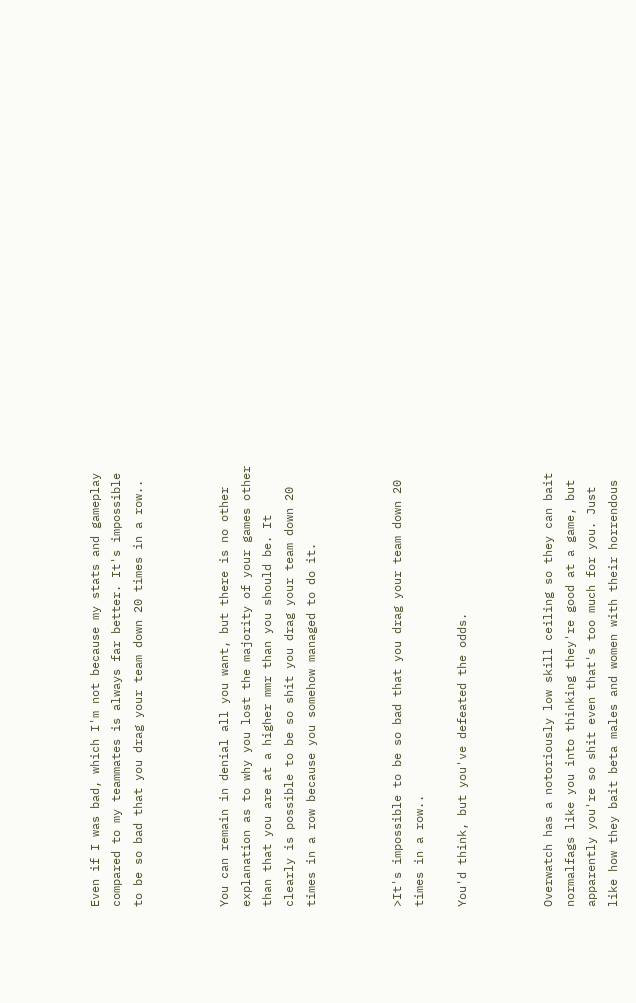Even if I was bad, which I'm not because my stats and gameplay compared to my teammates is always far better. It's impossible to be so bad that you drag your team down 20 times in a row..



You can remain in denial all you want, but there is no other explanation as to why you lost the majority of your games other than that you are at a higher mmr than you should be. It clearly is possible to be so shit you drag your team down 20 times in a row because you somehow managed to do it.



>It's impossible to be so bad that you drag your team down 20 times in a row..

You'd think, but you've defeated the odds.



Overwatch has a notoriously low skill ceiling so they can bait normalfags like you into thinking they're good at a game, but apparently you're so shit even that's too much for you. Just like how they bait beta males and women with their horrendous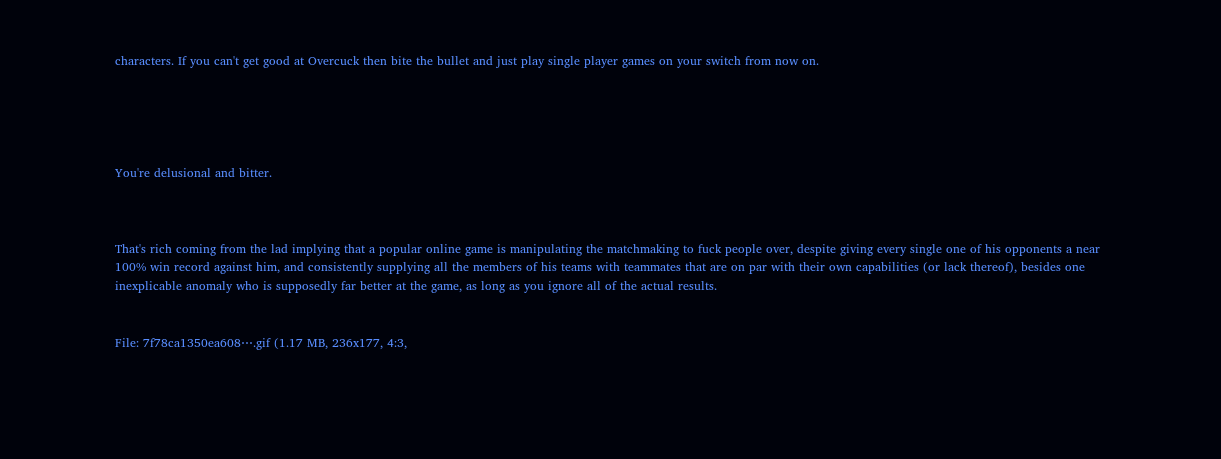characters. If you can't get good at Overcuck then bite the bullet and just play single player games on your switch from now on.





You're delusional and bitter.



That's rich coming from the lad implying that a popular online game is manipulating the matchmaking to fuck people over, despite giving every single one of his opponents a near 100% win record against him, and consistently supplying all the members of his teams with teammates that are on par with their own capabilities (or lack thereof), besides one inexplicable anomaly who is supposedly far better at the game, as long as you ignore all of the actual results.


File: 7f78ca1350ea608⋯.gif (1.17 MB, 236x177, 4:3,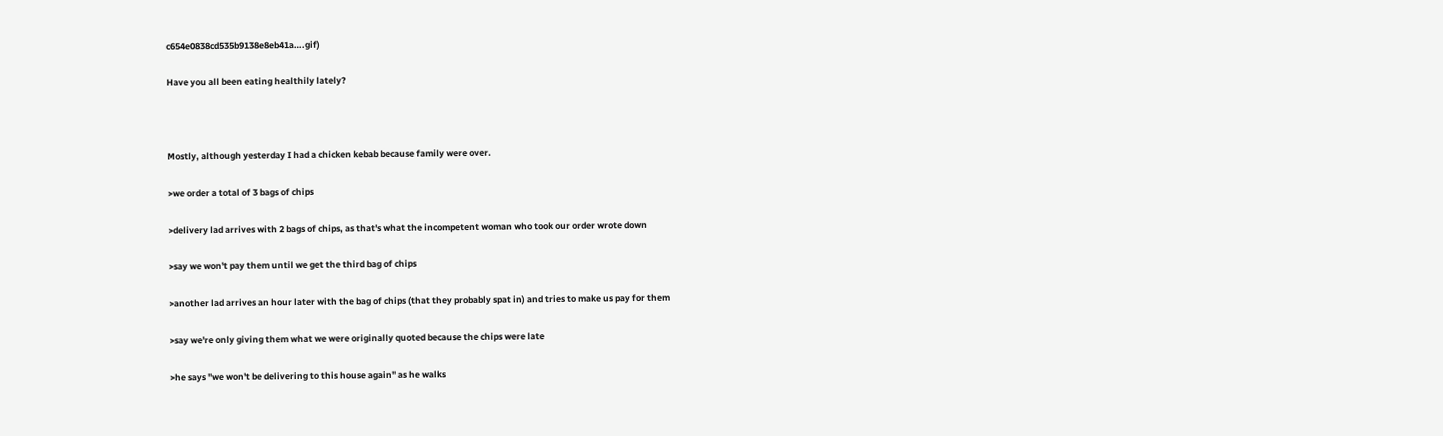c654e0838cd535b9138e8eb41a….gif)

Have you all been eating healthily lately?



Mostly, although yesterday I had a chicken kebab because family were over.

>we order a total of 3 bags of chips

>delivery lad arrives with 2 bags of chips, as that's what the incompetent woman who took our order wrote down

>say we won't pay them until we get the third bag of chips

>another lad arrives an hour later with the bag of chips (that they probably spat in) and tries to make us pay for them

>say we're only giving them what we were originally quoted because the chips were late

>he says "we won't be delivering to this house again" as he walks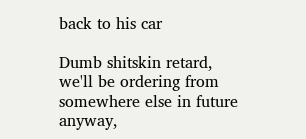back to his car

Dumb shitskin retard, we'll be ordering from somewhere else in future anyway,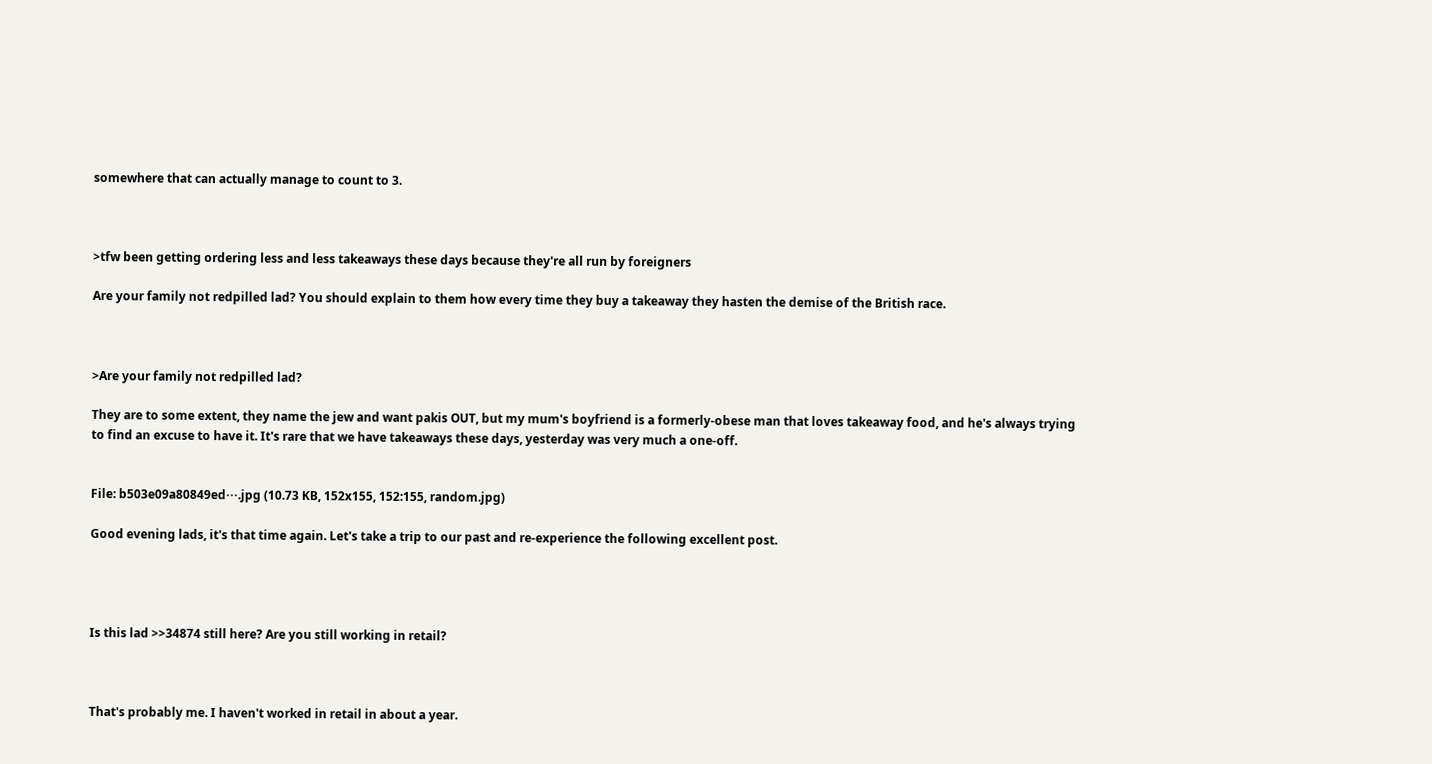somewhere that can actually manage to count to 3.



>tfw been getting ordering less and less takeaways these days because they're all run by foreigners

Are your family not redpilled lad? You should explain to them how every time they buy a takeaway they hasten the demise of the British race.



>Are your family not redpilled lad?

They are to some extent, they name the jew and want pakis OUT, but my mum's boyfriend is a formerly-obese man that loves takeaway food, and he's always trying to find an excuse to have it. It's rare that we have takeaways these days, yesterday was very much a one-off.


File: b503e09a80849ed⋯.jpg (10.73 KB, 152x155, 152:155, random.jpg)

Good evening lads, it's that time again. Let's take a trip to our past and re-experience the following excellent post.




Is this lad >>34874 still here? Are you still working in retail?



That's probably me. I haven't worked in retail in about a year.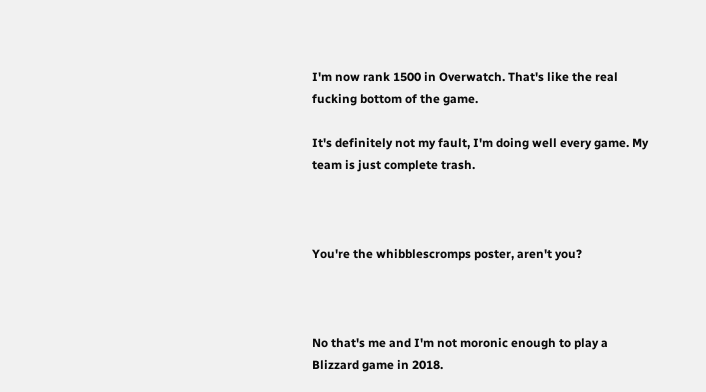I'm now rank 1500 in Overwatch. That's like the real fucking bottom of the game.

It's definitely not my fault, I'm doing well every game. My team is just complete trash.



You're the whibblescromps poster, aren't you?



No that's me and I'm not moronic enough to play a Blizzard game in 2018.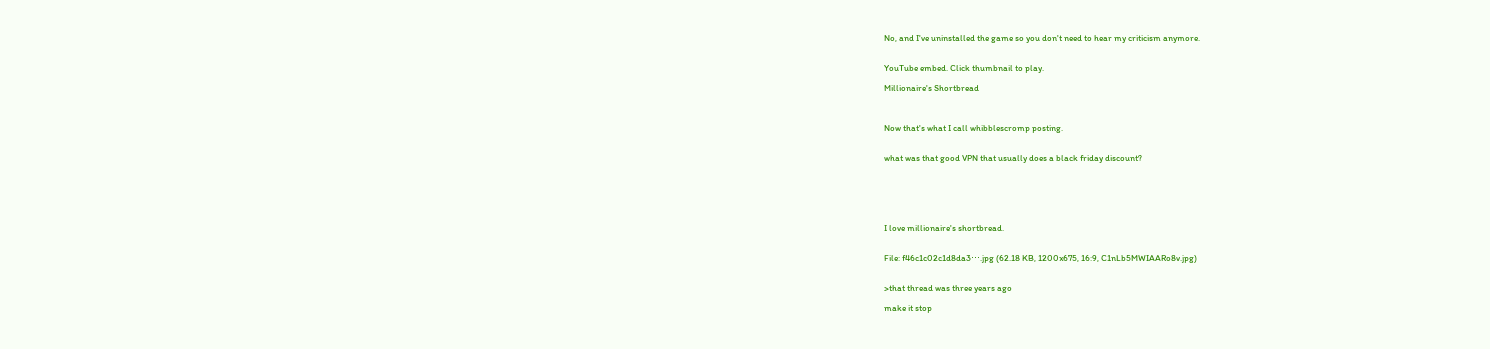No, and I've uninstalled the game so you don't need to hear my criticism anymore.


YouTube embed. Click thumbnail to play.

Millionaire's Shortbread



Now that's what I call whibblescromp posting.


what was that good VPN that usually does a black friday discount?






I love millionaire's shortbread.


File: f46c1c02c1d8da3⋯.jpg (62.18 KB, 1200x675, 16:9, C1nLb5MWIAARo8v.jpg)


>that thread was three years ago

make it stop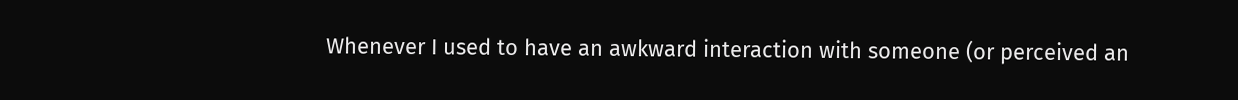Whenever I used to have an awkward interaction with someone (or perceived an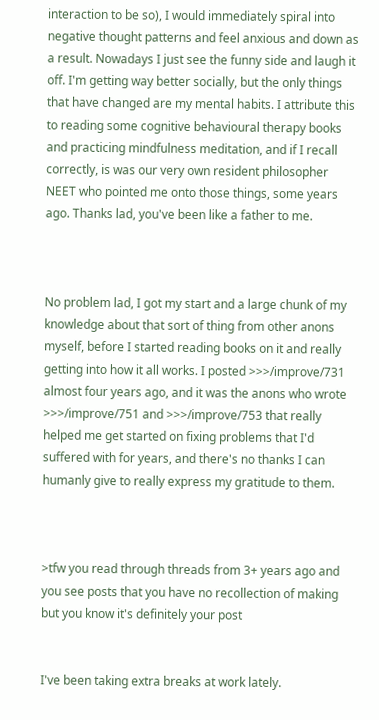interaction to be so), I would immediately spiral into negative thought patterns and feel anxious and down as a result. Nowadays I just see the funny side and laugh it off. I'm getting way better socially, but the only things that have changed are my mental habits. I attribute this to reading some cognitive behavioural therapy books and practicing mindfulness meditation, and if I recall correctly, is was our very own resident philosopher NEET who pointed me onto those things, some years ago. Thanks lad, you've been like a father to me.



No problem lad, I got my start and a large chunk of my knowledge about that sort of thing from other anons myself, before I started reading books on it and really getting into how it all works. I posted >>>/improve/731 almost four years ago, and it was the anons who wrote >>>/improve/751 and >>>/improve/753 that really helped me get started on fixing problems that I'd suffered with for years, and there's no thanks I can humanly give to really express my gratitude to them.



>tfw you read through threads from 3+ years ago and you see posts that you have no recollection of making but you know it's definitely your post


I've been taking extra breaks at work lately.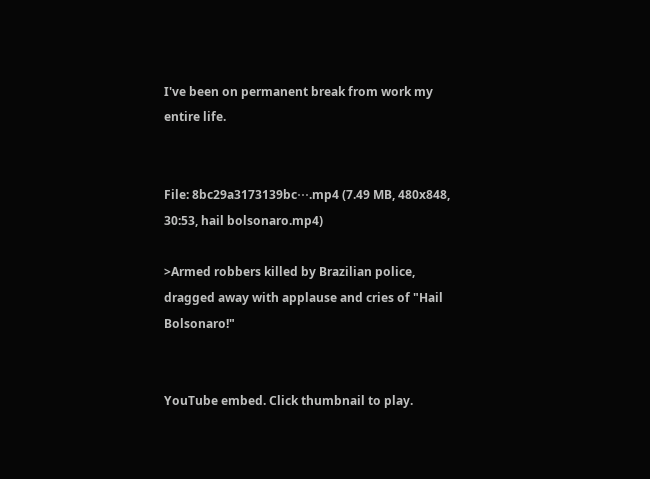I've been on permanent break from work my entire life.


File: 8bc29a3173139bc⋯.mp4 (7.49 MB, 480x848, 30:53, hail bolsonaro.mp4)

>Armed robbers killed by Brazilian police, dragged away with applause and cries of "Hail Bolsonaro!"


YouTube embed. Click thumbnail to play.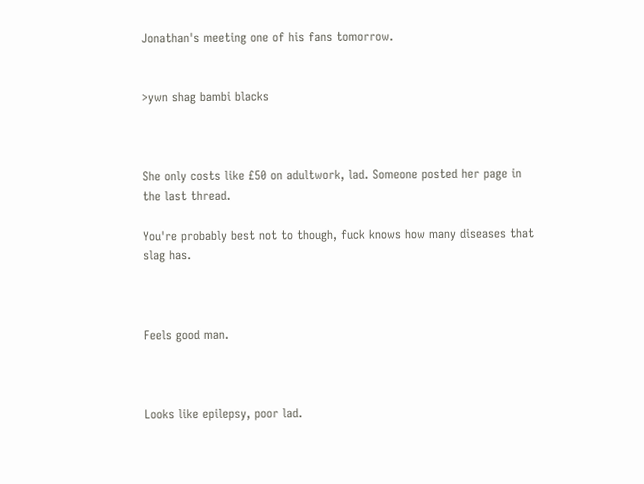Jonathan's meeting one of his fans tomorrow.


>ywn shag bambi blacks



She only costs like £50 on adultwork, lad. Someone posted her page in the last thread.

You're probably best not to though, fuck knows how many diseases that slag has.



Feels good man.



Looks like epilepsy, poor lad.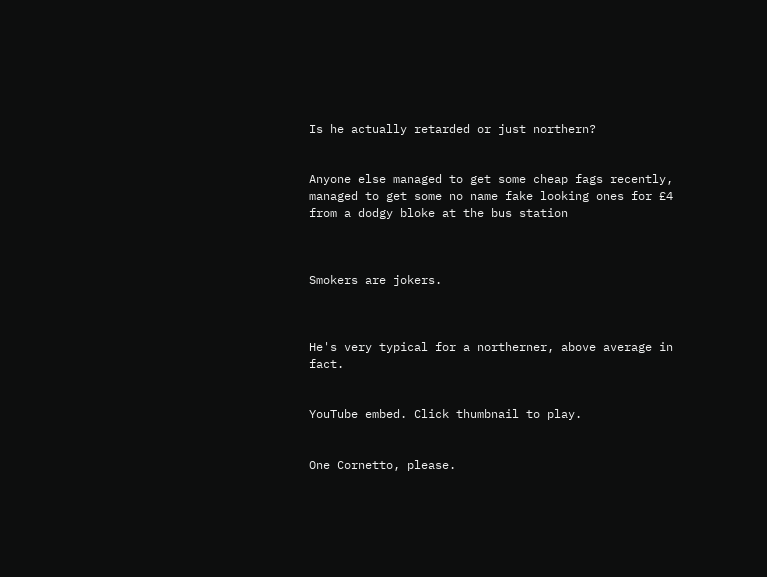Is he actually retarded or just northern?


Anyone else managed to get some cheap fags recently, managed to get some no name fake looking ones for £4 from a dodgy bloke at the bus station



Smokers are jokers.



He's very typical for a northerner, above average in fact.


YouTube embed. Click thumbnail to play.


One Cornetto, please.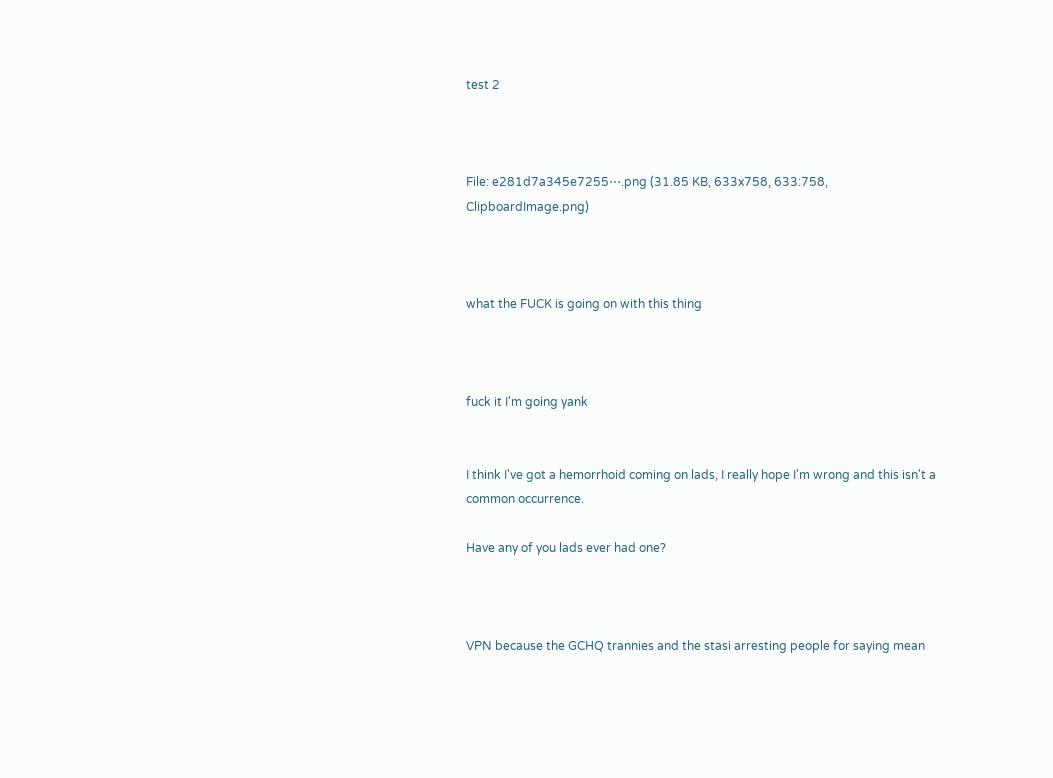test 2



File: e281d7a345e7255⋯.png (31.85 KB, 633x758, 633:758, ClipboardImage.png)



what the FUCK is going on with this thing



fuck it I'm going yank


I think I've got a hemorrhoid coming on lads, I really hope I'm wrong and this isn't a common occurrence.

Have any of you lads ever had one?



VPN because the GCHQ trannies and the stasi arresting people for saying mean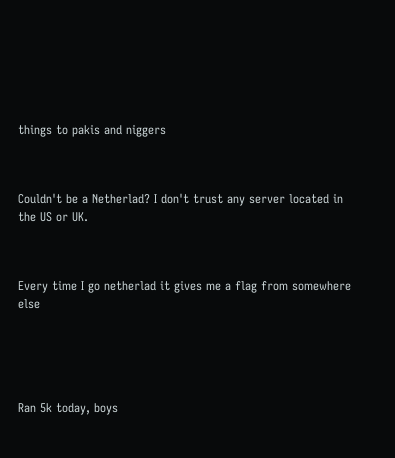things to pakis and niggers



Couldn't be a Netherlad? I don't trust any server located in the US or UK.



Every time I go netherlad it gives me a flag from somewhere else





Ran 5k today, boys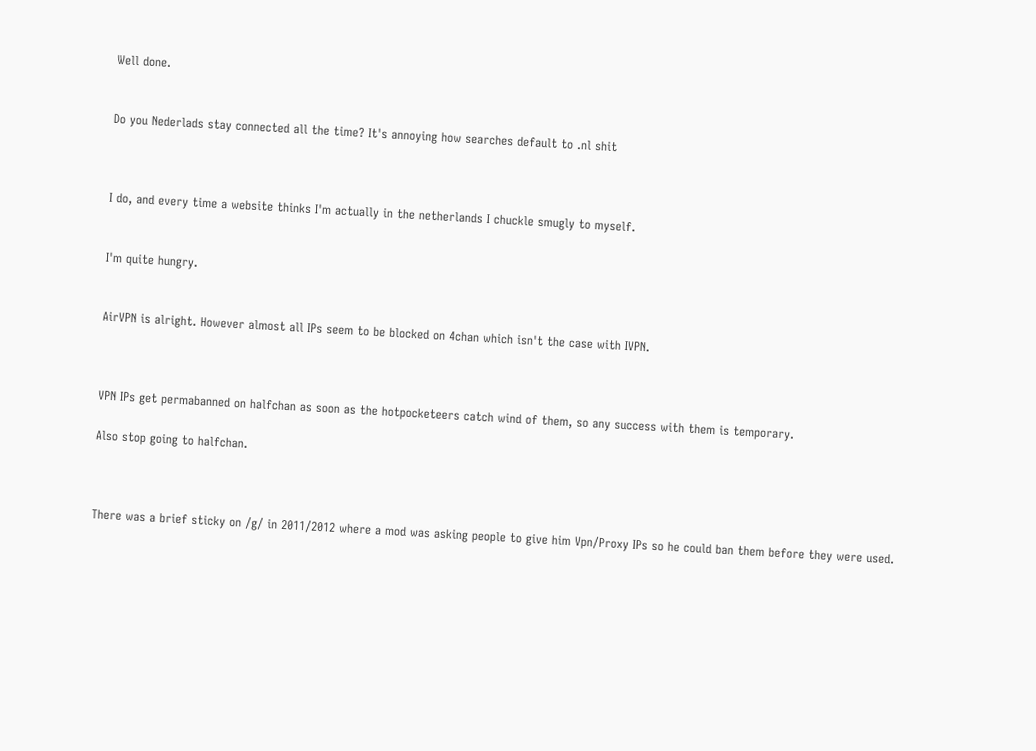Well done.


Do you Nederlads stay connected all the time? It's annoying how searches default to .nl shit



I do, and every time a website thinks I'm actually in the netherlands I chuckle smugly to myself.


I'm quite hungry.


AirVPN is alright. However almost all IPs seem to be blocked on 4chan which isn't the case with IVPN.



VPN IPs get permabanned on halfchan as soon as the hotpocketeers catch wind of them, so any success with them is temporary.

Also stop going to halfchan.



There was a brief sticky on /g/ in 2011/2012 where a mod was asking people to give him Vpn/Proxy IPs so he could ban them before they were used.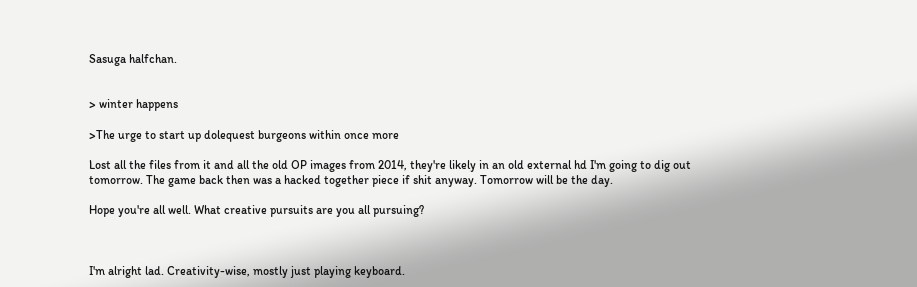Sasuga halfchan.


> winter happens

>The urge to start up dolequest burgeons within once more

Lost all the files from it and all the old OP images from 2014, they're likely in an old external hd I'm going to dig out tomorrow. The game back then was a hacked together piece if shit anyway. Tomorrow will be the day.

Hope you're all well. What creative pursuits are you all pursuing?



I'm alright lad. Creativity-wise, mostly just playing keyboard.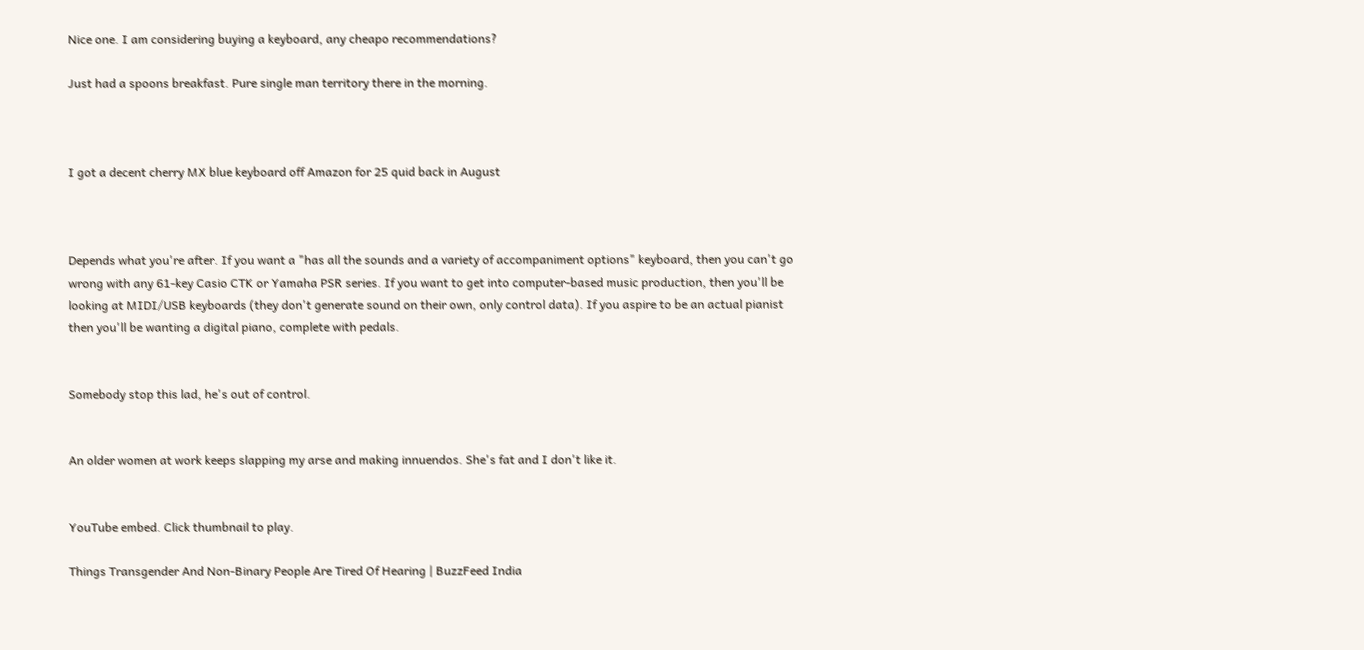Nice one. I am considering buying a keyboard, any cheapo recommendations?

Just had a spoons breakfast. Pure single man territory there in the morning.



I got a decent cherry MX blue keyboard off Amazon for 25 quid back in August



Depends what you're after. If you want a "has all the sounds and a variety of accompaniment options" keyboard, then you can't go wrong with any 61-key Casio CTK or Yamaha PSR series. If you want to get into computer-based music production, then you'll be looking at MIDI/USB keyboards (they don't generate sound on their own, only control data). If you aspire to be an actual pianist then you'll be wanting a digital piano, complete with pedals.


Somebody stop this lad, he's out of control.


An older women at work keeps slapping my arse and making innuendos. She's fat and I don't like it.


YouTube embed. Click thumbnail to play.

Things Transgender And Non-Binary People Are Tired Of Hearing | BuzzFeed India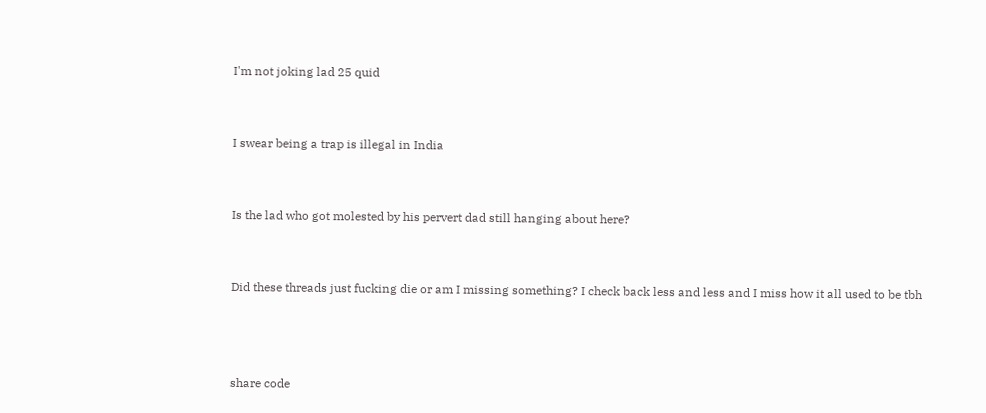I'm not joking lad 25 quid


I swear being a trap is illegal in India


Is the lad who got molested by his pervert dad still hanging about here?


Did these threads just fucking die or am I missing something? I check back less and less and I miss how it all used to be tbh



share code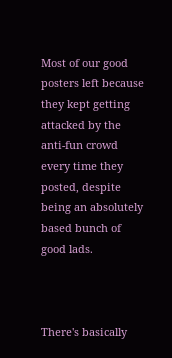Most of our good posters left because they kept getting attacked by the anti-fun crowd every time they posted, despite being an absolutely based bunch of good lads.



There's basically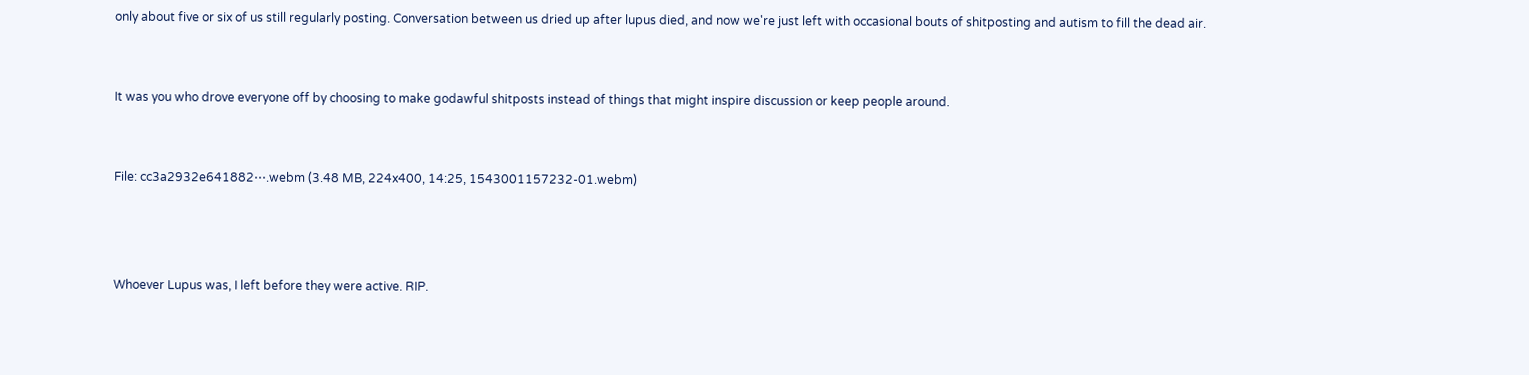only about five or six of us still regularly posting. Conversation between us dried up after lupus died, and now we're just left with occasional bouts of shitposting and autism to fill the dead air.


It was you who drove everyone off by choosing to make godawful shitposts instead of things that might inspire discussion or keep people around.


File: cc3a2932e641882⋯.webm (3.48 MB, 224x400, 14:25, 1543001157232-01.webm)



Whoever Lupus was, I left before they were active. RIP.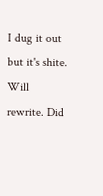I dug it out but it's shite. Will rewrite. Did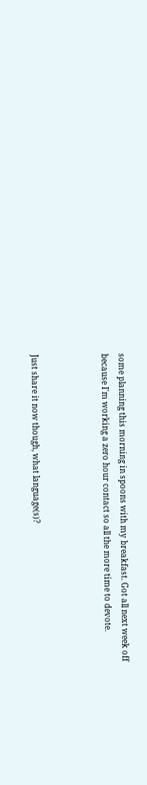some planning this morning in spoons with my breakfast. Got all next week off because I'm working a zero hour contact so all the more time to devote.



Just share it now though, what language(s)?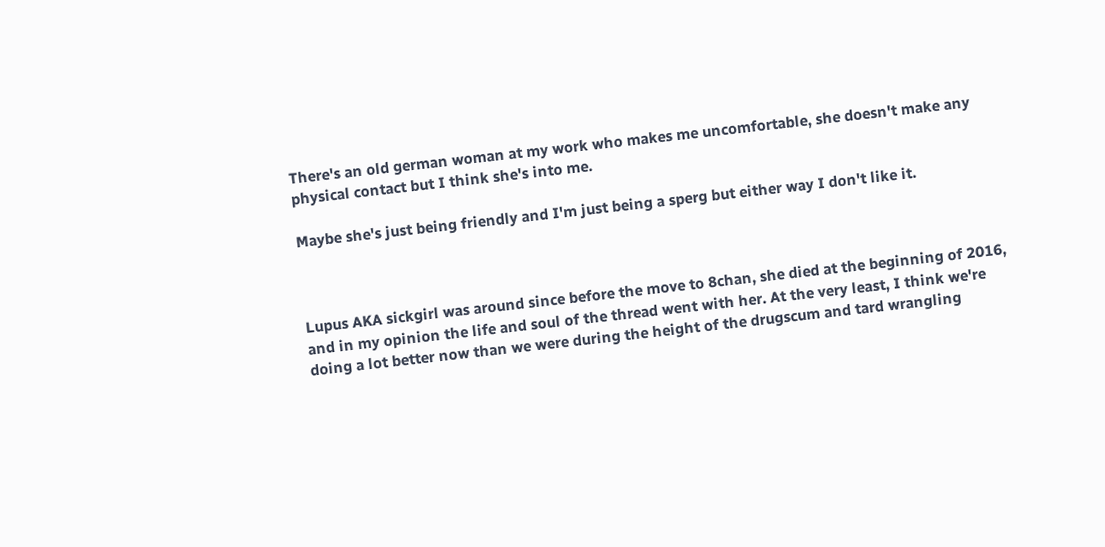There's an old german woman at my work who makes me uncomfortable, she doesn't make any physical contact but I think she's into me.

Maybe she's just being friendly and I'm just being a sperg but either way I don't like it.



Lupus AKA sickgirl was around since before the move to 8chan, she died at the beginning of 2016, and in my opinion the life and soul of the thread went with her. At the very least, I think we're doing a lot better now than we were during the height of the drugscum and tard wrangling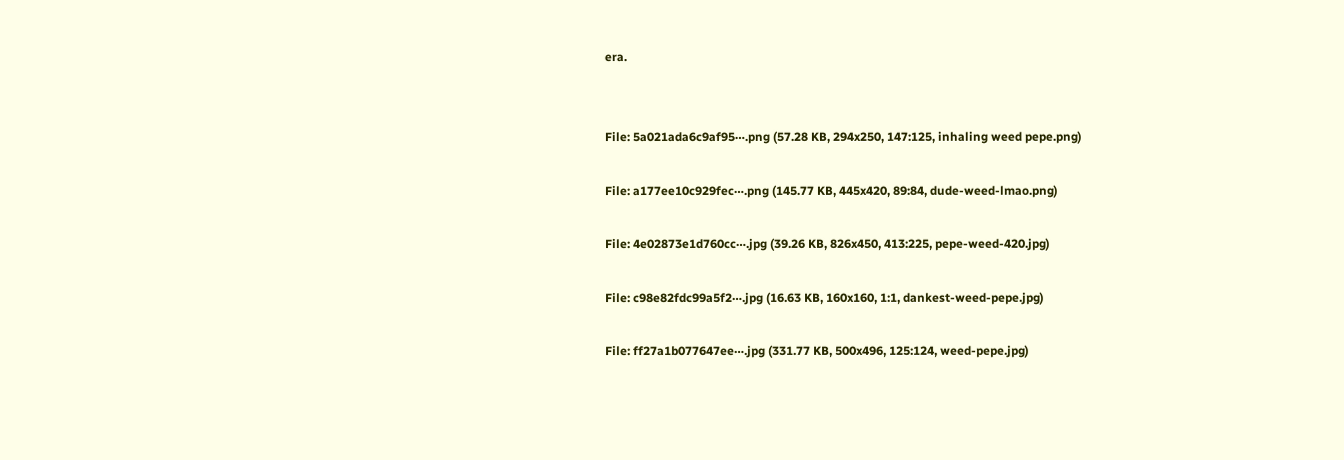era.


File: 5a021ada6c9af95⋯.png (57.28 KB, 294x250, 147:125, inhaling weed pepe.png)

File: a177ee10c929fec⋯.png (145.77 KB, 445x420, 89:84, dude-weed-lmao.png)

File: 4e02873e1d760cc⋯.jpg (39.26 KB, 826x450, 413:225, pepe-weed-420.jpg)

File: c98e82fdc99a5f2⋯.jpg (16.63 KB, 160x160, 1:1, dankest-weed-pepe.jpg)

File: ff27a1b077647ee⋯.jpg (331.77 KB, 500x496, 125:124, weed-pepe.jpg)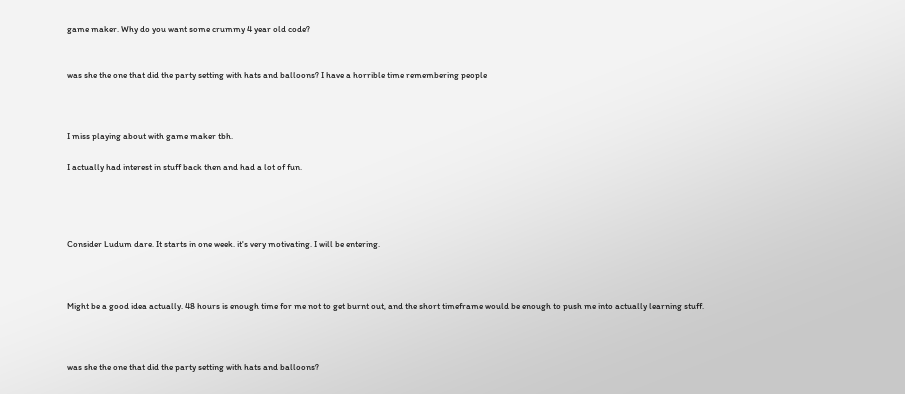game maker. Why do you want some crummy 4 year old code?


was she the one that did the party setting with hats and balloons? I have a horrible time remembering people



I miss playing about with game maker tbh.

I actually had interest in stuff back then and had a lot of fun.




Consider Ludum dare. It starts in one week. it's very motivating. I will be entering.



Might be a good idea actually. 48 hours is enough time for me not to get burnt out, and the short timeframe would be enough to push me into actually learning stuff.



was she the one that did the party setting with hats and balloons?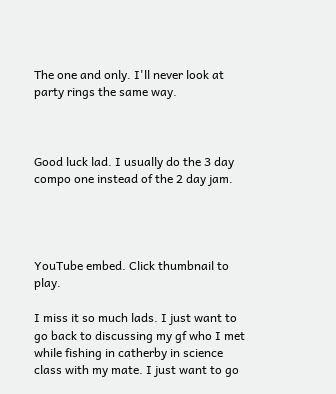The one and only. I'll never look at party rings the same way.



Good luck lad. I usually do the 3 day compo one instead of the 2 day jam.




YouTube embed. Click thumbnail to play.

I miss it so much lads. I just want to go back to discussing my gf who I met while fishing in catherby in science class with my mate. I just want to go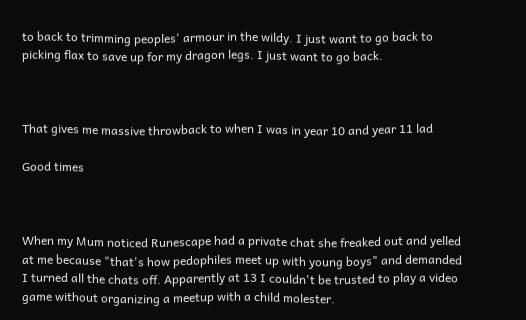to back to trimming peoples' armour in the wildy. I just want to go back to picking flax to save up for my dragon legs. I just want to go back.



That gives me massive throwback to when I was in year 10 and year 11 lad

Good times



When my Mum noticed Runescape had a private chat she freaked out and yelled at me because "that's how pedophiles meet up with young boys" and demanded I turned all the chats off. Apparently at 13 I couldn't be trusted to play a video game without organizing a meetup with a child molester.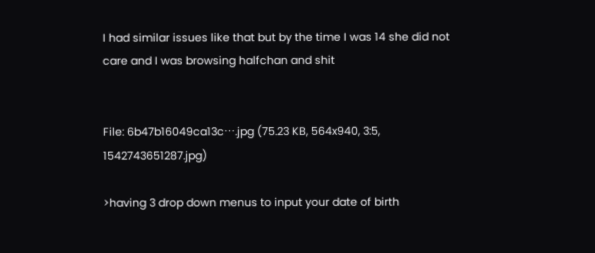I had similar issues like that but by the time I was 14 she did not care and I was browsing halfchan and shit


File: 6b47b16049ca13c⋯.jpg (75.23 KB, 564x940, 3:5, 1542743651287.jpg)

>having 3 drop down menus to input your date of birth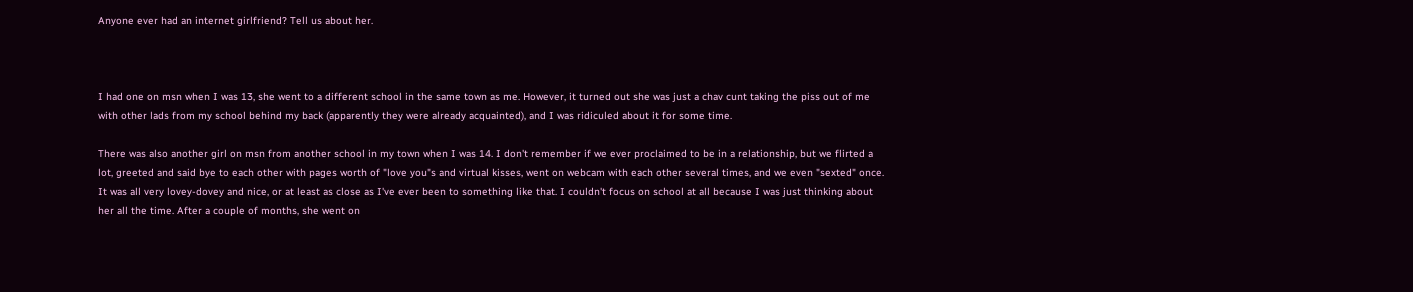Anyone ever had an internet girlfriend? Tell us about her.



I had one on msn when I was 13, she went to a different school in the same town as me. However, it turned out she was just a chav cunt taking the piss out of me with other lads from my school behind my back (apparently they were already acquainted), and I was ridiculed about it for some time.

There was also another girl on msn from another school in my town when I was 14. I don't remember if we ever proclaimed to be in a relationship, but we flirted a lot, greeted and said bye to each other with pages worth of "love you"s and virtual kisses, went on webcam with each other several times, and we even "sexted" once. It was all very lovey-dovey and nice, or at least as close as I've ever been to something like that. I couldn't focus on school at all because I was just thinking about her all the time. After a couple of months, she went on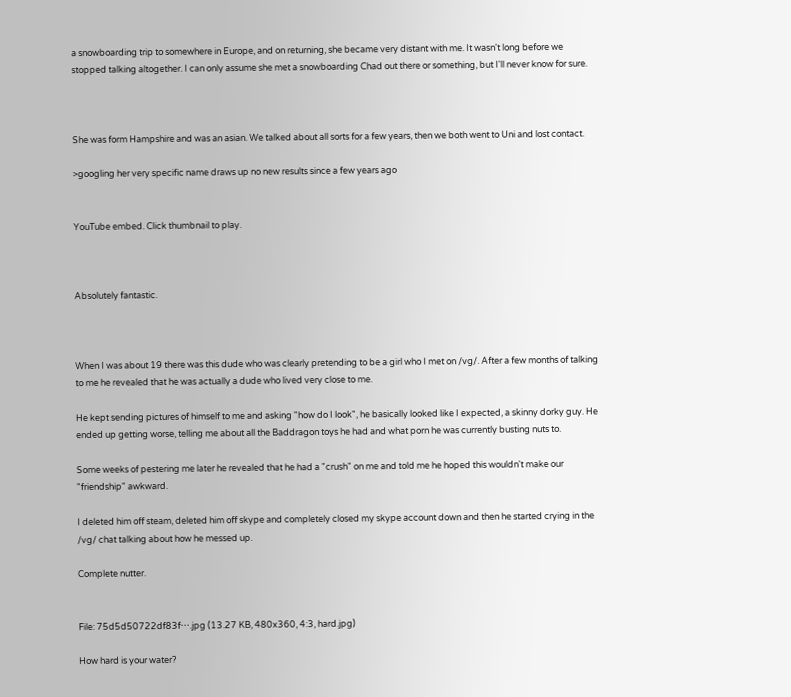a snowboarding trip to somewhere in Europe, and on returning, she became very distant with me. It wasn't long before we stopped talking altogether. I can only assume she met a snowboarding Chad out there or something, but I'll never know for sure.



She was form Hampshire and was an asian. We talked about all sorts for a few years, then we both went to Uni and lost contact.

>googling her very specific name draws up no new results since a few years ago


YouTube embed. Click thumbnail to play.



Absolutely fantastic.



When I was about 19 there was this dude who was clearly pretending to be a girl who I met on /vg/. After a few months of talking to me he revealed that he was actually a dude who lived very close to me.

He kept sending pictures of himself to me and asking "how do I look", he basically looked like I expected, a skinny dorky guy. He ended up getting worse, telling me about all the Baddragon toys he had and what porn he was currently busting nuts to.

Some weeks of pestering me later he revealed that he had a "crush" on me and told me he hoped this wouldn't make our "friendship" awkward.

I deleted him off steam, deleted him off skype and completely closed my skype account down and then he started crying in the /vg/ chat talking about how he messed up.

Complete nutter.


File: 75d5d50722df83f⋯.jpg (13.27 KB, 480x360, 4:3, hard.jpg)

How hard is your water?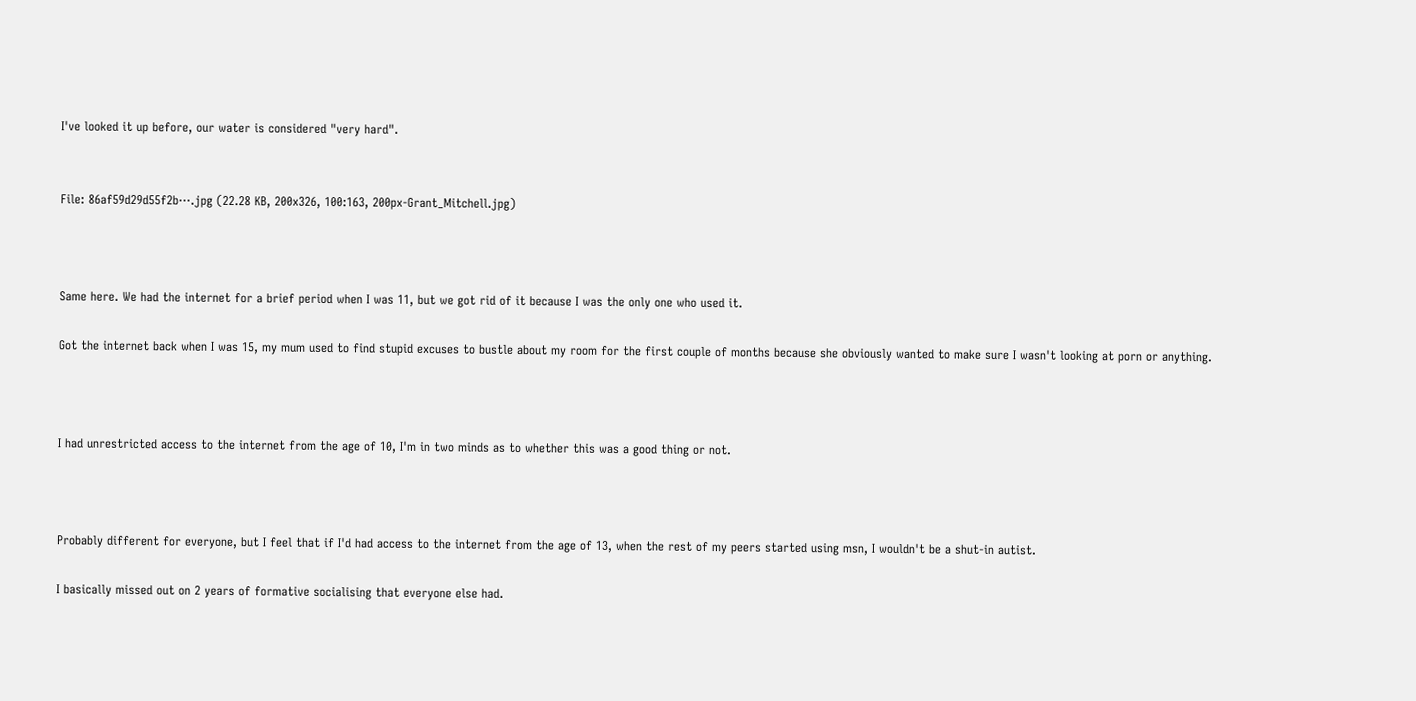I've looked it up before, our water is considered "very hard".


File: 86af59d29d55f2b⋯.jpg (22.28 KB, 200x326, 100:163, 200px-Grant_Mitchell.jpg)



Same here. We had the internet for a brief period when I was 11, but we got rid of it because I was the only one who used it.

Got the internet back when I was 15, my mum used to find stupid excuses to bustle about my room for the first couple of months because she obviously wanted to make sure I wasn't looking at porn or anything.



I had unrestricted access to the internet from the age of 10, I'm in two minds as to whether this was a good thing or not.



Probably different for everyone, but I feel that if I'd had access to the internet from the age of 13, when the rest of my peers started using msn, I wouldn't be a shut-in autist.

I basically missed out on 2 years of formative socialising that everyone else had.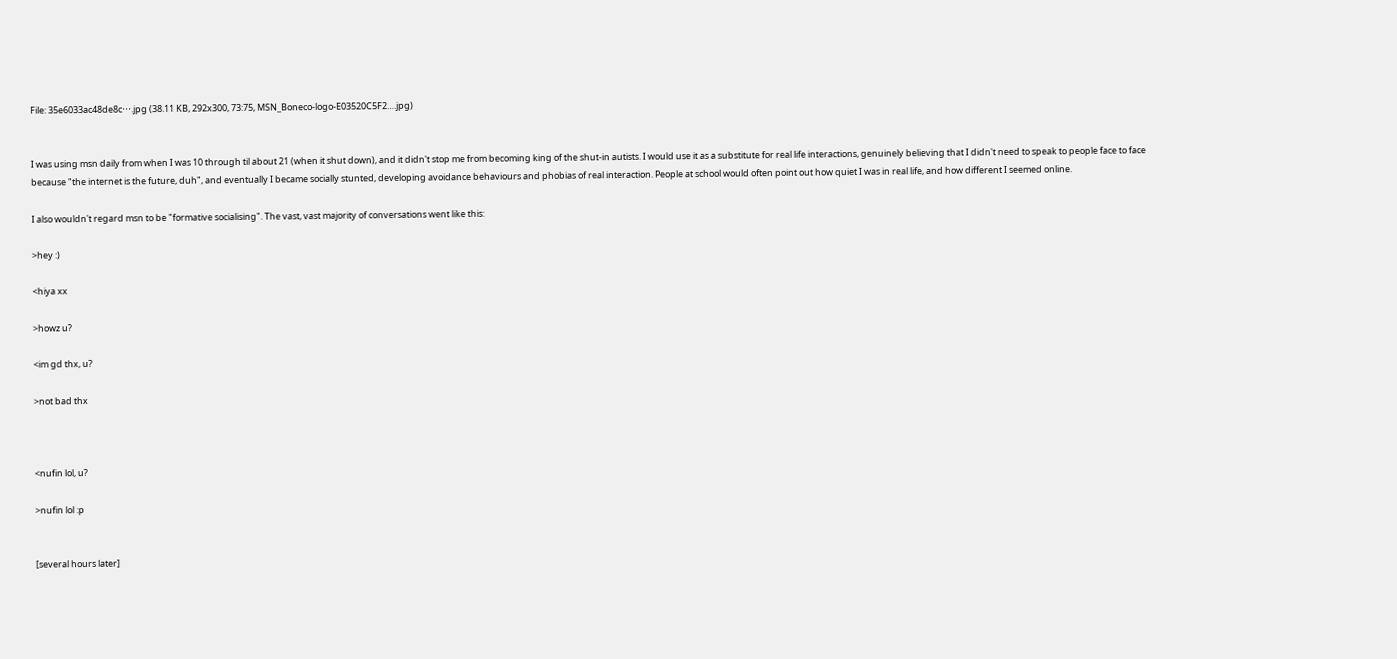File: 35e6033ac48de8c⋯.jpg (38.11 KB, 292x300, 73:75, MSN_Boneco-logo-E03520C5F2….jpg)


I was using msn daily from when I was 10 through til about 21 (when it shut down), and it didn't stop me from becoming king of the shut-in autists. I would use it as a substitute for real life interactions, genuinely believing that I didn't need to speak to people face to face because "the internet is the future, duh", and eventually I became socially stunted, developing avoidance behaviours and phobias of real interaction. People at school would often point out how quiet I was in real life, and how different I seemed online.

I also wouldn't regard msn to be "formative socialising". The vast, vast majority of conversations went like this:

>hey :)

<hiya xx

>howz u?

<im gd thx, u?

>not bad thx



<nufin lol, u?

>nufin lol :p


[several hours later]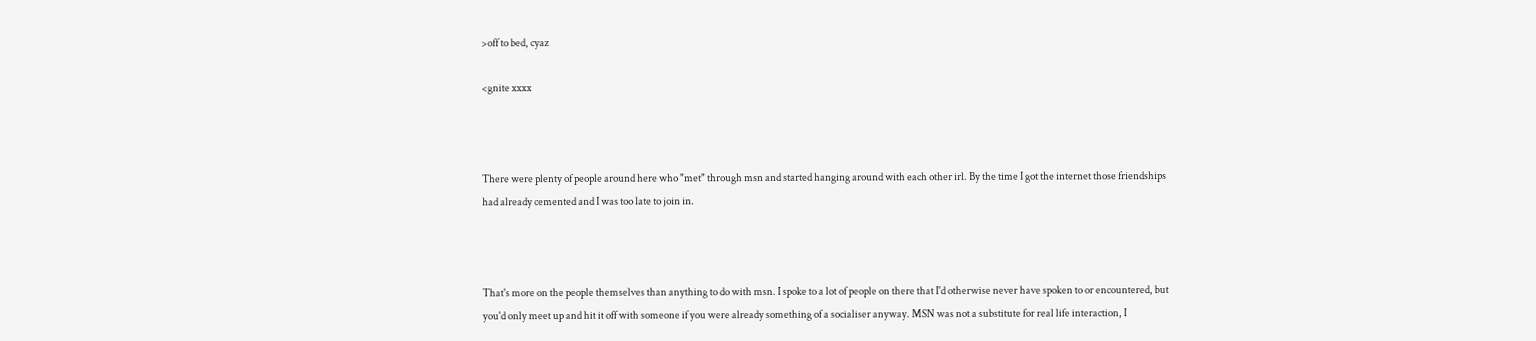>off to bed, cyaz

<gnite xxxx



There were plenty of people around here who "met" through msn and started hanging around with each other irl. By the time I got the internet those friendships had already cemented and I was too late to join in.



That's more on the people themselves than anything to do with msn. I spoke to a lot of people on there that I'd otherwise never have spoken to or encountered, but you'd only meet up and hit it off with someone if you were already something of a socialiser anyway. MSN was not a substitute for real life interaction, I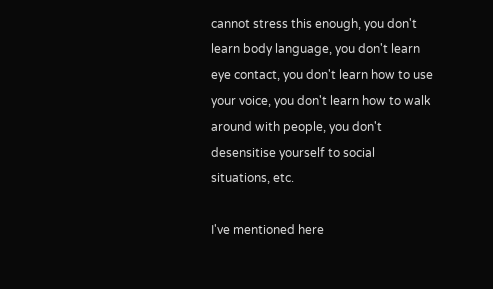cannot stress this enough, you don't learn body language, you don't learn eye contact, you don't learn how to use your voice, you don't learn how to walk around with people, you don't desensitise yourself to social situations, etc.

I've mentioned here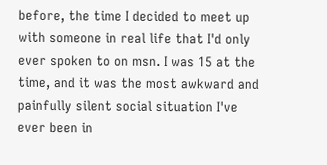before, the time I decided to meet up with someone in real life that I'd only ever spoken to on msn. I was 15 at the time, and it was the most awkward and painfully silent social situation I've ever been in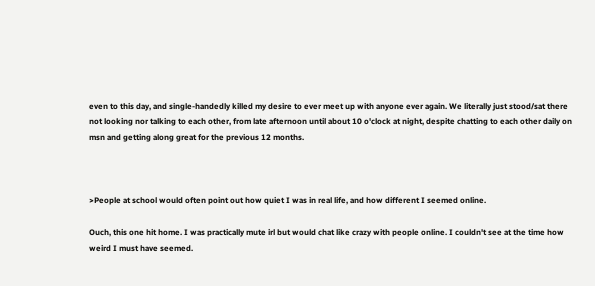even to this day, and single-handedly killed my desire to ever meet up with anyone ever again. We literally just stood/sat there not looking nor talking to each other, from late afternoon until about 10 o'clock at night, despite chatting to each other daily on msn and getting along great for the previous 12 months.



>People at school would often point out how quiet I was in real life, and how different I seemed online.

Ouch, this one hit home. I was practically mute irl but would chat like crazy with people online. I couldn't see at the time how weird I must have seemed.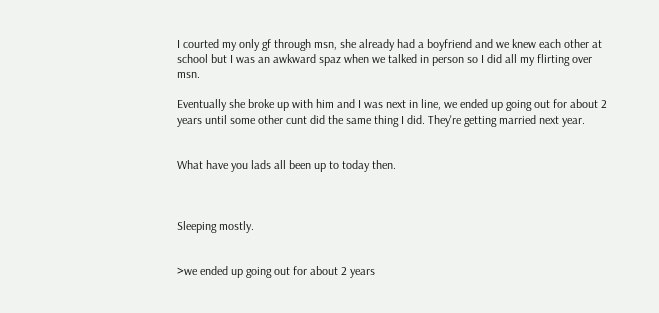I courted my only gf through msn, she already had a boyfriend and we knew each other at school but I was an awkward spaz when we talked in person so I did all my flirting over msn.

Eventually she broke up with him and I was next in line, we ended up going out for about 2 years until some other cunt did the same thing I did. They're getting married next year.


What have you lads all been up to today then.



Sleeping mostly.


>we ended up going out for about 2 years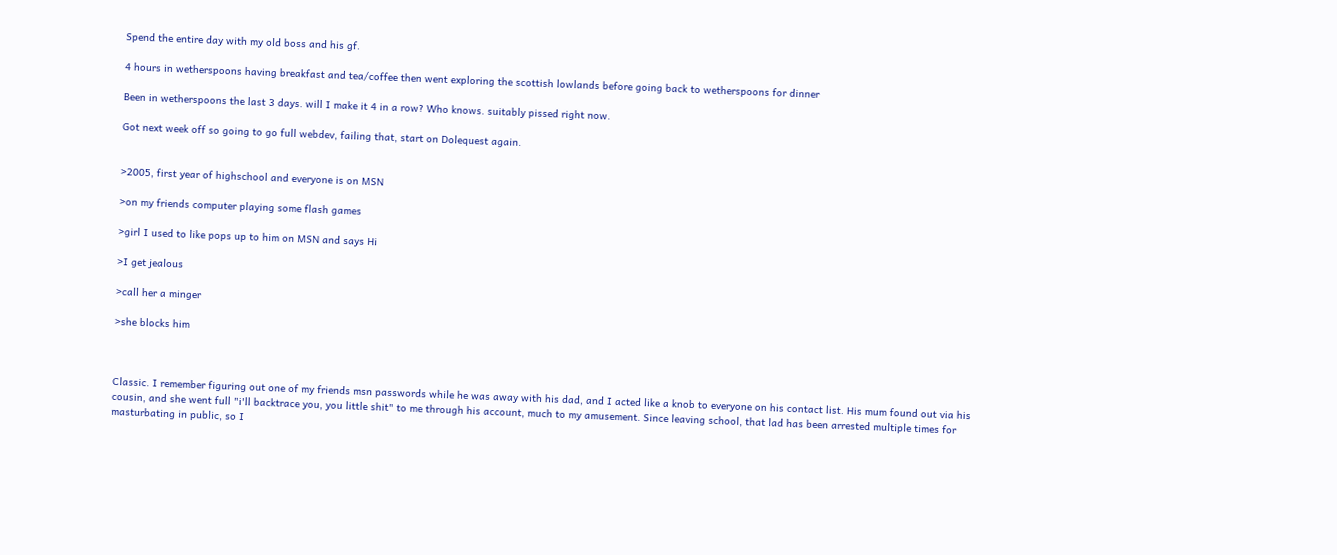Spend the entire day with my old boss and his gf.

4 hours in wetherspoons having breakfast and tea/coffee then went exploring the scottish lowlands before going back to wetherspoons for dinner

Been in wetherspoons the last 3 days. will I make it 4 in a row? Who knows. suitably pissed right now.

Got next week off so going to go full webdev, failing that, start on Dolequest again.


>2005, first year of highschool and everyone is on MSN

>on my friends computer playing some flash games

>girl I used to like pops up to him on MSN and says Hi

>I get jealous

>call her a minger

>she blocks him



Classic. I remember figuring out one of my friends msn passwords while he was away with his dad, and I acted like a knob to everyone on his contact list. His mum found out via his cousin, and she went full "i'll backtrace you, you little shit" to me through his account, much to my amusement. Since leaving school, that lad has been arrested multiple times for masturbating in public, so I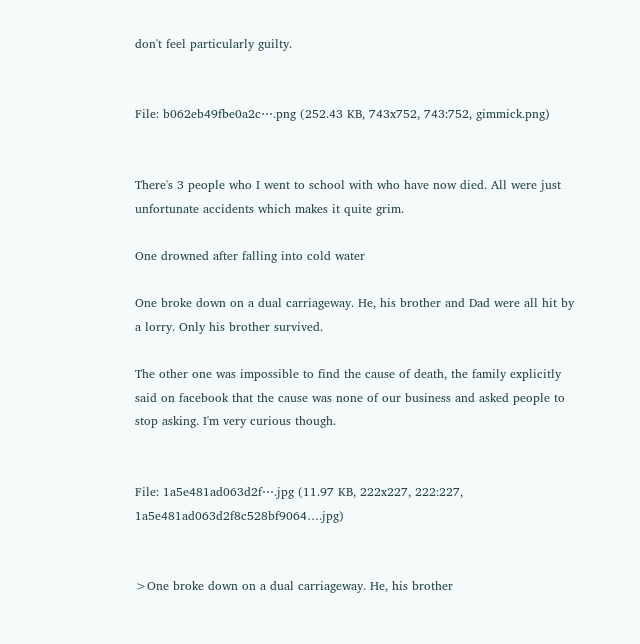don't feel particularly guilty.


File: b062eb49fbe0a2c⋯.png (252.43 KB, 743x752, 743:752, gimmick.png)


There's 3 people who I went to school with who have now died. All were just unfortunate accidents which makes it quite grim.

One drowned after falling into cold water

One broke down on a dual carriageway. He, his brother and Dad were all hit by a lorry. Only his brother survived.

The other one was impossible to find the cause of death, the family explicitly said on facebook that the cause was none of our business and asked people to stop asking. I'm very curious though.


File: 1a5e481ad063d2f⋯.jpg (11.97 KB, 222x227, 222:227, 1a5e481ad063d2f8c528bf9064….jpg)


>One broke down on a dual carriageway. He, his brother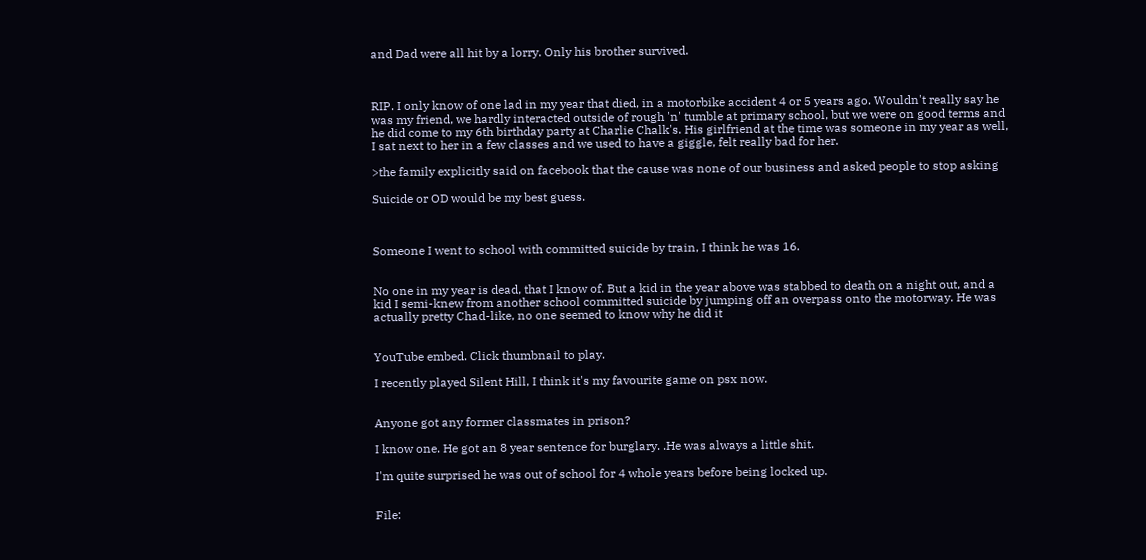and Dad were all hit by a lorry. Only his brother survived.



RIP. I only know of one lad in my year that died, in a motorbike accident 4 or 5 years ago. Wouldn't really say he was my friend, we hardly interacted outside of rough 'n' tumble at primary school, but we were on good terms and he did come to my 6th birthday party at Charlie Chalk's. His girlfriend at the time was someone in my year as well, I sat next to her in a few classes and we used to have a giggle, felt really bad for her.

>the family explicitly said on facebook that the cause was none of our business and asked people to stop asking

Suicide or OD would be my best guess.



Someone I went to school with committed suicide by train, I think he was 16.


No one in my year is dead, that I know of. But a kid in the year above was stabbed to death on a night out, and a kid I semi-knew from another school committed suicide by jumping off an overpass onto the motorway. He was actually pretty Chad-like, no one seemed to know why he did it


YouTube embed. Click thumbnail to play.

I recently played Silent Hill, I think it's my favourite game on psx now.


Anyone got any former classmates in prison?

I know one. He got an 8 year sentence for burglary. .He was always a little shit.

I'm quite surprised he was out of school for 4 whole years before being locked up.


File: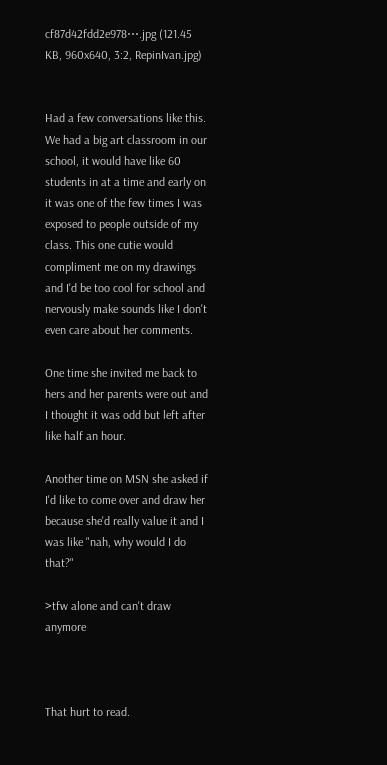cf87d42fdd2e978⋯.jpg (121.45 KB, 960x640, 3:2, RepinIvan.jpg)


Had a few conversations like this. We had a big art classroom in our school, it would have like 60 students in at a time and early on it was one of the few times I was exposed to people outside of my class. This one cutie would compliment me on my drawings and I'd be too cool for school and nervously make sounds like I don't even care about her comments.

One time she invited me back to hers and her parents were out and I thought it was odd but left after like half an hour.

Another time on MSN she asked if I'd like to come over and draw her because she'd really value it and I was like "nah, why would I do that?"

>tfw alone and can't draw anymore



That hurt to read.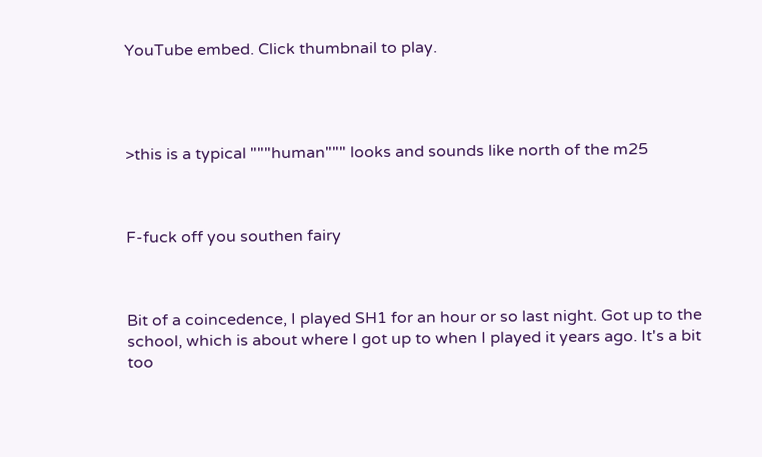YouTube embed. Click thumbnail to play.




>this is a typical """human""" looks and sounds like north of the m25



F-fuck off you southen fairy



Bit of a coincedence, I played SH1 for an hour or so last night. Got up to the school, which is about where I got up to when I played it years ago. It's a bit too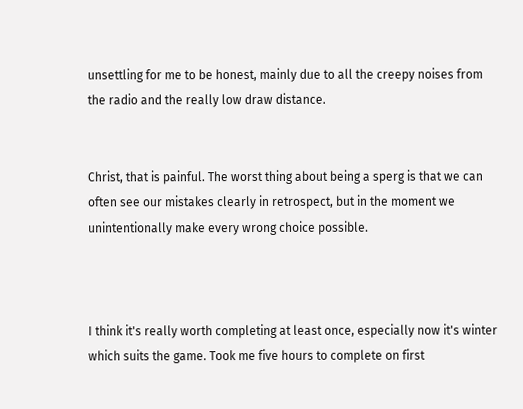unsettling for me to be honest, mainly due to all the creepy noises from the radio and the really low draw distance.


Christ, that is painful. The worst thing about being a sperg is that we can often see our mistakes clearly in retrospect, but in the moment we unintentionally make every wrong choice possible.



I think it's really worth completing at least once, especially now it's winter which suits the game. Took me five hours to complete on first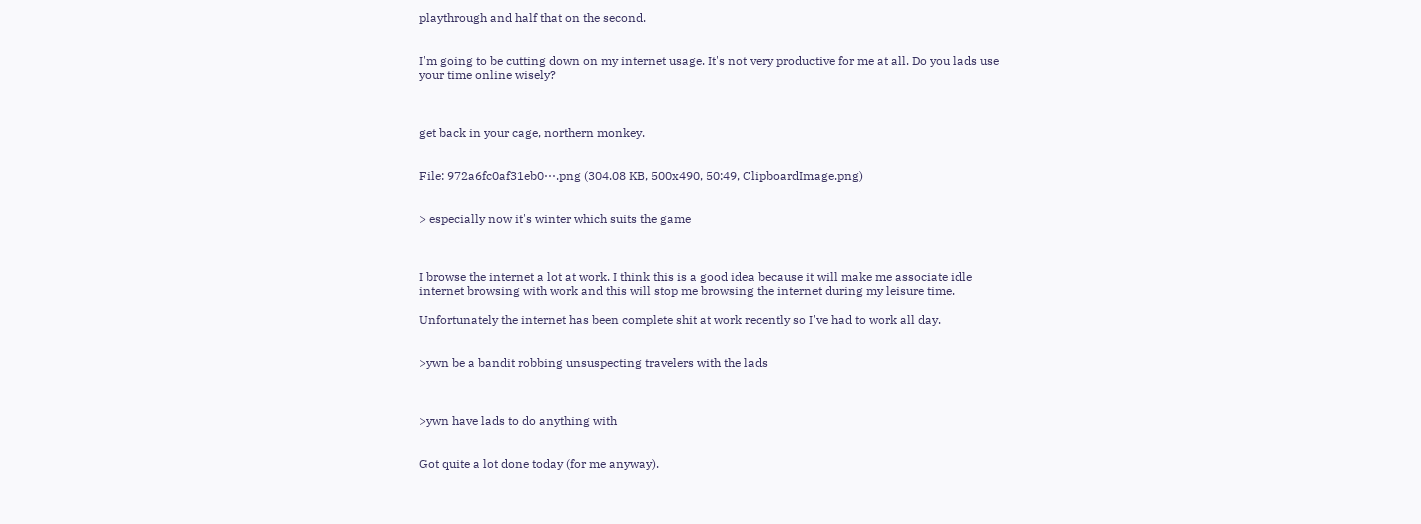playthrough and half that on the second.


I'm going to be cutting down on my internet usage. It's not very productive for me at all. Do you lads use your time online wisely?



get back in your cage, northern monkey.


File: 972a6fc0af31eb0⋯.png (304.08 KB, 500x490, 50:49, ClipboardImage.png)


> especially now it's winter which suits the game



I browse the internet a lot at work. I think this is a good idea because it will make me associate idle internet browsing with work and this will stop me browsing the internet during my leisure time.

Unfortunately the internet has been complete shit at work recently so I've had to work all day.


>ywn be a bandit robbing unsuspecting travelers with the lads



>ywn have lads to do anything with


Got quite a lot done today (for me anyway).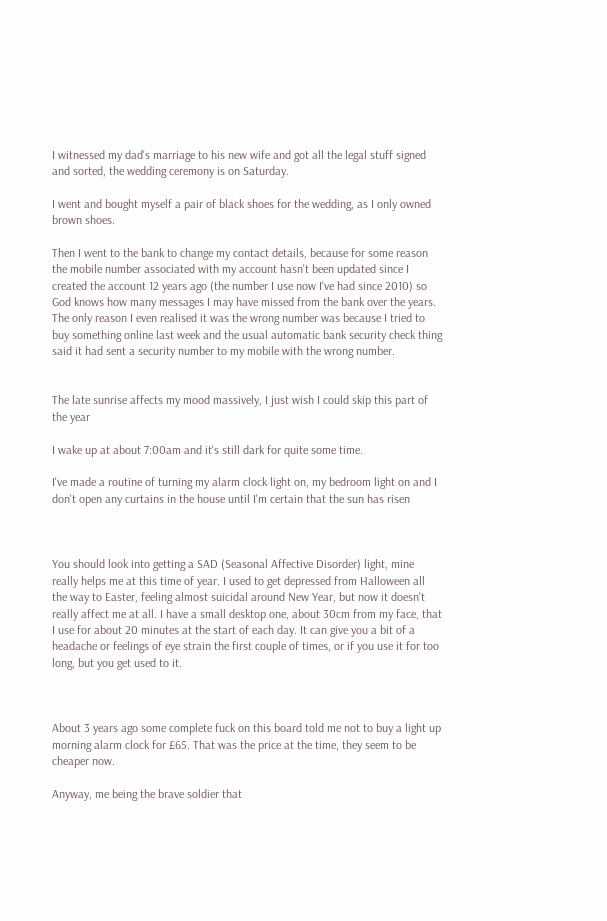I witnessed my dad's marriage to his new wife and got all the legal stuff signed and sorted, the wedding ceremony is on Saturday.

I went and bought myself a pair of black shoes for the wedding, as I only owned brown shoes.

Then I went to the bank to change my contact details, because for some reason the mobile number associated with my account hasn't been updated since I created the account 12 years ago (the number I use now I've had since 2010) so God knows how many messages I may have missed from the bank over the years. The only reason I even realised it was the wrong number was because I tried to buy something online last week and the usual automatic bank security check thing said it had sent a security number to my mobile with the wrong number.


The late sunrise affects my mood massively, I just wish I could skip this part of the year

I wake up at about 7:00am and it's still dark for quite some time.

I've made a routine of turning my alarm clock light on, my bedroom light on and I don't open any curtains in the house until I'm certain that the sun has risen



You should look into getting a SAD (Seasonal Affective Disorder) light, mine really helps me at this time of year. I used to get depressed from Halloween all the way to Easter, feeling almost suicidal around New Year, but now it doesn't really affect me at all. I have a small desktop one, about 30cm from my face, that I use for about 20 minutes at the start of each day. It can give you a bit of a headache or feelings of eye strain the first couple of times, or if you use it for too long, but you get used to it.



About 3 years ago some complete fuck on this board told me not to buy a light up morning alarm clock for £65. That was the price at the time, they seem to be cheaper now.

Anyway, me being the brave soldier that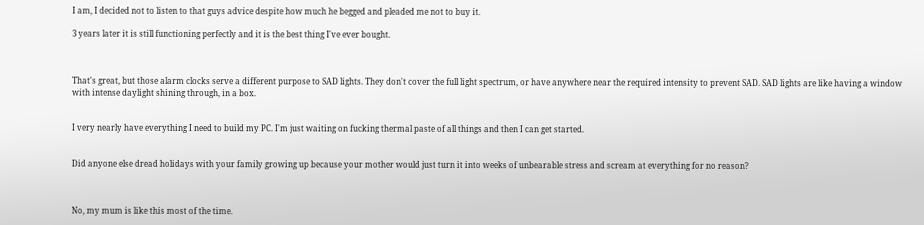I am, I decided not to listen to that guys advice despite how much he begged and pleaded me not to buy it.

3 years later it is still functioning perfectly and it is the best thing I've ever bought.



That's great, but those alarm clocks serve a different purpose to SAD lights. They don't cover the full light spectrum, or have anywhere near the required intensity to prevent SAD. SAD lights are like having a window with intense daylight shining through, in a box.


I very nearly have everything I need to build my PC. I'm just waiting on fucking thermal paste of all things and then I can get started.


Did anyone else dread holidays with your family growing up because your mother would just turn it into weeks of unbearable stress and scream at everything for no reason?



No, my mum is like this most of the time.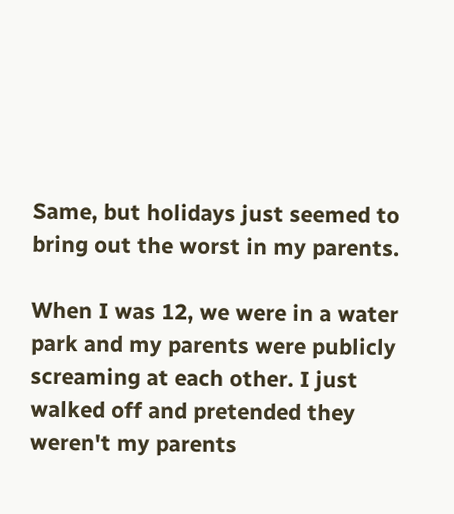Same, but holidays just seemed to bring out the worst in my parents.

When I was 12, we were in a water park and my parents were publicly screaming at each other. I just walked off and pretended they weren't my parents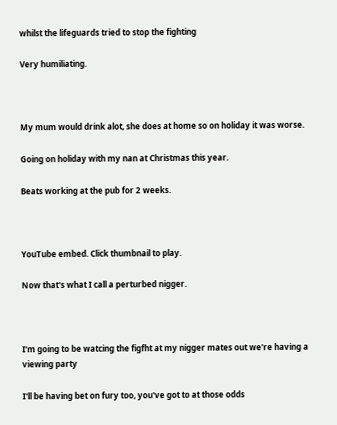whilst the lifeguards tried to stop the fighting

Very humiliating.



My mum would drink alot, she does at home so on holiday it was worse.

Going on holiday with my nan at Christmas this year.

Beats working at the pub for 2 weeks.



YouTube embed. Click thumbnail to play.

Now that's what I call a perturbed nigger.



I'm going to be watcing the figfht at my nigger mates out we're having a viewing party

I'll be having bet on fury too, you've got to at those odds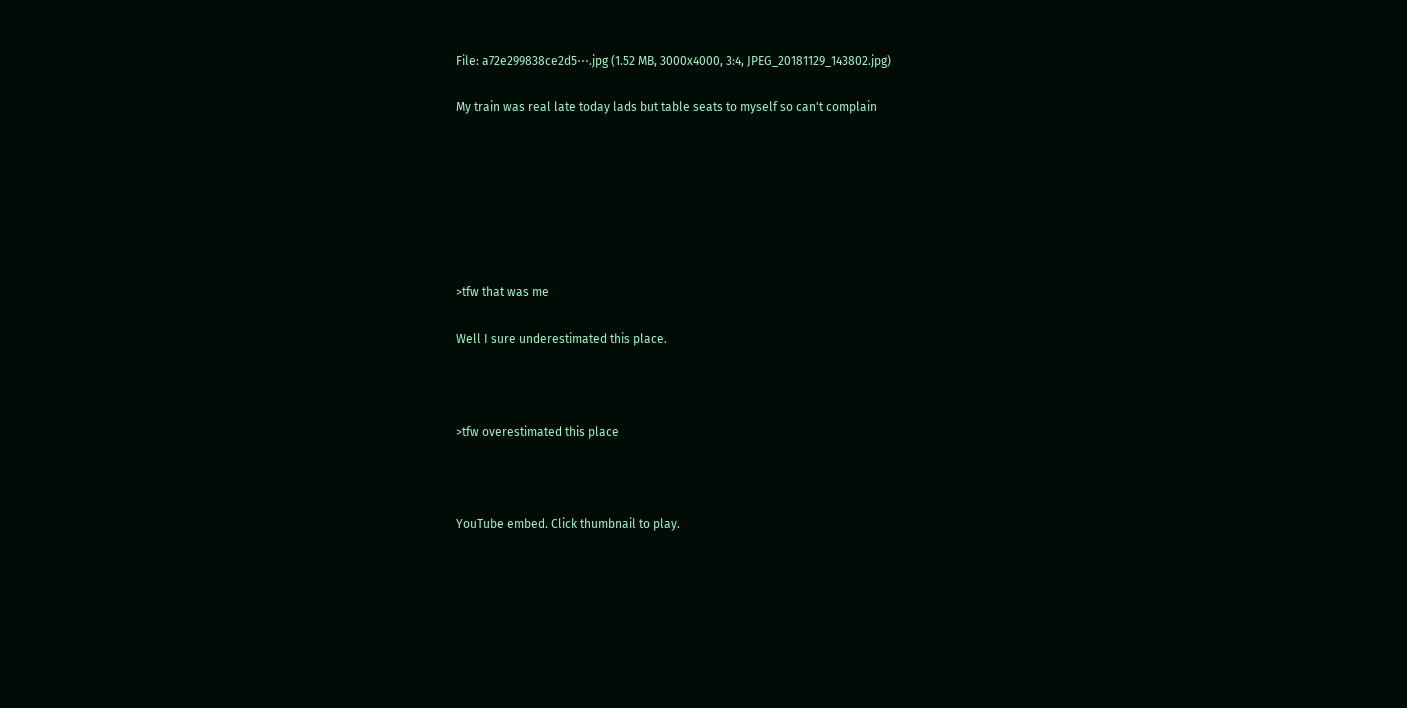File: a72e299838ce2d5⋯.jpg (1.52 MB, 3000x4000, 3:4, JPEG_20181129_143802.jpg)

My train was real late today lads but table seats to myself so can't complain







>tfw that was me

Well I sure underestimated this place.



>tfw overestimated this place



YouTube embed. Click thumbnail to play.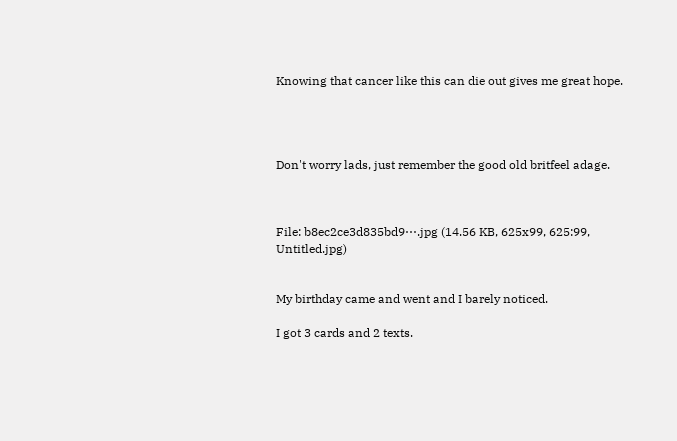Knowing that cancer like this can die out gives me great hope.




Don't worry lads, just remember the good old britfeel adage.



File: b8ec2ce3d835bd9⋯.jpg (14.56 KB, 625x99, 625:99, Untitled.jpg)


My birthday came and went and I barely noticed.

I got 3 cards and 2 texts.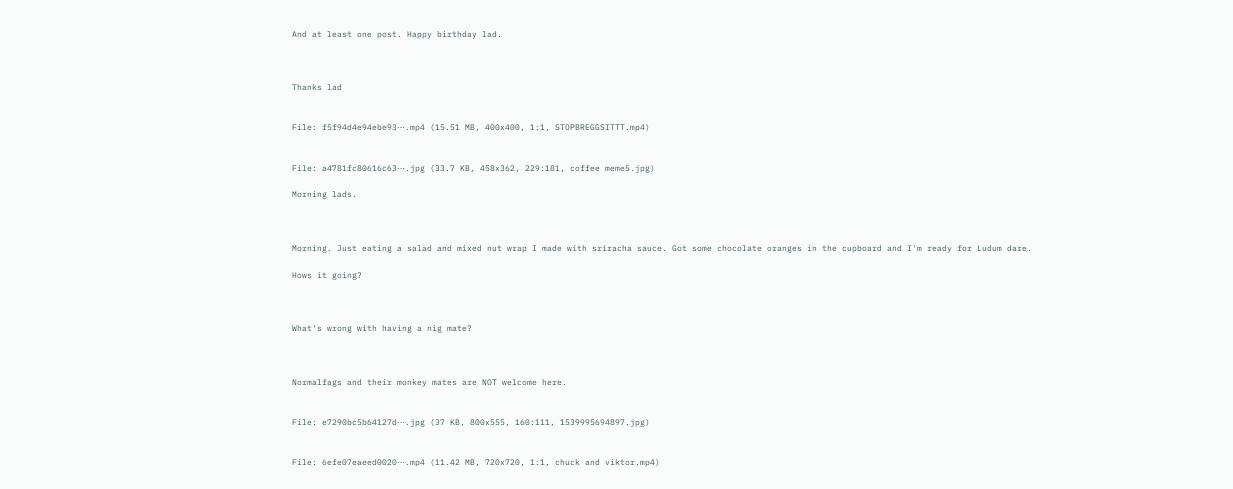And at least one post. Happy birthday lad.



Thanks lad


File: f5f94d4e94ebe93⋯.mp4 (15.51 MB, 400x400, 1:1, STOPBREGGSITTT.mp4)


File: a4781fc80616c63⋯.jpg (33.7 KB, 458x362, 229:181, coffee meme5.jpg)

Morning lads.



Morning. Just eating a salad and mixed nut wrap I made with sriracha sauce. Got some chocolate oranges in the cupboard and I'm ready for Ludum dare.

Hows it going?



What's wrong with having a nig mate?



Normalfags and their monkey mates are NOT welcome here.


File: e7290bc5b64127d⋯.jpg (37 KB, 800x555, 160:111, 1539995694897.jpg)


File: 6efe07eaeed0020⋯.mp4 (11.42 MB, 720x720, 1:1, chuck and viktor.mp4)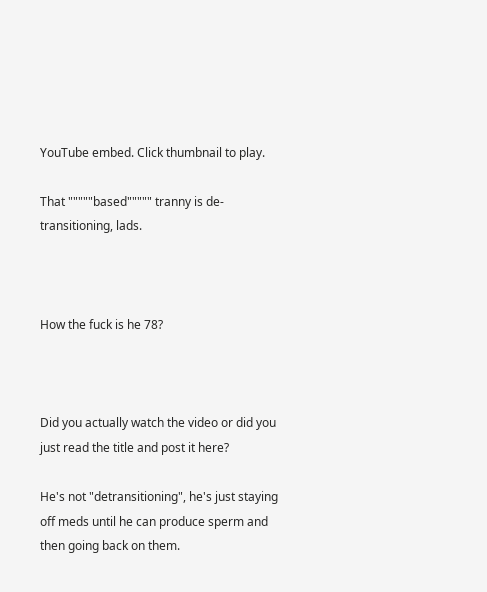YouTube embed. Click thumbnail to play.

That """""based""""" tranny is de-transitioning, lads.



How the fuck is he 78?



Did you actually watch the video or did you just read the title and post it here?

He's not "detransitioning", he's just staying off meds until he can produce sperm and then going back on them.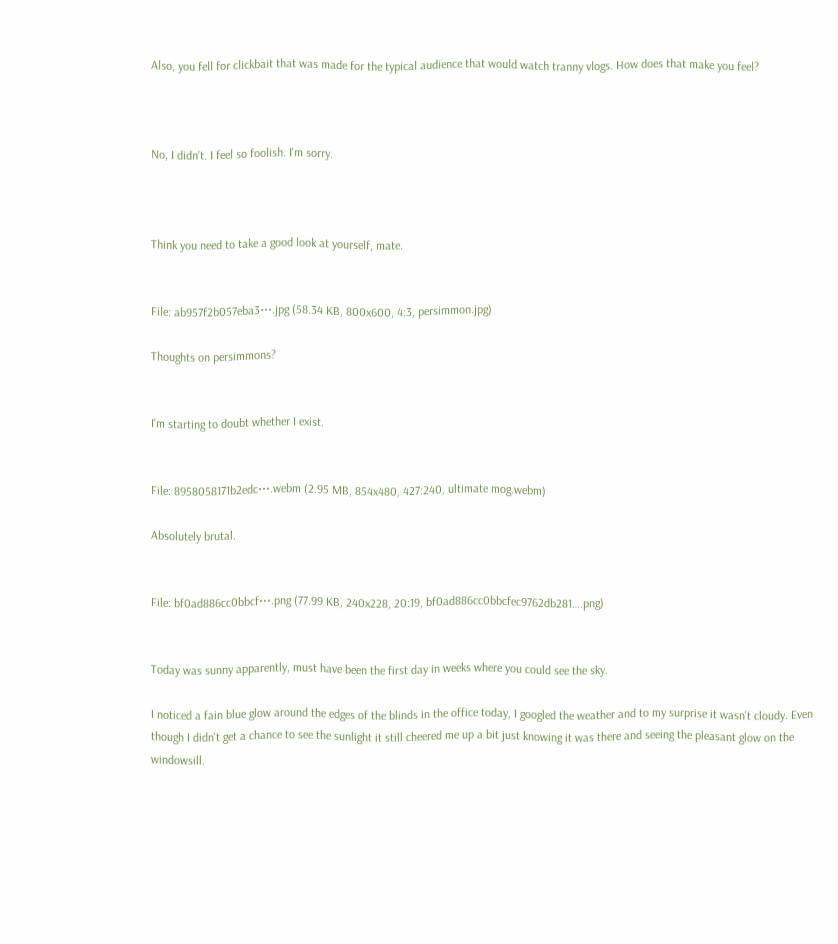Also, you fell for clickbait that was made for the typical audience that would watch tranny vlogs. How does that make you feel?



No, I didn't. I feel so foolish. I'm sorry.



Think you need to take a good look at yourself, mate.


File: ab957f2b057eba3⋯.jpg (58.34 KB, 800x600, 4:3, persimmon.jpg)

Thoughts on persimmons?


I'm starting to doubt whether I exist.


File: 8958058171b2edc⋯.webm (2.95 MB, 854x480, 427:240, ultimate mog.webm)

Absolutely brutal.


File: bf0ad886cc0bbcf⋯.png (77.99 KB, 240x228, 20:19, bf0ad886cc0bbcfec9762db281….png)


Today was sunny apparently, must have been the first day in weeks where you could see the sky.

I noticed a fain blue glow around the edges of the blinds in the office today, I googled the weather and to my surprise it wasn't cloudy. Even though I didn't get a chance to see the sunlight it still cheered me up a bit just knowing it was there and seeing the pleasant glow on the windowsill.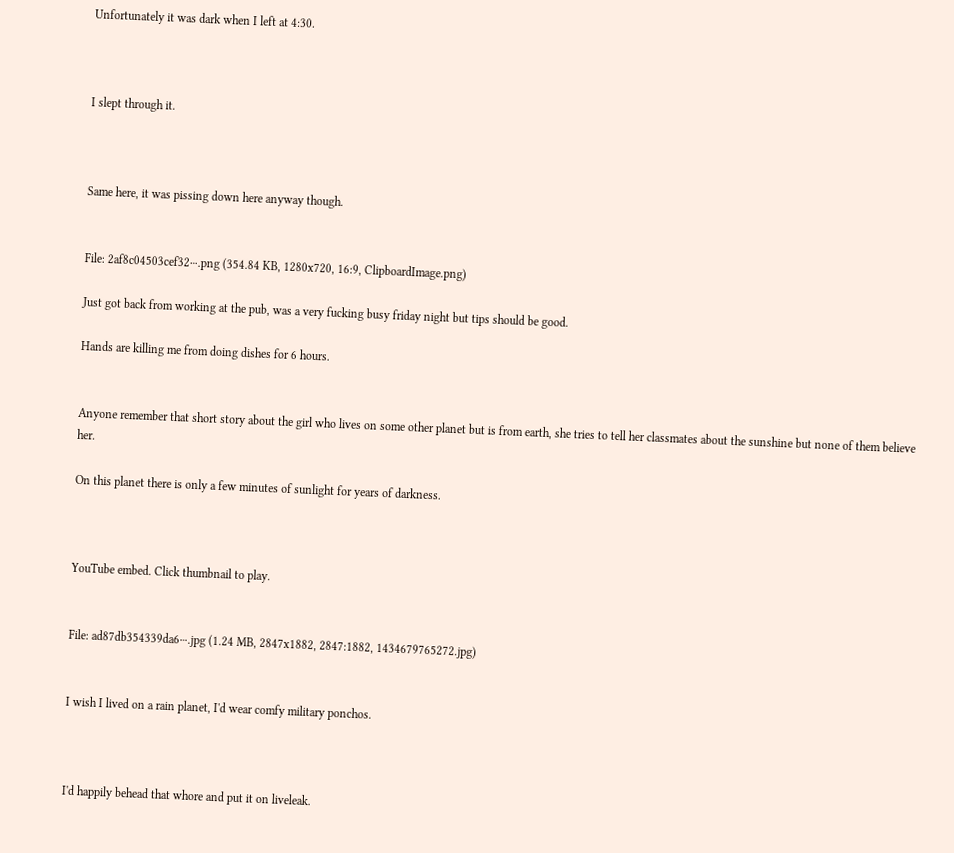Unfortunately it was dark when I left at 4:30.



I slept through it.



Same here, it was pissing down here anyway though.


File: 2af8c04503cef32⋯.png (354.84 KB, 1280x720, 16:9, ClipboardImage.png)

Just got back from working at the pub, was a very fucking busy friday night but tips should be good.

Hands are killing me from doing dishes for 6 hours.


Anyone remember that short story about the girl who lives on some other planet but is from earth, she tries to tell her classmates about the sunshine but none of them believe her.

On this planet there is only a few minutes of sunlight for years of darkness.



YouTube embed. Click thumbnail to play.


File: ad87db354339da6⋯.jpg (1.24 MB, 2847x1882, 2847:1882, 1434679765272.jpg)


I wish I lived on a rain planet, I'd wear comfy military ponchos.



I'd happily behead that whore and put it on liveleak.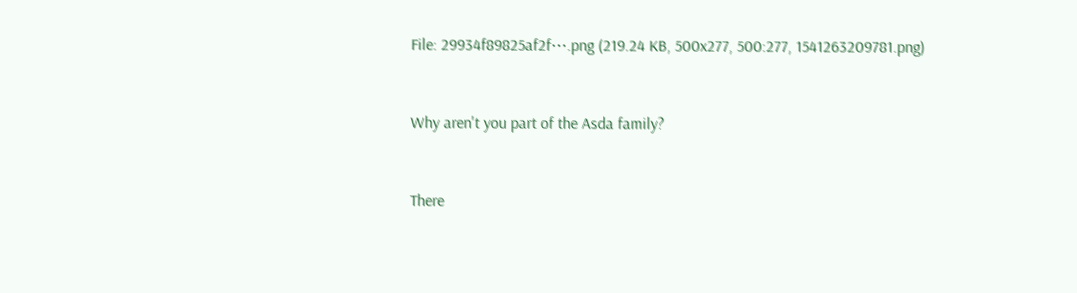File: 29934f89825af2f⋯.png (219.24 KB, 500x277, 500:277, 1541263209781.png)


Why aren't you part of the Asda family?


There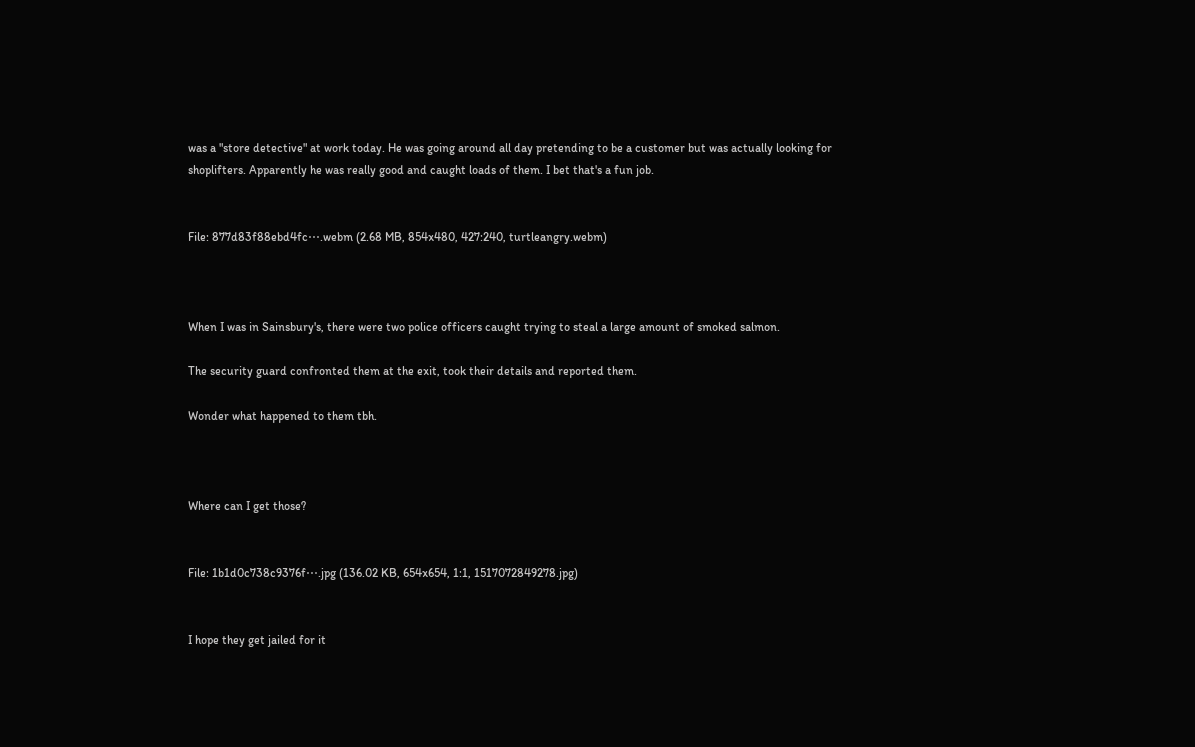was a "store detective" at work today. He was going around all day pretending to be a customer but was actually looking for shoplifters. Apparently he was really good and caught loads of them. I bet that's a fun job.


File: 877d83f88ebd4fc⋯.webm (2.68 MB, 854x480, 427:240, turtleangry.webm)



When I was in Sainsbury's, there were two police officers caught trying to steal a large amount of smoked salmon.

The security guard confronted them at the exit, took their details and reported them.

Wonder what happened to them tbh.



Where can I get those?


File: 1b1d0c738c9376f⋯.jpg (136.02 KB, 654x654, 1:1, 1517072849278.jpg)


I hope they get jailed for it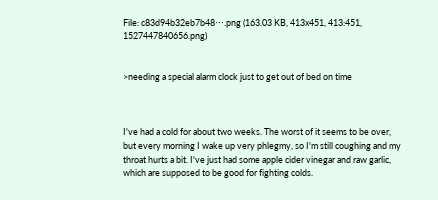File: c83d94b32eb7b48⋯.png (163.03 KB, 413x451, 413:451, 1527447840656.png)


>needing a special alarm clock just to get out of bed on time



I've had a cold for about two weeks. The worst of it seems to be over, but every morning I wake up very phlegmy, so I'm still coughing and my throat hurts a bit. I've just had some apple cider vinegar and raw garlic, which are supposed to be good for fighting colds.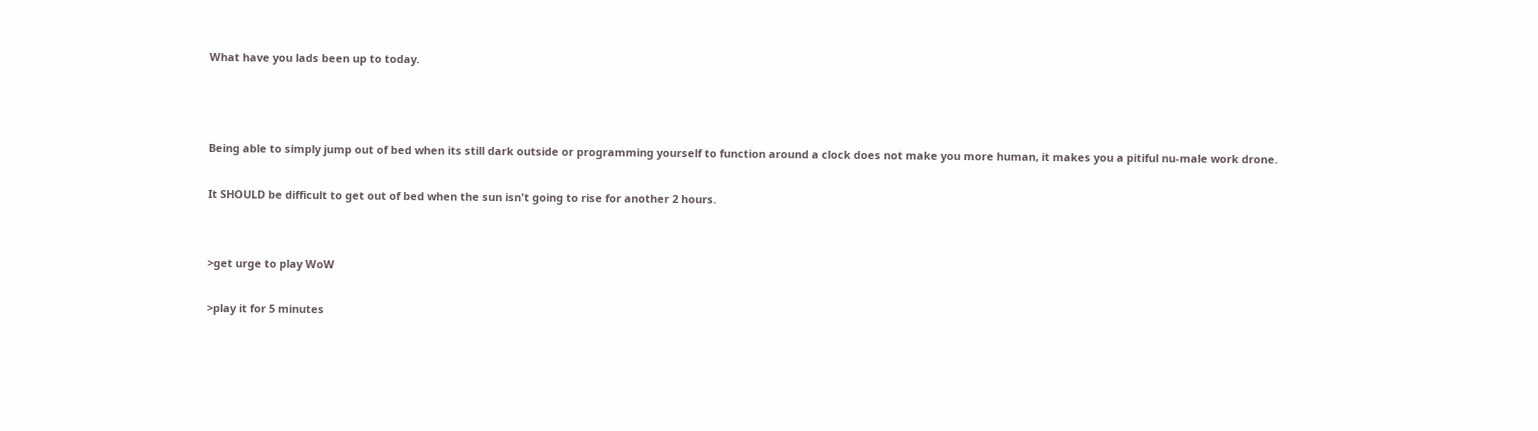What have you lads been up to today.



Being able to simply jump out of bed when its still dark outside or programming yourself to function around a clock does not make you more human, it makes you a pitiful nu-male work drone.

It SHOULD be difficult to get out of bed when the sun isn't going to rise for another 2 hours.


>get urge to play WoW

>play it for 5 minutes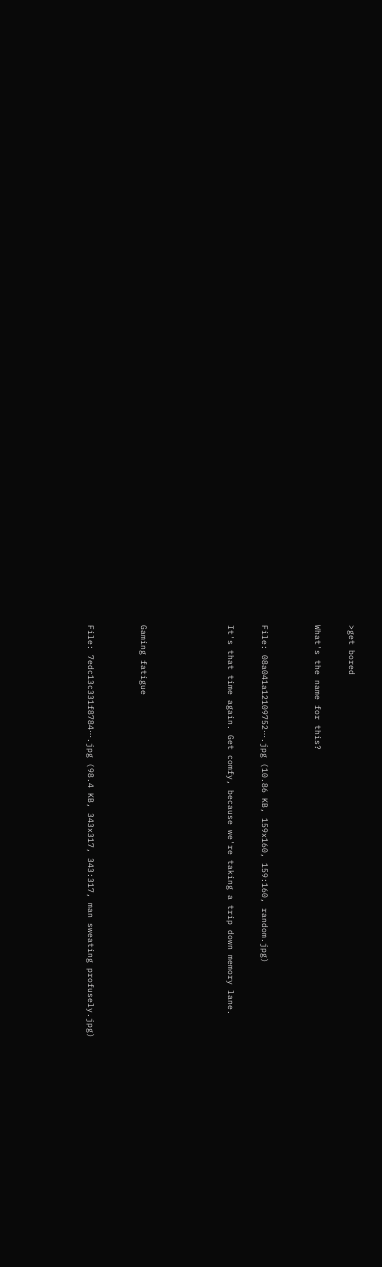>get bored

What's the name for this?


File: 08a041a12109752⋯.jpg (10.86 KB, 159x160, 159:160, random.jpg)

It's that time again. Get comfy, because we're taking a trip down memory lane.




Gaming fatigue


File: 7edc13c331f8784⋯.jpg (98.4 KB, 343x317, 343:317, man sweating profusely.jpg)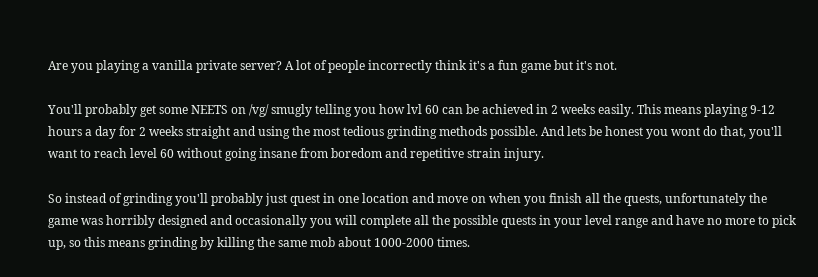Are you playing a vanilla private server? A lot of people incorrectly think it's a fun game but it's not.

You'll probably get some NEETS on /vg/ smugly telling you how lvl 60 can be achieved in 2 weeks easily. This means playing 9-12 hours a day for 2 weeks straight and using the most tedious grinding methods possible. And lets be honest you wont do that, you'll want to reach level 60 without going insane from boredom and repetitive strain injury.

So instead of grinding you'll probably just quest in one location and move on when you finish all the quests, unfortunately the game was horribly designed and occasionally you will complete all the possible quests in your level range and have no more to pick up, so this means grinding by killing the same mob about 1000-2000 times.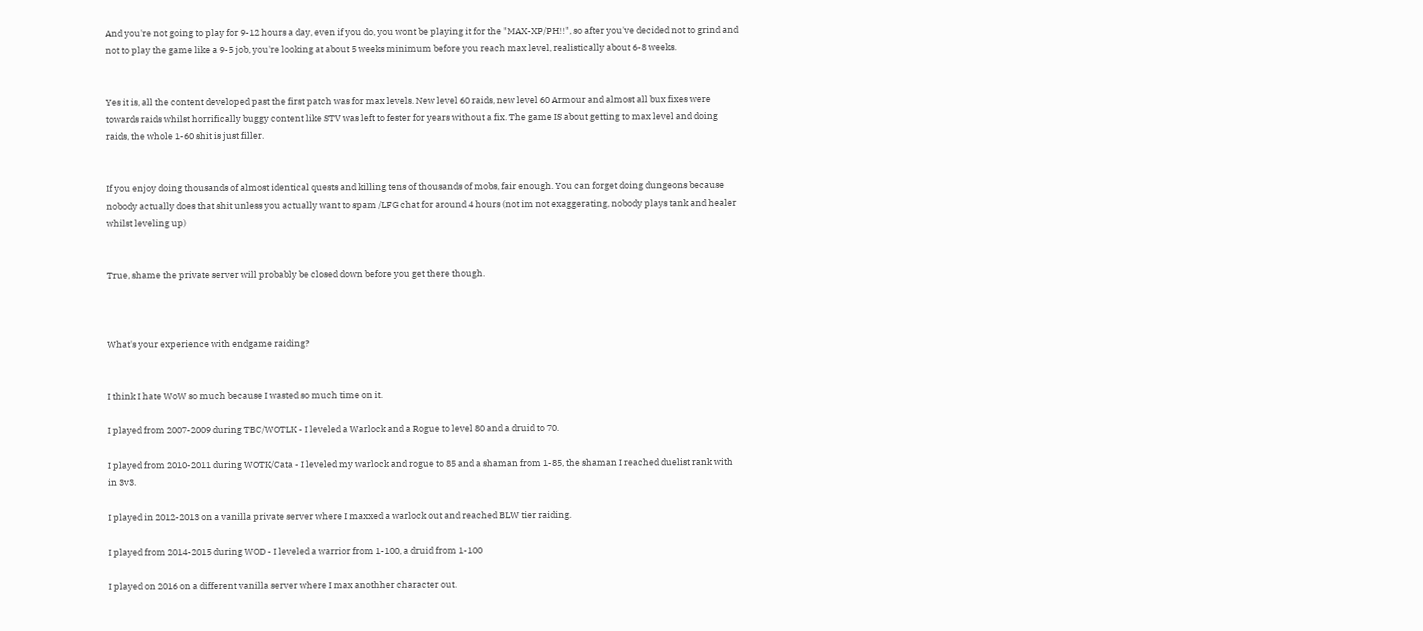And you're not going to play for 9-12 hours a day, even if you do, you wont be playing it for the "MAX-XP/PH!!", so after you've decided not to grind and not to play the game like a 9-5 job, you're looking at about 5 weeks minimum before you reach max level, realistically about 6-8 weeks.


Yes it is, all the content developed past the first patch was for max levels. New level 60 raids, new level 60 Armour and almost all bux fixes were towards raids whilst horrifically buggy content like STV was left to fester for years without a fix. The game IS about getting to max level and doing raids, the whole 1-60 shit is just filler.


If you enjoy doing thousands of almost identical quests and killing tens of thousands of mobs, fair enough. You can forget doing dungeons because nobody actually does that shit unless you actually want to spam /LFG chat for around 4 hours (not im not exaggerating, nobody plays tank and healer whilst leveling up)


True, shame the private server will probably be closed down before you get there though.



What's your experience with endgame raiding?


I think I hate WoW so much because I wasted so much time on it.

I played from 2007-2009 during TBC/WOTLK - I leveled a Warlock and a Rogue to level 80 and a druid to 70.

I played from 2010-2011 during WOTK/Cata - I leveled my warlock and rogue to 85 and a shaman from 1-85, the shaman I reached duelist rank with in 3v3.

I played in 2012-2013 on a vanilla private server where I maxxed a warlock out and reached BLW tier raiding.

I played from 2014-2015 during WOD - I leveled a warrior from 1-100, a druid from 1-100

I played on 2016 on a different vanilla server where I max anothher character out.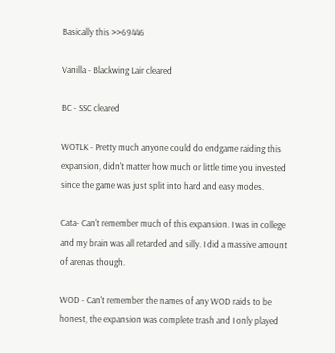Basically this >>69446

Vanilla - Blackwing Lair cleared

BC - SSC cleared

WOTLK - Pretty much anyone could do endgame raiding this expansion, didn't matter how much or little time you invested since the game was just split into hard and easy modes.

Cata- Can't remember much of this expansion. I was in college and my brain was all retarded and silly. I did a massive amount of arenas though.

WOD - Can't remember the names of any WOD raids to be honest, the expansion was complete trash and I only played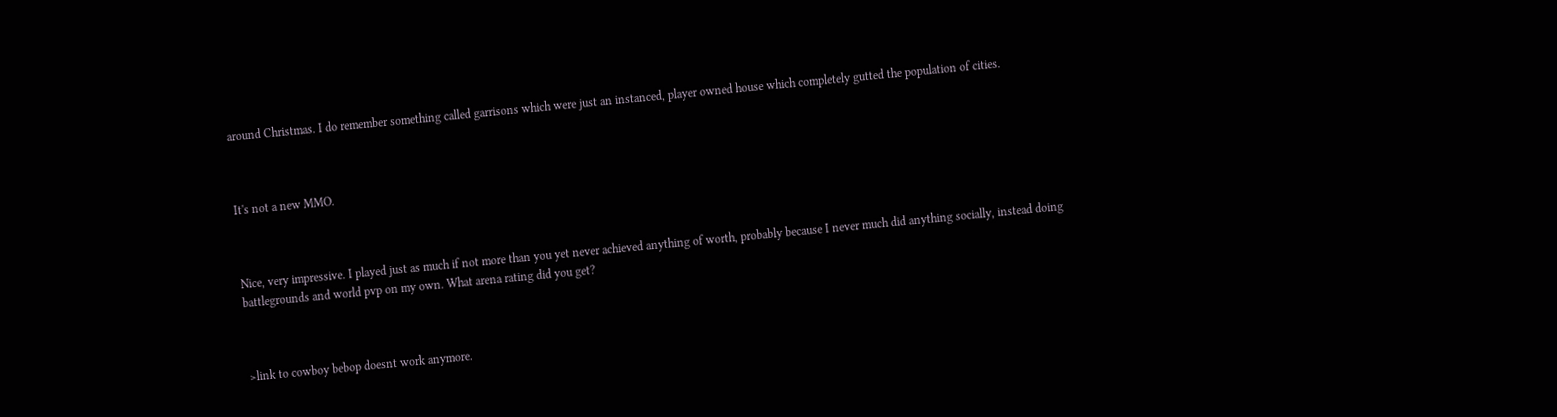around Christmas. I do remember something called garrisons which were just an instanced, player owned house which completely gutted the population of cities.



It's not a new MMO.



Nice, very impressive. I played just as much if not more than you yet never achieved anything of worth, probably because I never much did anything socially, instead doing battlegrounds and world pvp on my own. What arena rating did you get?



>link to cowboy bebop doesnt work anymore.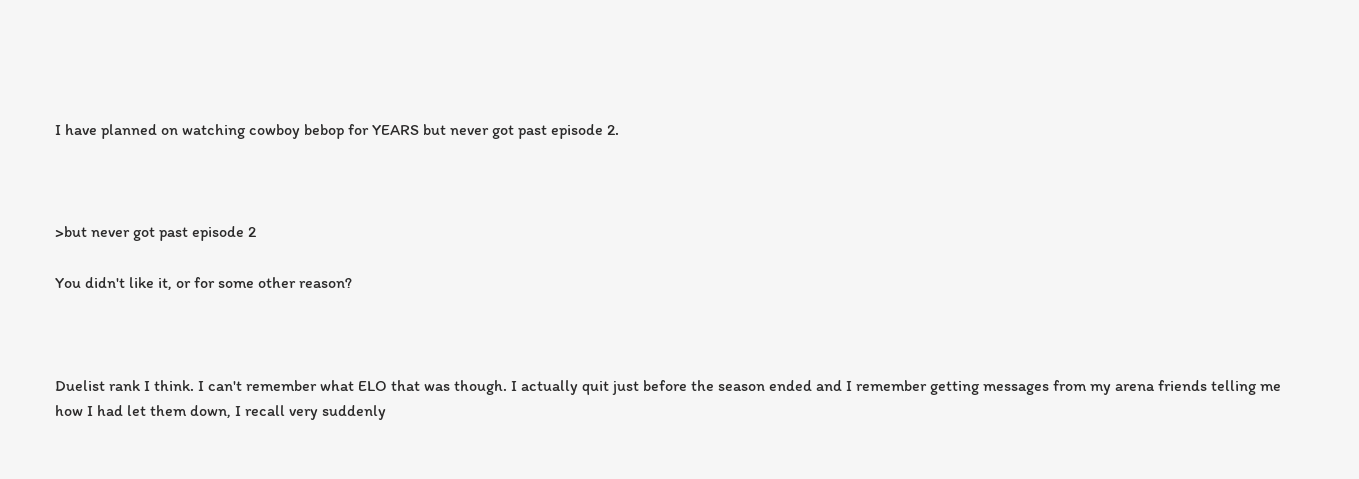I have planned on watching cowboy bebop for YEARS but never got past episode 2.



>but never got past episode 2

You didn't like it, or for some other reason?



Duelist rank I think. I can't remember what ELO that was though. I actually quit just before the season ended and I remember getting messages from my arena friends telling me how I had let them down, I recall very suddenly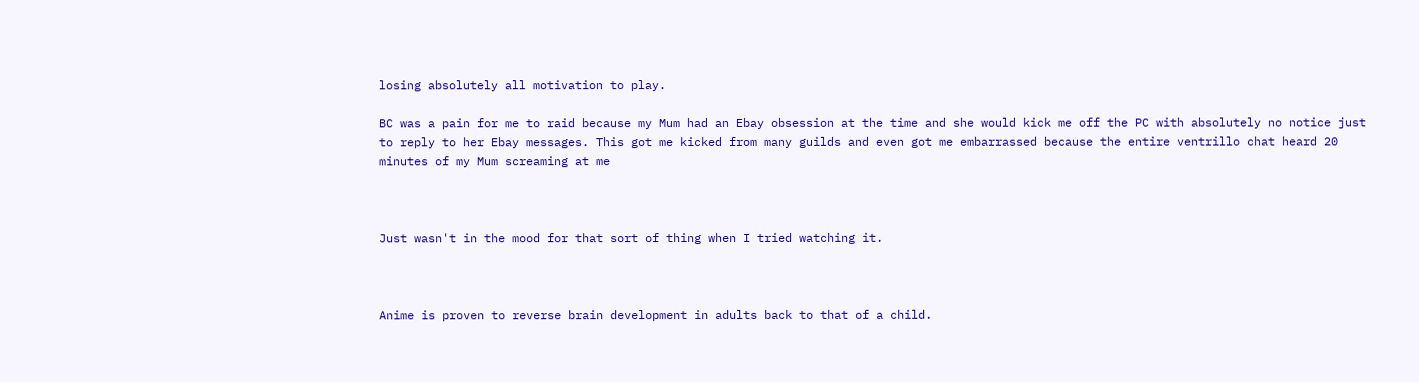losing absolutely all motivation to play.

BC was a pain for me to raid because my Mum had an Ebay obsession at the time and she would kick me off the PC with absolutely no notice just to reply to her Ebay messages. This got me kicked from many guilds and even got me embarrassed because the entire ventrillo chat heard 20 minutes of my Mum screaming at me



Just wasn't in the mood for that sort of thing when I tried watching it.



Anime is proven to reverse brain development in adults back to that of a child.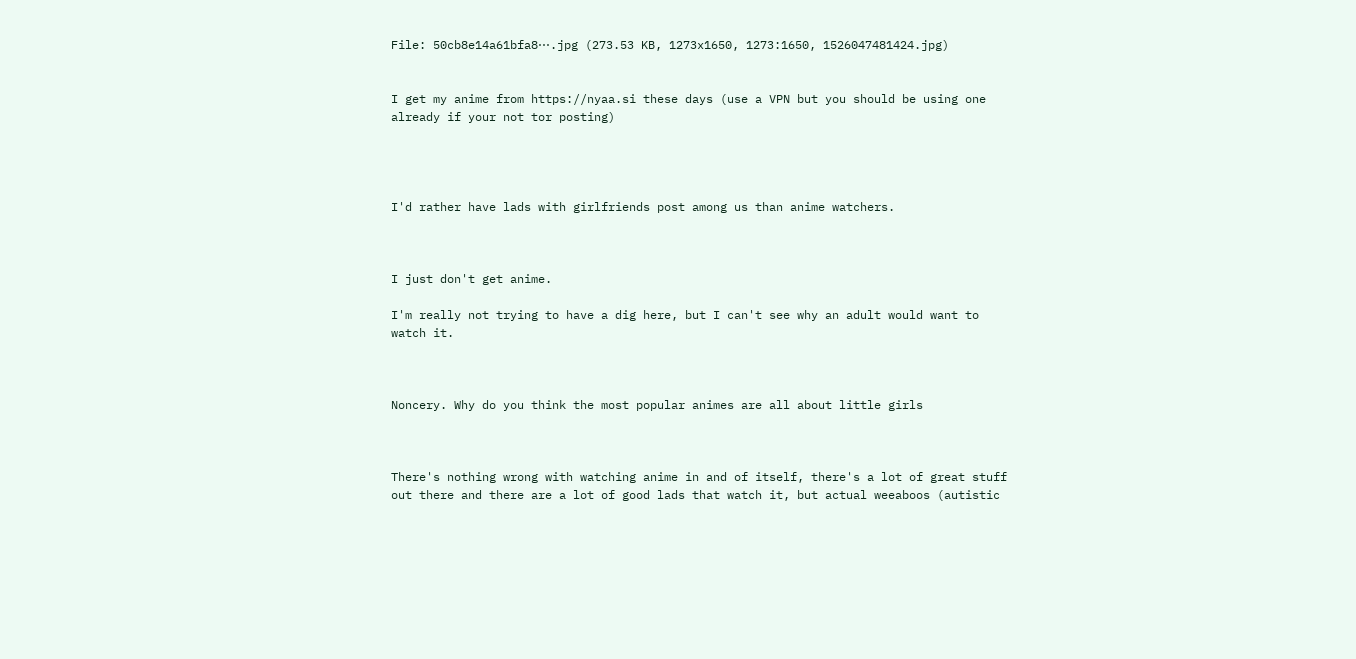File: 50cb8e14a61bfa8⋯.jpg (273.53 KB, 1273x1650, 1273:1650, 1526047481424.jpg)


I get my anime from https://nyaa.si these days (use a VPN but you should be using one already if your not tor posting)




I'd rather have lads with girlfriends post among us than anime watchers.



I just don't get anime.

I'm really not trying to have a dig here, but I can't see why an adult would want to watch it.



Noncery. Why do you think the most popular animes are all about little girls



There's nothing wrong with watching anime in and of itself, there's a lot of great stuff out there and there are a lot of good lads that watch it, but actual weeaboos (autistic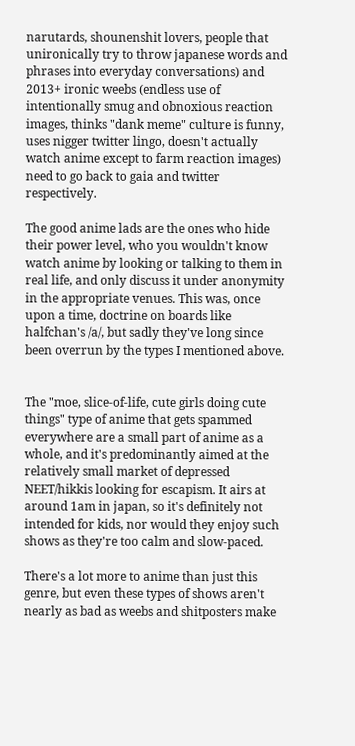narutards, shounenshit lovers, people that unironically try to throw japanese words and phrases into everyday conversations) and 2013+ ironic weebs (endless use of intentionally smug and obnoxious reaction images, thinks "dank meme" culture is funny, uses nigger twitter lingo, doesn't actually watch anime except to farm reaction images) need to go back to gaia and twitter respectively.

The good anime lads are the ones who hide their power level, who you wouldn't know watch anime by looking or talking to them in real life, and only discuss it under anonymity in the appropriate venues. This was, once upon a time, doctrine on boards like halfchan's /a/, but sadly they've long since been overrun by the types I mentioned above.


The "moe, slice-of-life, cute girls doing cute things" type of anime that gets spammed everywhere are a small part of anime as a whole, and it's predominantly aimed at the relatively small market of depressed NEET/hikkis looking for escapism. It airs at around 1am in japan, so it's definitely not intended for kids, nor would they enjoy such shows as they're too calm and slow-paced.

There's a lot more to anime than just this genre, but even these types of shows aren't nearly as bad as weebs and shitposters make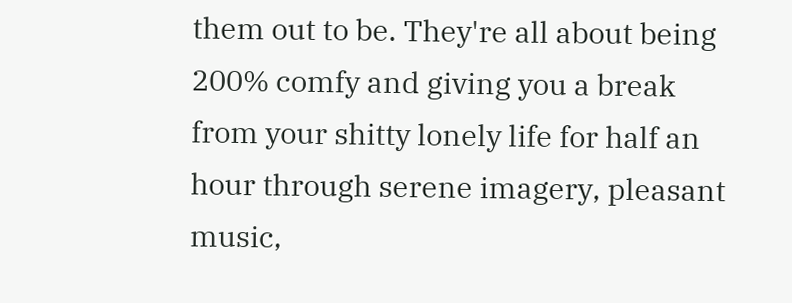them out to be. They're all about being 200% comfy and giving you a break from your shitty lonely life for half an hour through serene imagery, pleasant music,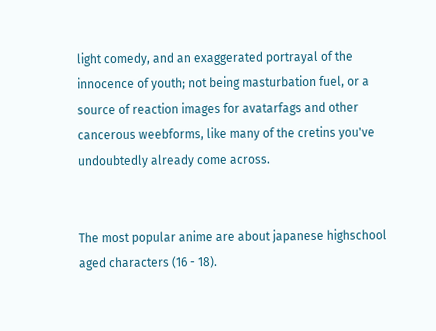light comedy, and an exaggerated portrayal of the innocence of youth; not being masturbation fuel, or a source of reaction images for avatarfags and other cancerous weebforms, like many of the cretins you've undoubtedly already come across.


The most popular anime are about japanese highschool aged characters (16 - 18).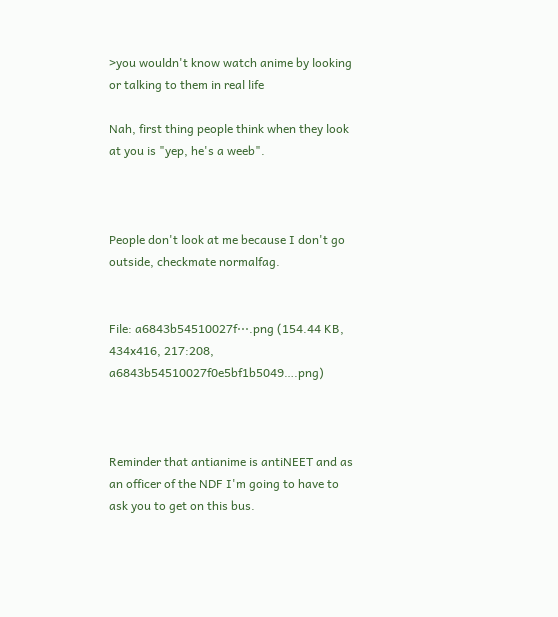>you wouldn't know watch anime by looking or talking to them in real life

Nah, first thing people think when they look at you is "yep, he's a weeb".



People don't look at me because I don't go outside, checkmate normalfag.


File: a6843b54510027f⋯.png (154.44 KB, 434x416, 217:208, a6843b54510027f0e5bf1b5049….png)



Reminder that antianime is antiNEET and as an officer of the NDF I'm going to have to ask you to get on this bus.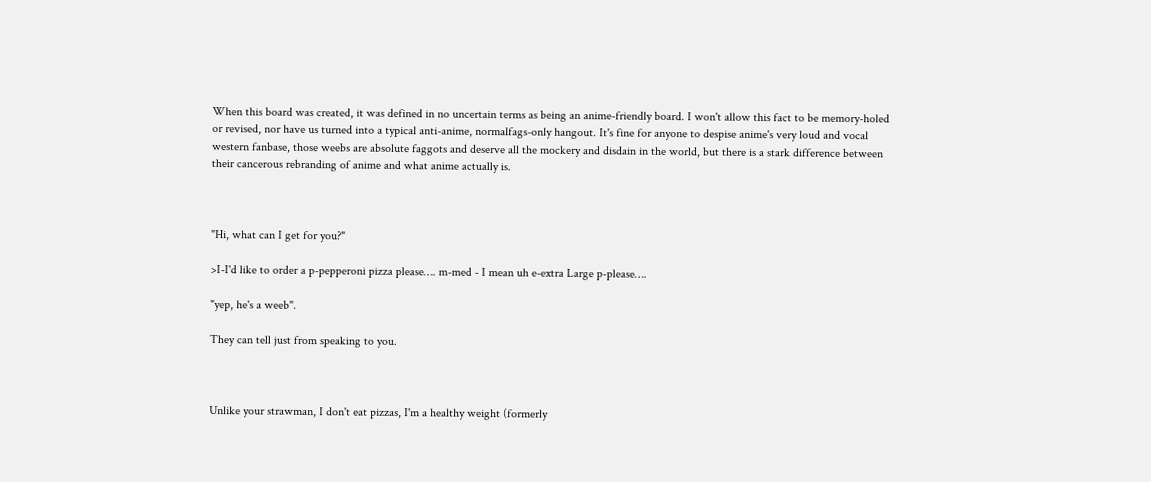When this board was created, it was defined in no uncertain terms as being an anime-friendly board. I won't allow this fact to be memory-holed or revised, nor have us turned into a typical anti-anime, normalfags-only hangout. It's fine for anyone to despise anime's very loud and vocal western fanbase, those weebs are absolute faggots and deserve all the mockery and disdain in the world, but there is a stark difference between their cancerous rebranding of anime and what anime actually is.



"Hi, what can I get for you?"

>I-I'd like to order a p-pepperoni pizza please…. m-med - I mean uh e-extra Large p-please….

"yep, he's a weeb".

They can tell just from speaking to you.



Unlike your strawman, I don't eat pizzas, I'm a healthy weight (formerly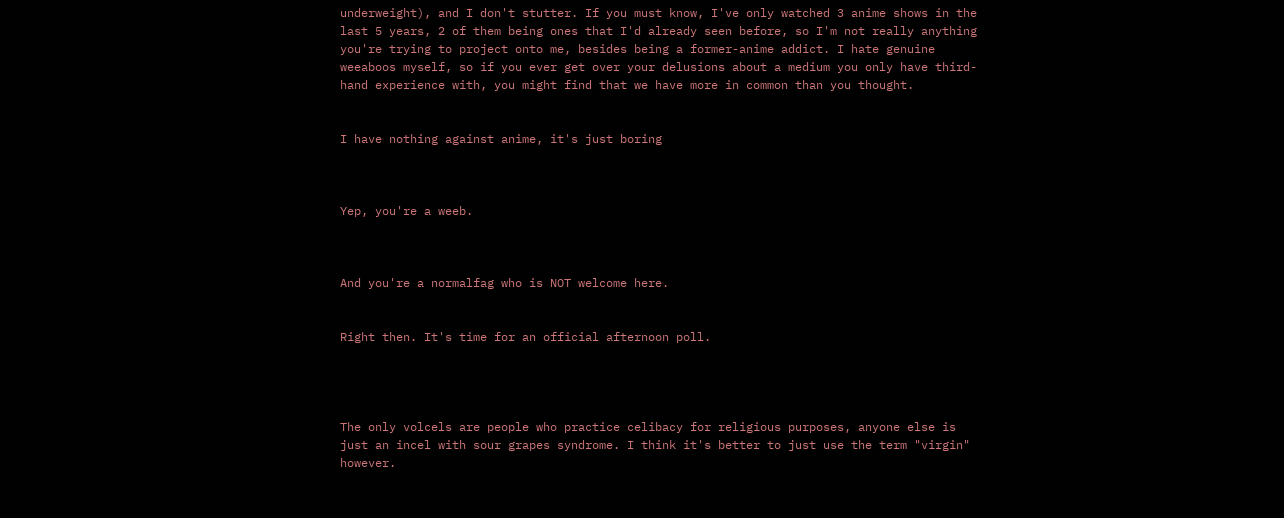underweight), and I don't stutter. If you must know, I've only watched 3 anime shows in the last 5 years, 2 of them being ones that I'd already seen before, so I'm not really anything you're trying to project onto me, besides being a former-anime addict. I hate genuine weeaboos myself, so if you ever get over your delusions about a medium you only have third-hand experience with, you might find that we have more in common than you thought.


I have nothing against anime, it's just boring



Yep, you're a weeb.



And you're a normalfag who is NOT welcome here.


Right then. It's time for an official afternoon poll.




The only volcels are people who practice celibacy for religious purposes, anyone else is just an incel with sour grapes syndrome. I think it's better to just use the term "virgin" however.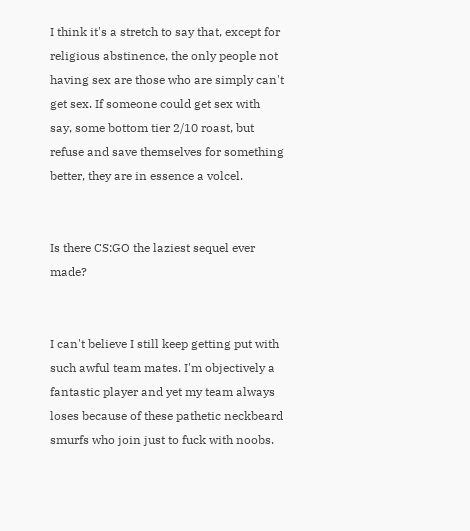I think it's a stretch to say that, except for religious abstinence, the only people not having sex are those who are simply can't get sex. If someone could get sex with say, some bottom tier 2/10 roast, but refuse and save themselves for something better, they are in essence a volcel.


Is there CS:GO the laziest sequel ever made?


I can't believe I still keep getting put with such awful team mates. I'm objectively a fantastic player and yet my team always loses because of these pathetic neckbeard smurfs who join just to fuck with noobs.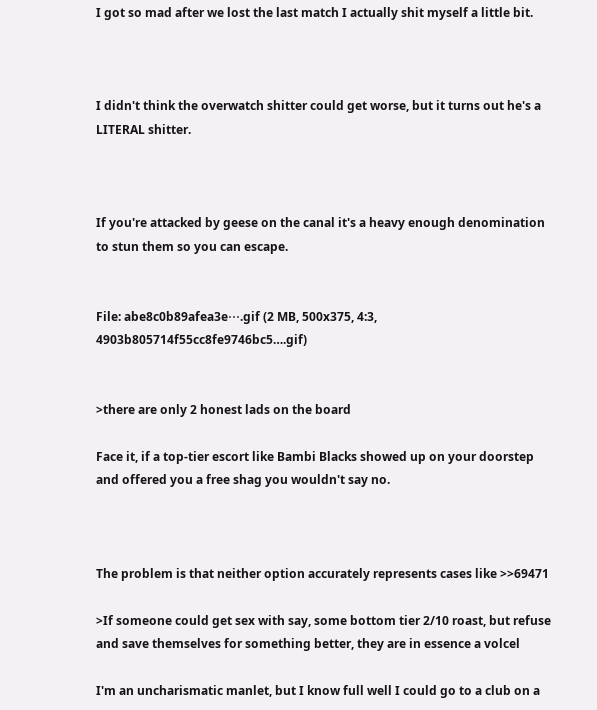I got so mad after we lost the last match I actually shit myself a little bit.



I didn't think the overwatch shitter could get worse, but it turns out he's a LITERAL shitter.



If you're attacked by geese on the canal it's a heavy enough denomination to stun them so you can escape.


File: abe8c0b89afea3e⋯.gif (2 MB, 500x375, 4:3, 4903b805714f55cc8fe9746bc5….gif)


>there are only 2 honest lads on the board

Face it, if a top-tier escort like Bambi Blacks showed up on your doorstep and offered you a free shag you wouldn't say no.



The problem is that neither option accurately represents cases like >>69471

>If someone could get sex with say, some bottom tier 2/10 roast, but refuse and save themselves for something better, they are in essence a volcel

I'm an uncharismatic manlet, but I know full well I could go to a club on a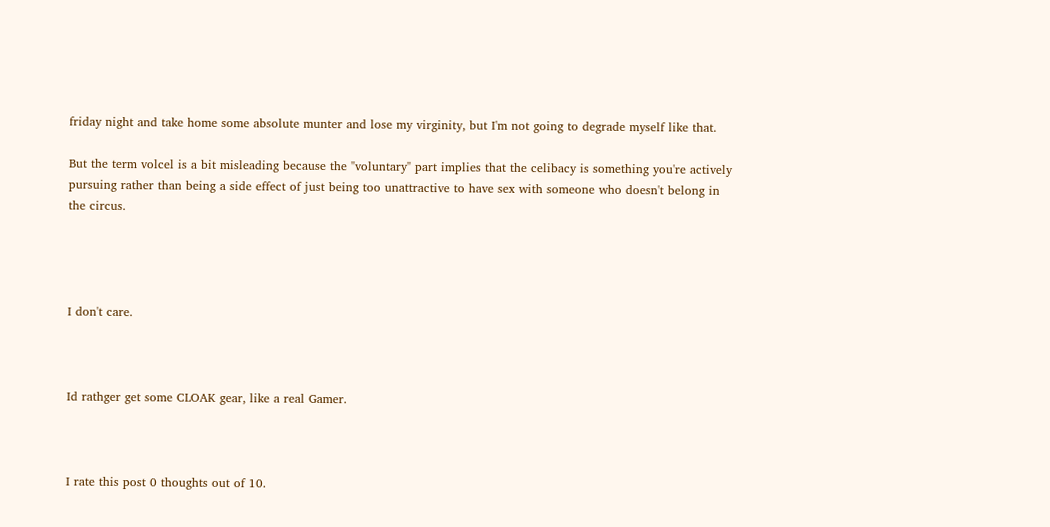friday night and take home some absolute munter and lose my virginity, but I'm not going to degrade myself like that.

But the term volcel is a bit misleading because the "voluntary" part implies that the celibacy is something you're actively pursuing rather than being a side effect of just being too unattractive to have sex with someone who doesn't belong in the circus.




I don't care.



Id rathger get some CLOAK gear, like a real Gamer.



I rate this post 0 thoughts out of 10.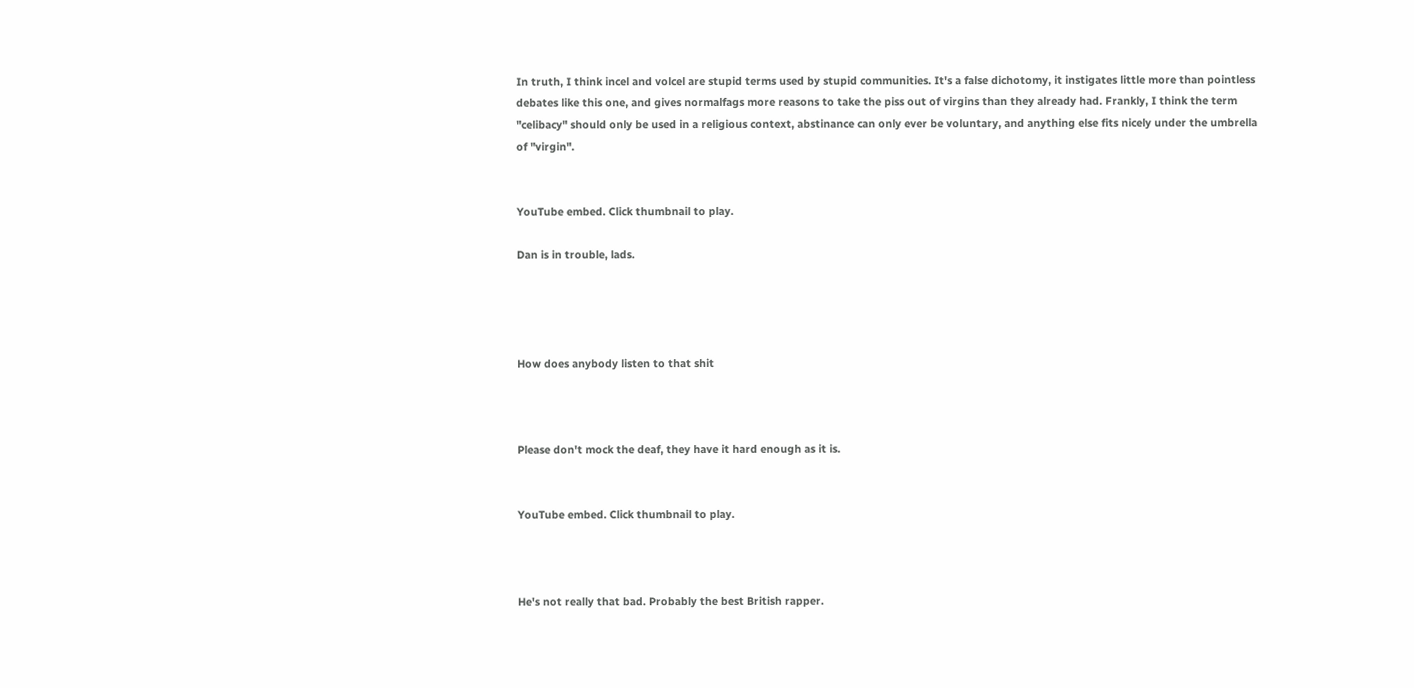In truth, I think incel and volcel are stupid terms used by stupid communities. It's a false dichotomy, it instigates little more than pointless debates like this one, and gives normalfags more reasons to take the piss out of virgins than they already had. Frankly, I think the term "celibacy" should only be used in a religious context, abstinance can only ever be voluntary, and anything else fits nicely under the umbrella of "virgin".


YouTube embed. Click thumbnail to play.

Dan is in trouble, lads.




How does anybody listen to that shit



Please don't mock the deaf, they have it hard enough as it is.


YouTube embed. Click thumbnail to play.



He's not really that bad. Probably the best British rapper.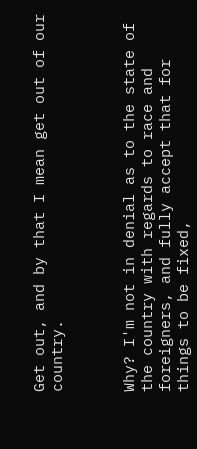Get out, and by that I mean get out of our country.



Why? I'm not in denial as to the state of the country with regards to race and foreigners, and fully accept that for things to be fixed,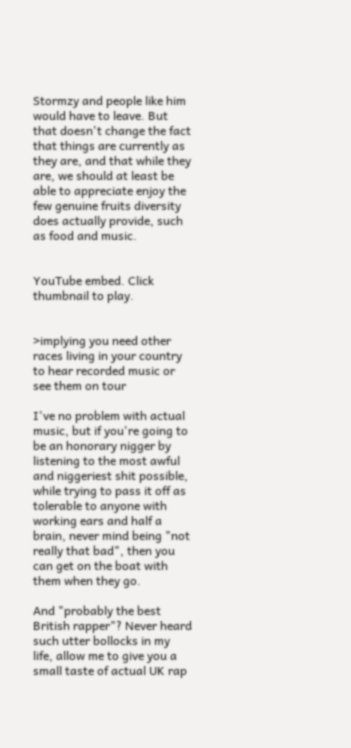Stormzy and people like him would have to leave. But that doesn't change the fact that things are currently as they are, and that while they are, we should at least be able to appreciate enjoy the few genuine fruits diversity does actually provide, such as food and music.


YouTube embed. Click thumbnail to play.


>implying you need other races living in your country to hear recorded music or see them on tour

I've no problem with actual music, but if you're going to be an honorary nigger by listening to the most awful and niggeriest shit possible, while trying to pass it off as tolerable to anyone with working ears and half a brain, never mind being "not really that bad", then you can get on the boat with them when they go.

And "probably the best British rapper"? Never heard such utter bollocks in my life, allow me to give you a small taste of actual UK rap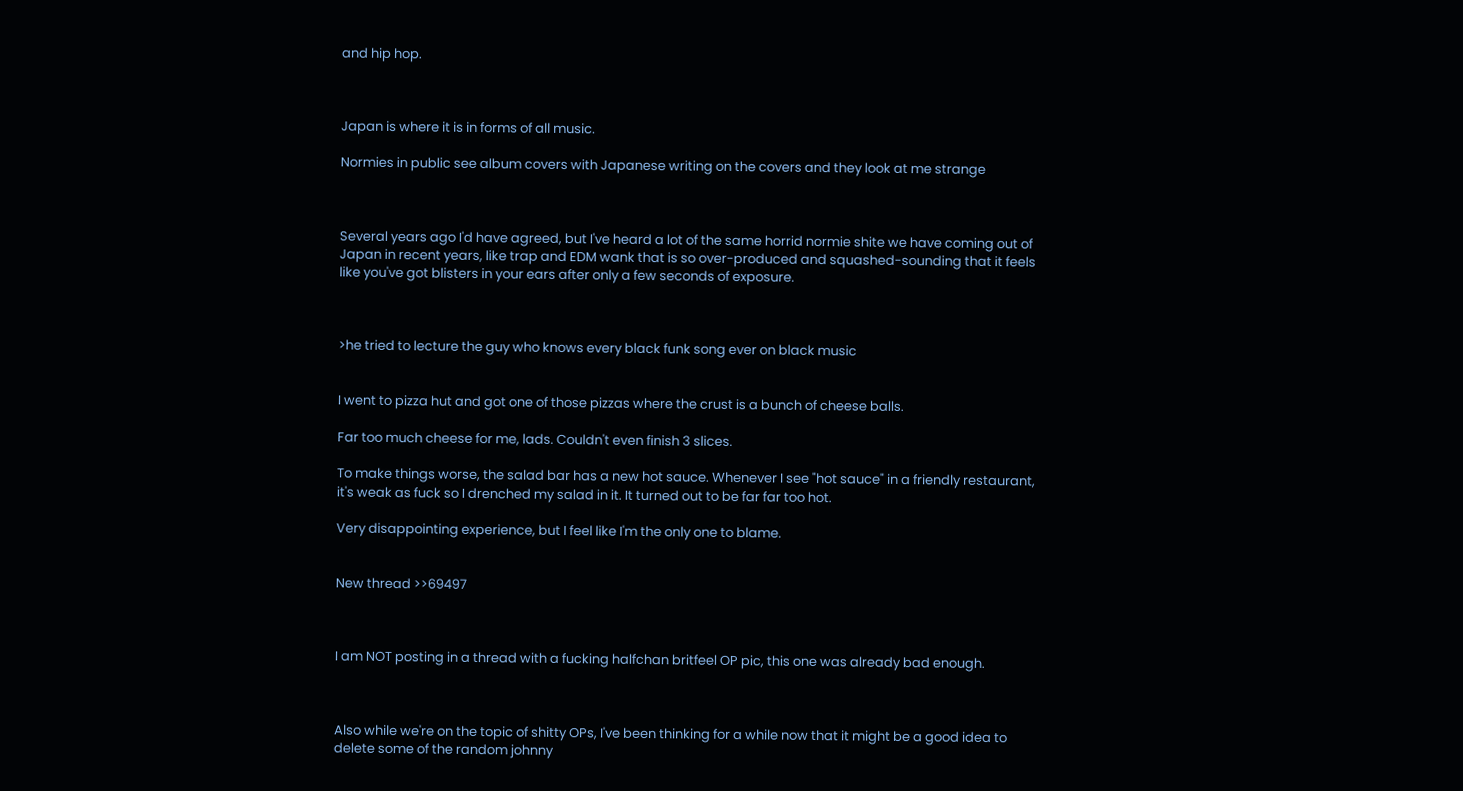and hip hop.



Japan is where it is in forms of all music.

Normies in public see album covers with Japanese writing on the covers and they look at me strange



Several years ago I'd have agreed, but I've heard a lot of the same horrid normie shite we have coming out of Japan in recent years, like trap and EDM wank that is so over-produced and squashed-sounding that it feels like you've got blisters in your ears after only a few seconds of exposure.



>he tried to lecture the guy who knows every black funk song ever on black music


I went to pizza hut and got one of those pizzas where the crust is a bunch of cheese balls.

Far too much cheese for me, lads. Couldn't even finish 3 slices.

To make things worse, the salad bar has a new hot sauce. Whenever I see "hot sauce" in a friendly restaurant, it's weak as fuck so I drenched my salad in it. It turned out to be far far too hot.

Very disappointing experience, but I feel like I'm the only one to blame.


New thread >>69497



I am NOT posting in a thread with a fucking halfchan britfeel OP pic, this one was already bad enough.



Also while we're on the topic of shitty OPs, I've been thinking for a while now that it might be a good idea to delete some of the random johnny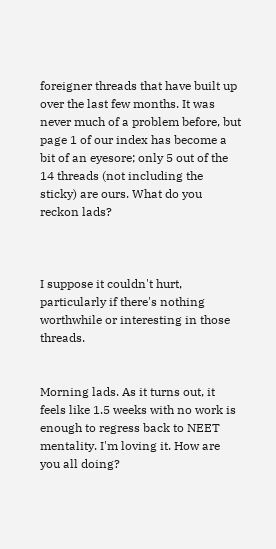foreigner threads that have built up over the last few months. It was never much of a problem before, but page 1 of our index has become a bit of an eyesore; only 5 out of the 14 threads (not including the sticky) are ours. What do you reckon lads?



I suppose it couldn't hurt, particularly if there's nothing worthwhile or interesting in those threads.


Morning lads. As it turns out, it feels like 1.5 weeks with no work is enough to regress back to NEET mentality. I'm loving it. How are you all doing?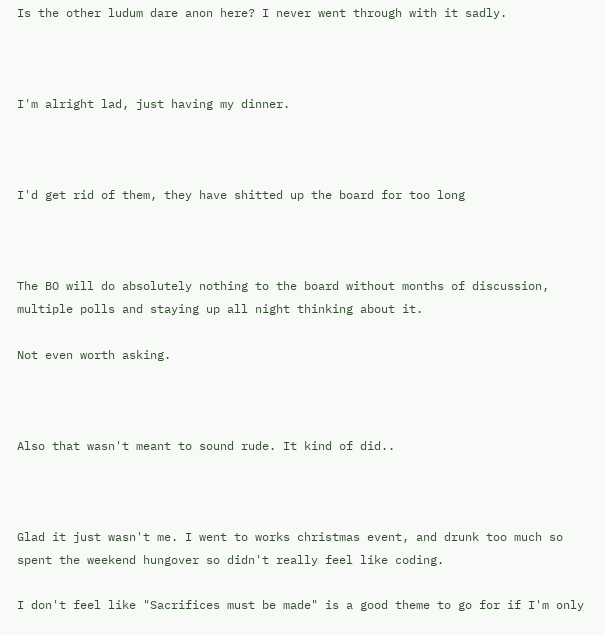Is the other ludum dare anon here? I never went through with it sadly.



I'm alright lad, just having my dinner.



I'd get rid of them, they have shitted up the board for too long



The BO will do absolutely nothing to the board without months of discussion, multiple polls and staying up all night thinking about it.

Not even worth asking.



Also that wasn't meant to sound rude. It kind of did..



Glad it just wasn't me. I went to works christmas event, and drunk too much so spent the weekend hungover so didn't really feel like coding.

I don't feel like "Sacrifices must be made" is a good theme to go for if I'm only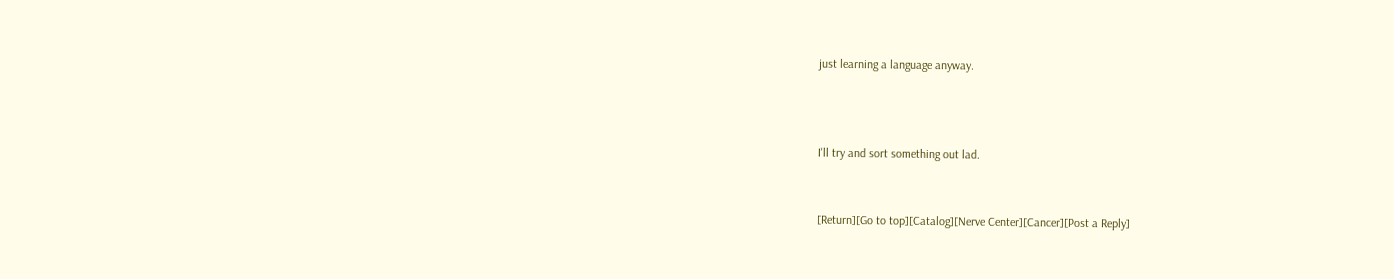just learning a language anyway.



I'll try and sort something out lad.


[Return][Go to top][Catalog][Nerve Center][Cancer][Post a Reply]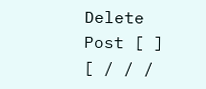Delete Post [ ]
[ / / /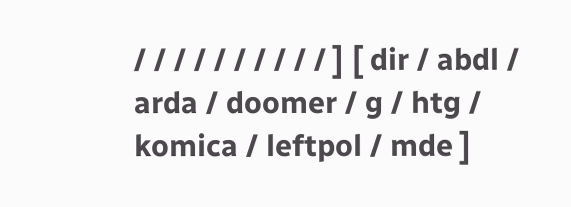/ / / / / / / / / / ] [ dir / abdl / arda / doomer / g / htg / komica / leftpol / mde ]